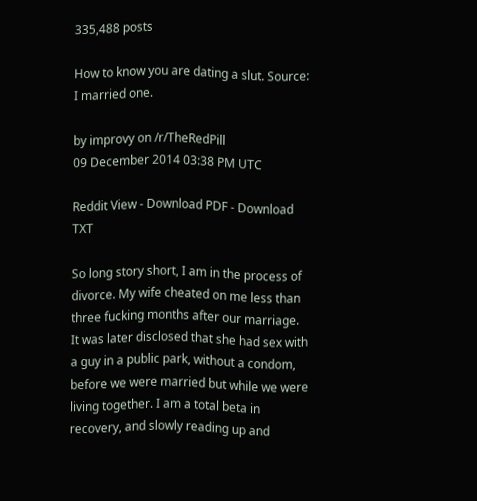335,488 posts

How to know you are dating a slut. Source: I married one.

by improvy on /r/TheRedPill
09 December 2014 03:38 PM UTC

Reddit View - Download PDF - Download TXT

So long story short, I am in the process of divorce. My wife cheated on me less than three fucking months after our marriage. It was later disclosed that she had sex with a guy in a public park, without a condom, before we were married but while we were living together. I am a total beta in recovery, and slowly reading up and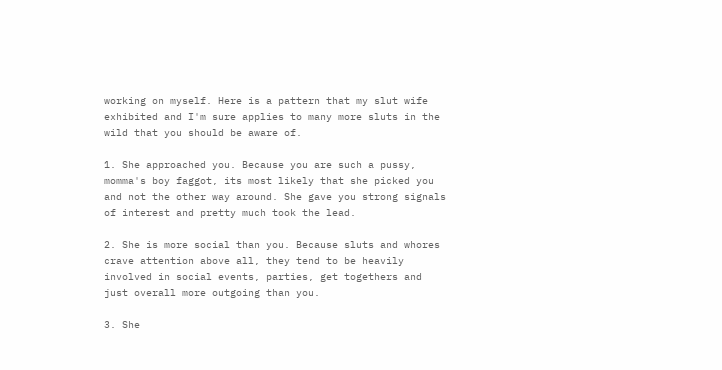working on myself. Here is a pattern that my slut wife exhibited and I'm sure applies to many more sluts in the wild that you should be aware of.

1. She approached you. Because you are such a pussy, momma's boy faggot, its most likely that she picked you and not the other way around. She gave you strong signals of interest and pretty much took the lead.

2. She is more social than you. Because sluts and whores crave attention above all, they tend to be heavily involved in social events, parties, get togethers and just overall more outgoing than you.

3. She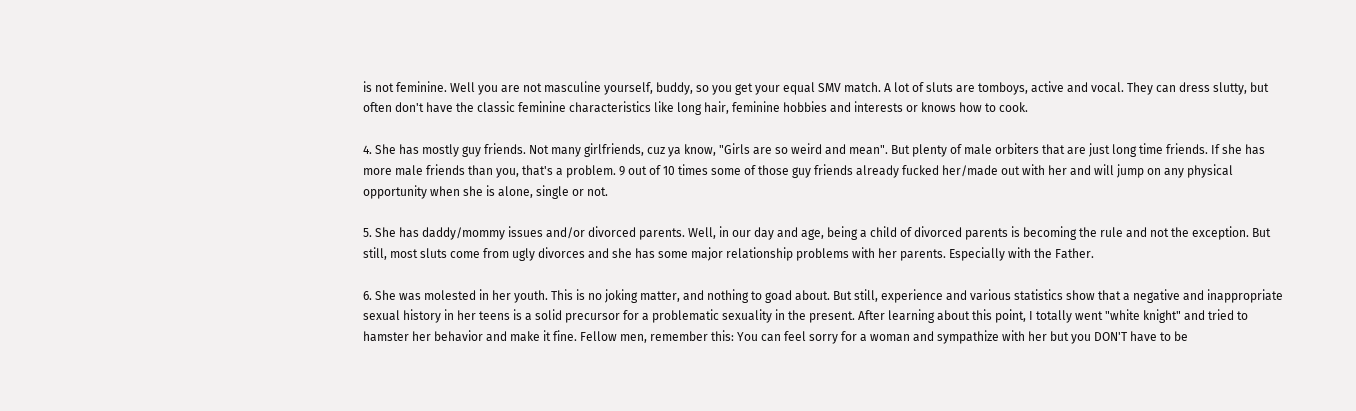is not feminine. Well you are not masculine yourself, buddy, so you get your equal SMV match. A lot of sluts are tomboys, active and vocal. They can dress slutty, but often don't have the classic feminine characteristics like long hair, feminine hobbies and interests or knows how to cook.

4. She has mostly guy friends. Not many girlfriends, cuz ya know, "Girls are so weird and mean". But plenty of male orbiters that are just long time friends. If she has more male friends than you, that's a problem. 9 out of 10 times some of those guy friends already fucked her/made out with her and will jump on any physical opportunity when she is alone, single or not.

5. She has daddy/mommy issues and/or divorced parents. Well, in our day and age, being a child of divorced parents is becoming the rule and not the exception. But still, most sluts come from ugly divorces and she has some major relationship problems with her parents. Especially with the Father.

6. She was molested in her youth. This is no joking matter, and nothing to goad about. But still, experience and various statistics show that a negative and inappropriate sexual history in her teens is a solid precursor for a problematic sexuality in the present. After learning about this point, I totally went "white knight" and tried to hamster her behavior and make it fine. Fellow men, remember this: You can feel sorry for a woman and sympathize with her but you DON'T have to be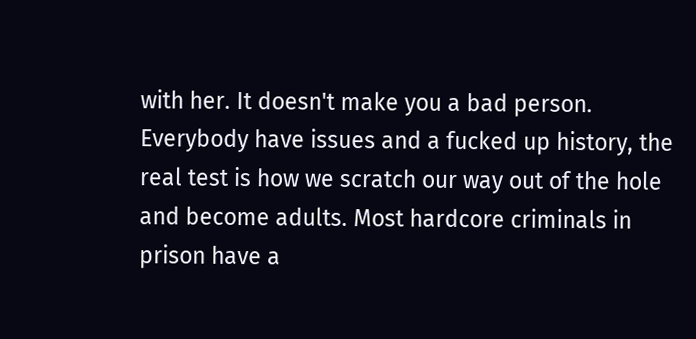with her. It doesn't make you a bad person. Everybody have issues and a fucked up history, the real test is how we scratch our way out of the hole and become adults. Most hardcore criminals in prison have a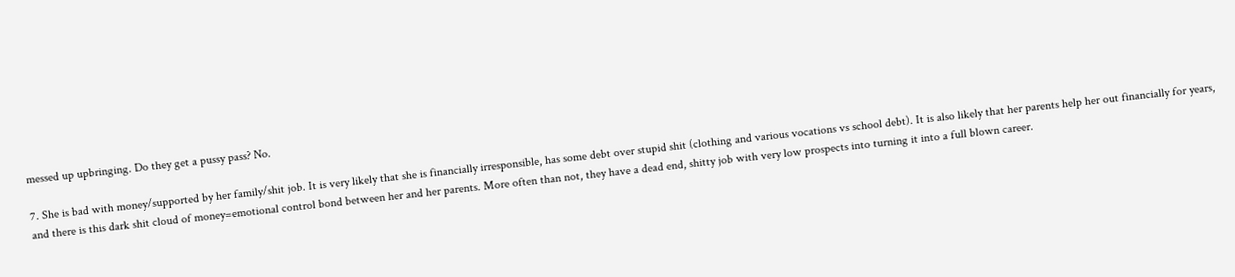messed up upbringing. Do they get a pussy pass? No.

7. She is bad with money/supported by her family/shit job. It is very likely that she is financially irresponsible, has some debt over stupid shit (clothing and various vocations vs school debt). It is also likely that her parents help her out financially for years, and there is this dark shit cloud of money=emotional control bond between her and her parents. More often than not, they have a dead end, shitty job with very low prospects into turning it into a full blown career.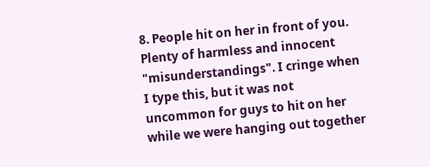8. People hit on her in front of you. Plenty of harmless and innocent "misunderstandings". I cringe when I type this, but it was not uncommon for guys to hit on her while we were hanging out together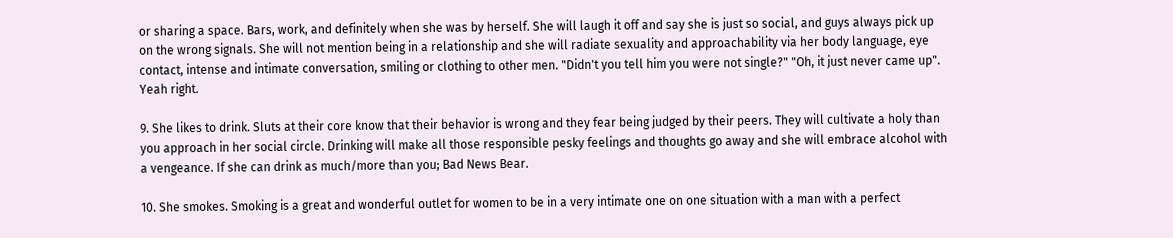or sharing a space. Bars, work, and definitely when she was by herself. She will laugh it off and say she is just so social, and guys always pick up on the wrong signals. She will not mention being in a relationship and she will radiate sexuality and approachability via her body language, eye contact, intense and intimate conversation, smiling or clothing to other men. "Didn't you tell him you were not single?" "Oh, it just never came up". Yeah right.

9. She likes to drink. Sluts at their core know that their behavior is wrong and they fear being judged by their peers. They will cultivate a holy than you approach in her social circle. Drinking will make all those responsible pesky feelings and thoughts go away and she will embrace alcohol with a vengeance. If she can drink as much/more than you; Bad News Bear.

10. She smokes. Smoking is a great and wonderful outlet for women to be in a very intimate one on one situation with a man with a perfect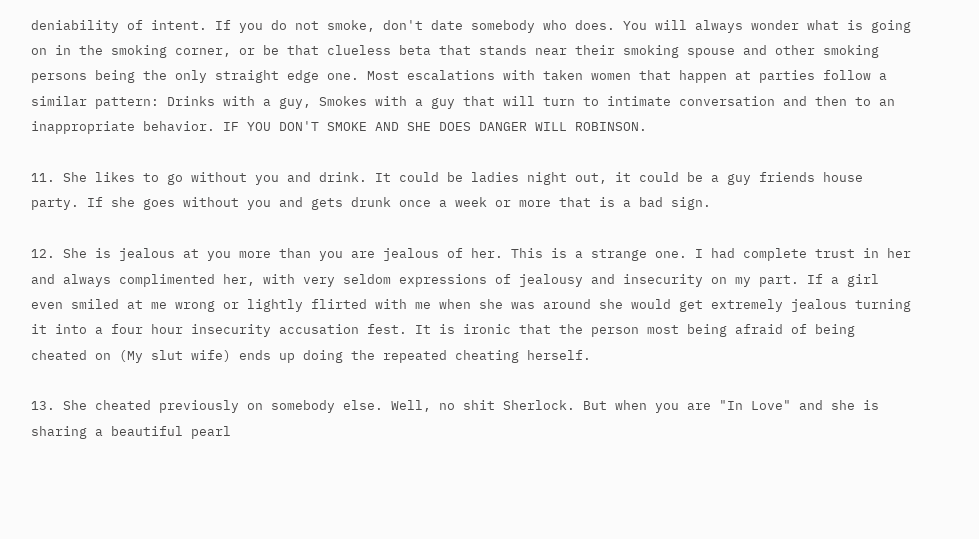deniability of intent. If you do not smoke, don't date somebody who does. You will always wonder what is going on in the smoking corner, or be that clueless beta that stands near their smoking spouse and other smoking persons being the only straight edge one. Most escalations with taken women that happen at parties follow a similar pattern: Drinks with a guy, Smokes with a guy that will turn to intimate conversation and then to an inappropriate behavior. IF YOU DON'T SMOKE AND SHE DOES DANGER WILL ROBINSON.

11. She likes to go without you and drink. It could be ladies night out, it could be a guy friends house party. If she goes without you and gets drunk once a week or more that is a bad sign.

12. She is jealous at you more than you are jealous of her. This is a strange one. I had complete trust in her and always complimented her, with very seldom expressions of jealousy and insecurity on my part. If a girl even smiled at me wrong or lightly flirted with me when she was around she would get extremely jealous turning it into a four hour insecurity accusation fest. It is ironic that the person most being afraid of being cheated on (My slut wife) ends up doing the repeated cheating herself.

13. She cheated previously on somebody else. Well, no shit Sherlock. But when you are "In Love" and she is sharing a beautiful pearl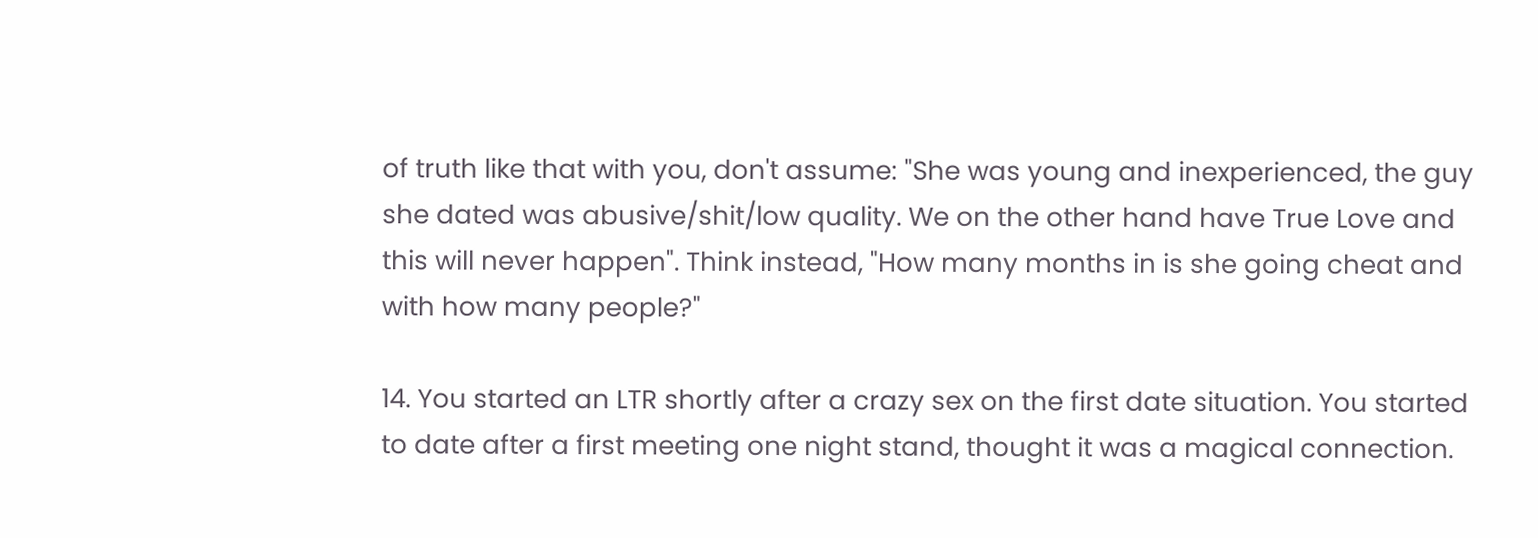of truth like that with you, don't assume: "She was young and inexperienced, the guy she dated was abusive/shit/low quality. We on the other hand have True Love and this will never happen". Think instead, "How many months in is she going cheat and with how many people?"

14. You started an LTR shortly after a crazy sex on the first date situation. You started to date after a first meeting one night stand, thought it was a magical connection.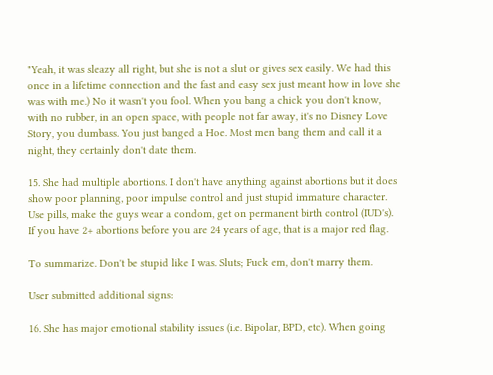"Yeah, it was sleazy all right, but she is not a slut or gives sex easily. We had this once in a lifetime connection and the fast and easy sex just meant how in love she was with me.) No it wasn't you fool. When you bang a chick you don't know, with no rubber, in an open space, with people not far away, it's no Disney Love Story, you dumbass. You just banged a Hoe. Most men bang them and call it a night, they certainly don't date them.

15. She had multiple abortions. I don't have anything against abortions but it does show poor planning, poor impulse control and just stupid immature character. Use pills, make the guys wear a condom, get on permanent birth control (IUD's). If you have 2+ abortions before you are 24 years of age, that is a major red flag.

To summarize. Don't be stupid like I was. Sluts; Fuck em, don't marry them.

User submitted additional signs:

16. She has major emotional stability issues (i.e. Bipolar, BPD, etc). When going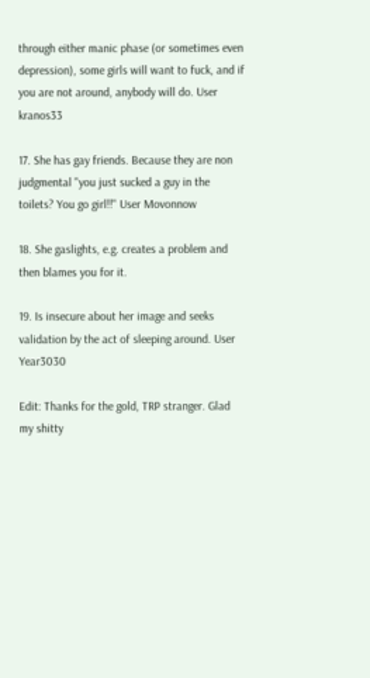through either manic phase (or sometimes even depression), some girls will want to fuck, and if you are not around, anybody will do. User kranos33

17. She has gay friends. Because they are non judgmental "you just sucked a guy in the toilets? You go girl!!" User Movonnow

18. She gaslights, e.g. creates a problem and then blames you for it.

19. Is insecure about her image and seeks validation by the act of sleeping around. User Year3030

Edit: Thanks for the gold, TRP stranger. Glad my shitty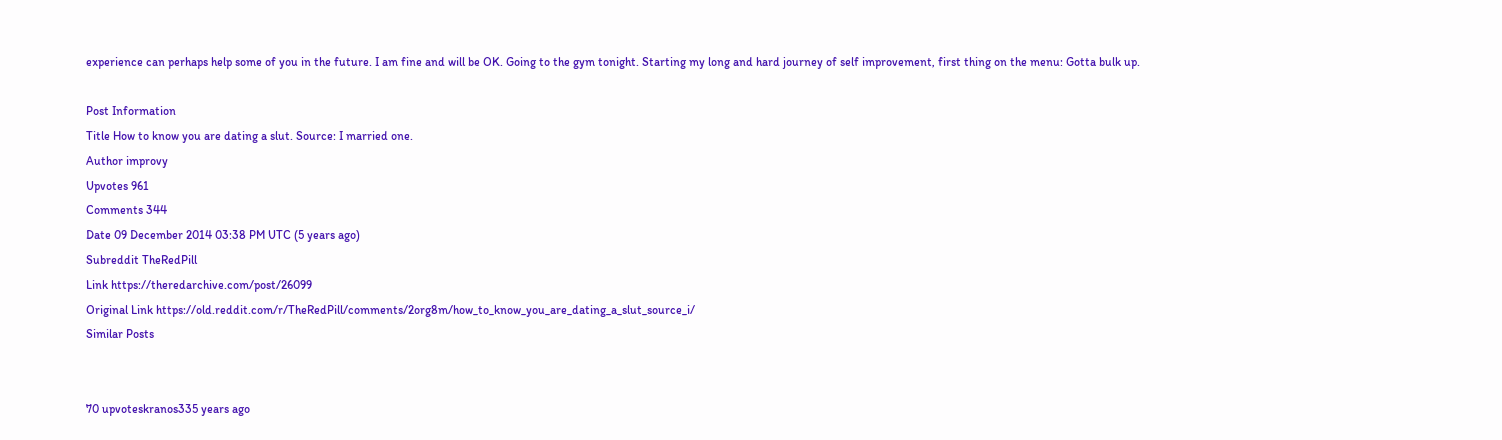experience can perhaps help some of you in the future. I am fine and will be OK. Going to the gym tonight. Starting my long and hard journey of self improvement, first thing on the menu: Gotta bulk up.

Post Information
Title How to know you are dating a slut. Source: I married one.
Author improvy
Upvotes 961
Comments 344
Date 09 December 2014 03:38 PM UTC (5 years ago)
Subreddit TheRedPill
Link https://theredarchive.com/post/26099
Original Link https://old.reddit.com/r/TheRedPill/comments/2org8m/how_to_know_you_are_dating_a_slut_source_i/
Similar Posts


70 upvoteskranos335 years ago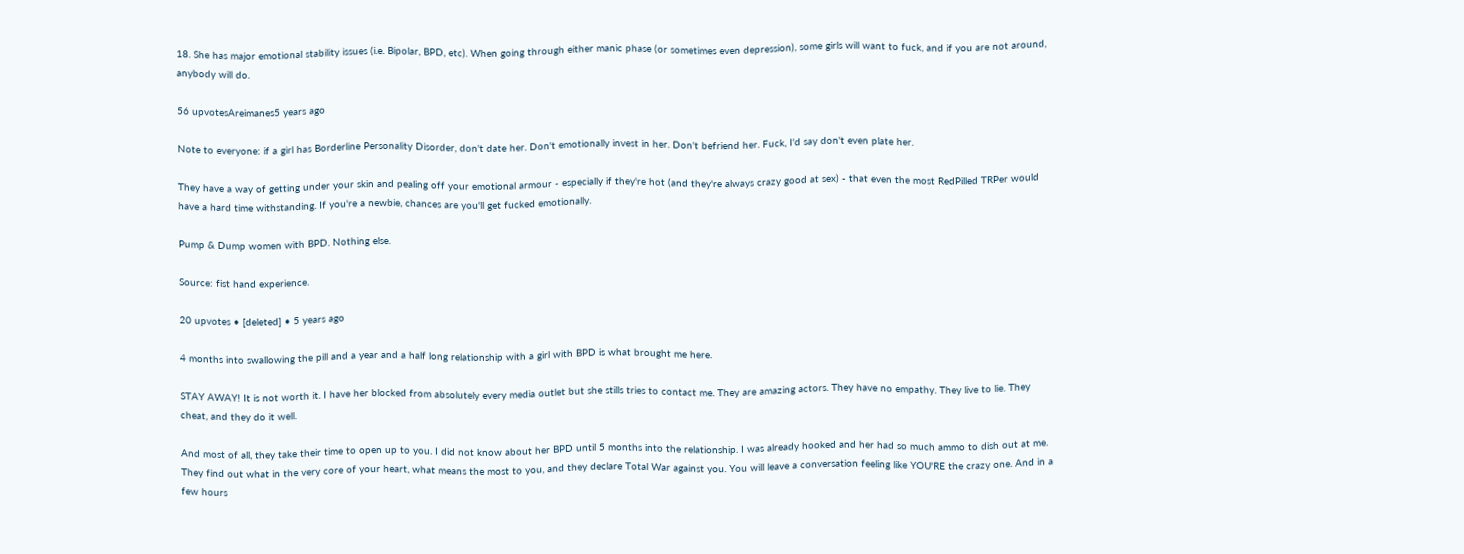18. She has major emotional stability issues (i.e. Bipolar, BPD, etc). When going through either manic phase (or sometimes even depression), some girls will want to fuck, and if you are not around, anybody will do.

56 upvotesAreimanes5 years ago

Note to everyone: if a girl has Borderline Personality Disorder, don't date her. Don't emotionally invest in her. Don't befriend her. Fuck, I'd say don't even plate her.

They have a way of getting under your skin and pealing off your emotional armour - especially if they're hot (and they're always crazy good at sex) - that even the most RedPilled TRPer would have a hard time withstanding. If you're a newbie, chances are you'll get fucked emotionally.

Pump & Dump women with BPD. Nothing else.

Source: fist hand experience.

20 upvotes • [deleted] • 5 years ago

4 months into swallowing the pill and a year and a half long relationship with a girl with BPD is what brought me here.

STAY AWAY! It is not worth it. I have her blocked from absolutely every media outlet but she stills tries to contact me. They are amazing actors. They have no empathy. They live to lie. They cheat, and they do it well.

And most of all, they take their time to open up to you. I did not know about her BPD until 5 months into the relationship. I was already hooked and her had so much ammo to dish out at me. They find out what in the very core of your heart, what means the most to you, and they declare Total War against you. You will leave a conversation feeling like YOU'RE the crazy one. And in a few hours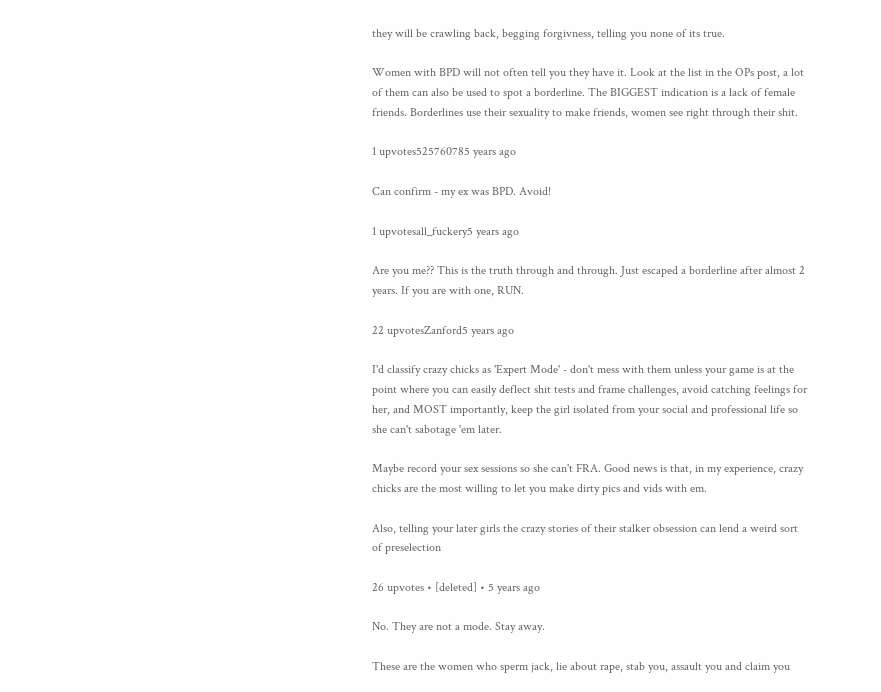they will be crawling back, begging forgivness, telling you none of its true.

Women with BPD will not often tell you they have it. Look at the list in the OPs post, a lot of them can also be used to spot a borderline. The BIGGEST indication is a lack of female friends. Borderlines use their sexuality to make friends, women see right through their shit.

1 upvotes525760785 years ago

Can confirm - my ex was BPD. Avoid!

1 upvotesall_fuckery5 years ago

Are you me?? This is the truth through and through. Just escaped a borderline after almost 2 years. If you are with one, RUN.

22 upvotesZanford5 years ago

I'd classify crazy chicks as 'Expert Mode' - don't mess with them unless your game is at the point where you can easily deflect shit tests and frame challenges, avoid catching feelings for her, and MOST importantly, keep the girl isolated from your social and professional life so she can't sabotage 'em later.

Maybe record your sex sessions so she can't FRA. Good news is that, in my experience, crazy chicks are the most willing to let you make dirty pics and vids with em.

Also, telling your later girls the crazy stories of their stalker obsession can lend a weird sort of preselection

26 upvotes • [deleted] • 5 years ago

No. They are not a mode. Stay away.

These are the women who sperm jack, lie about rape, stab you, assault you and claim you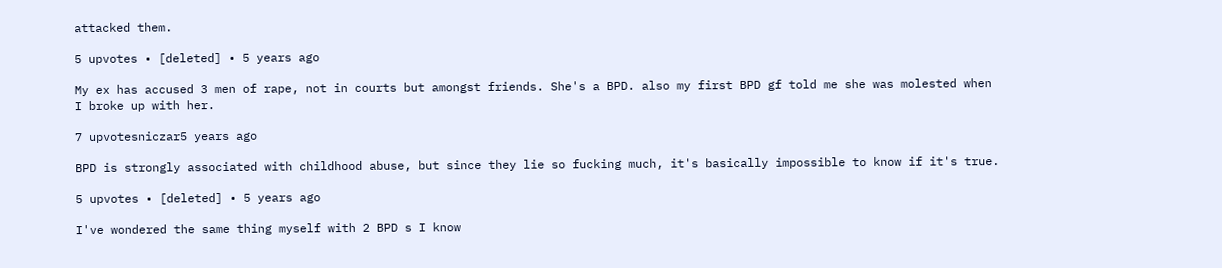attacked them.

5 upvotes • [deleted] • 5 years ago

My ex has accused 3 men of rape, not in courts but amongst friends. She's a BPD. also my first BPD gf told me she was molested when I broke up with her.

7 upvotesniczar5 years ago

BPD is strongly associated with childhood abuse, but since they lie so fucking much, it's basically impossible to know if it's true.

5 upvotes • [deleted] • 5 years ago

I've wondered the same thing myself with 2 BPD s I know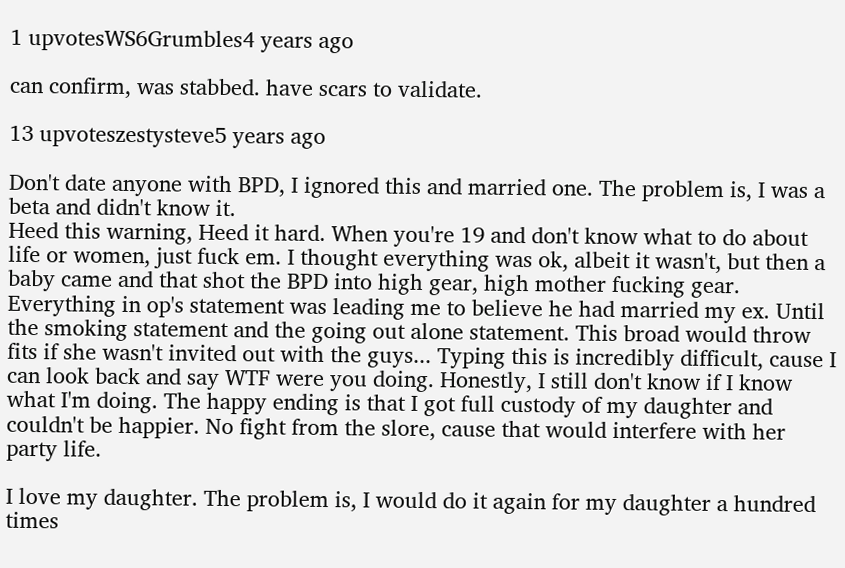1 upvotesWS6Grumbles4 years ago

can confirm, was stabbed. have scars to validate.

13 upvoteszestysteve5 years ago

Don't date anyone with BPD, I ignored this and married one. The problem is, I was a beta and didn't know it.
Heed this warning, Heed it hard. When you're 19 and don't know what to do about life or women, just fuck em. I thought everything was ok, albeit it wasn't, but then a baby came and that shot the BPD into high gear, high mother fucking gear. Everything in op's statement was leading me to believe he had married my ex. Until the smoking statement and the going out alone statement. This broad would throw fits if she wasn't invited out with the guys... Typing this is incredibly difficult, cause I can look back and say WTF were you doing. Honestly, I still don't know if I know what I'm doing. The happy ending is that I got full custody of my daughter and couldn't be happier. No fight from the slore, cause that would interfere with her party life.

I love my daughter. The problem is, I would do it again for my daughter a hundred times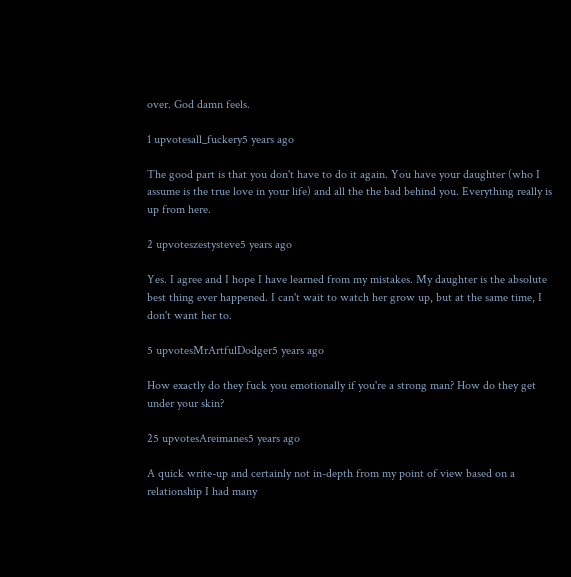over. God damn feels.

1 upvotesall_fuckery5 years ago

The good part is that you don't have to do it again. You have your daughter (who I assume is the true love in your life) and all the the bad behind you. Everything really is up from here.

2 upvoteszestysteve5 years ago

Yes. I agree and I hope I have learned from my mistakes. My daughter is the absolute best thing ever happened. I can't wait to watch her grow up, but at the same time, I don't want her to.

5 upvotesMrArtfulDodger5 years ago

How exactly do they fuck you emotionally if you're a strong man? How do they get under your skin?

25 upvotesAreimanes5 years ago

A quick write-up and certainly not in-depth from my point of view based on a relationship I had many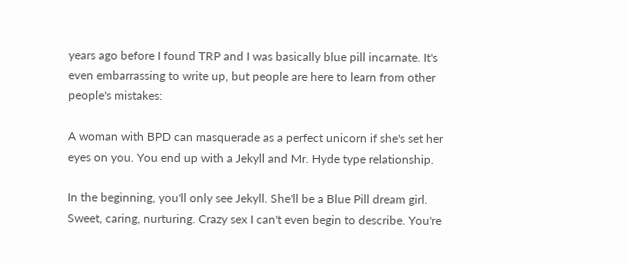years ago before I found TRP and I was basically blue pill incarnate. It's even embarrassing to write up, but people are here to learn from other people's mistakes:

A woman with BPD can masquerade as a perfect unicorn if she's set her eyes on you. You end up with a Jekyll and Mr. Hyde type relationship.

In the beginning, you'll only see Jekyll. She'll be a Blue Pill dream girl. Sweet, caring, nurturing. Crazy sex I can't even begin to describe. You're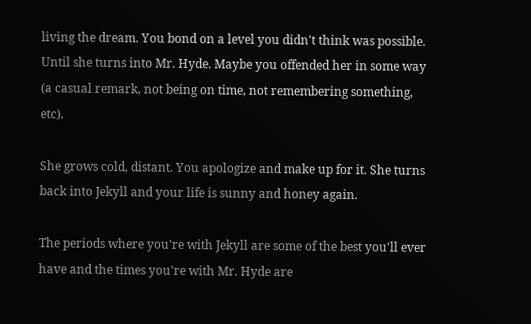living the dream. You bond on a level you didn't think was possible. Until she turns into Mr. Hyde. Maybe you offended her in some way (a casual remark, not being on time, not remembering something, etc).

She grows cold, distant. You apologize and make up for it. She turns back into Jekyll and your life is sunny and honey again.

The periods where you're with Jekyll are some of the best you'll ever have and the times you're with Mr. Hyde are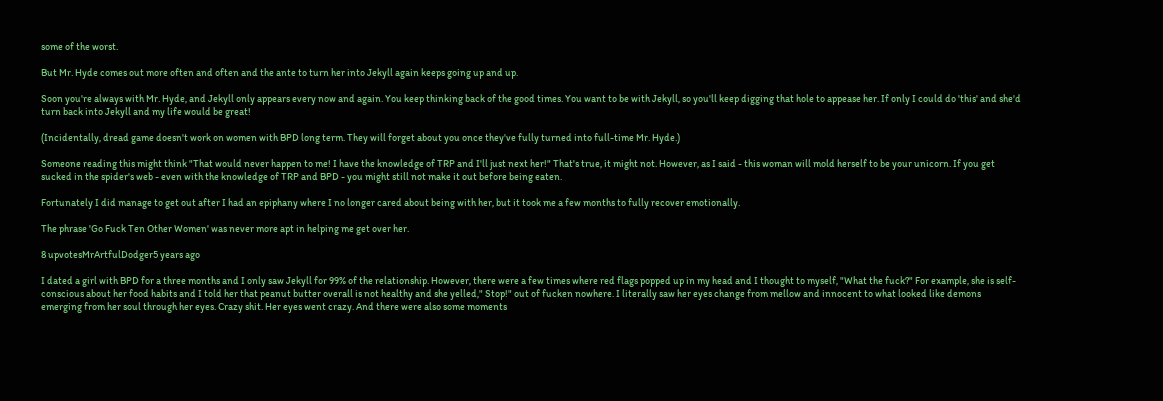some of the worst.

But Mr. Hyde comes out more often and often and the ante to turn her into Jekyll again keeps going up and up.

Soon you're always with Mr. Hyde, and Jekyll only appears every now and again. You keep thinking back of the good times. You want to be with Jekyll, so you'll keep digging that hole to appease her. If only I could do 'this' and she'd turn back into Jekyll and my life would be great!

(Incidentally, dread game doesn't work on women with BPD long term. They will forget about you once they've fully turned into full-time Mr. Hyde.)

Someone reading this might think "That would never happen to me! I have the knowledge of TRP and I'll just next her!" That's true, it might not. However, as I said - this woman will mold herself to be your unicorn. If you get sucked in the spider's web - even with the knowledge of TRP and BPD - you might still not make it out before being eaten.

Fortunately I did manage to get out after I had an epiphany where I no longer cared about being with her, but it took me a few months to fully recover emotionally.

The phrase 'Go Fuck Ten Other Women' was never more apt in helping me get over her.

8 upvotesMrArtfulDodger5 years ago

I dated a girl with BPD for a three months and I only saw Jekyll for 99% of the relationship. However, there were a few times where red flags popped up in my head and I thought to myself, "What the fuck?" For example, she is self-conscious about her food habits and I told her that peanut butter overall is not healthy and she yelled," Stop!" out of fucken nowhere. I literally saw her eyes change from mellow and innocent to what looked like demons emerging from her soul through her eyes. Crazy shit. Her eyes went crazy. And there were also some moments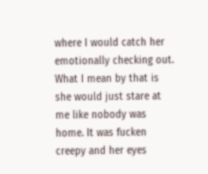where I would catch her emotionally checking out. What I mean by that is she would just stare at me like nobody was home. It was fucken creepy and her eyes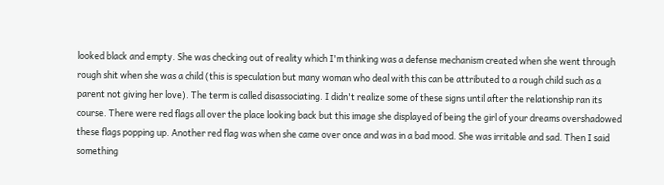looked black and empty. She was checking out of reality which I'm thinking was a defense mechanism created when she went through rough shit when she was a child (this is speculation but many woman who deal with this can be attributed to a rough child such as a parent not giving her love). The term is called disassociating. I didn't realize some of these signs until after the relationship ran its course. There were red flags all over the place looking back but this image she displayed of being the girl of your dreams overshadowed these flags popping up. Another red flag was when she came over once and was in a bad mood. She was irritable and sad. Then I said something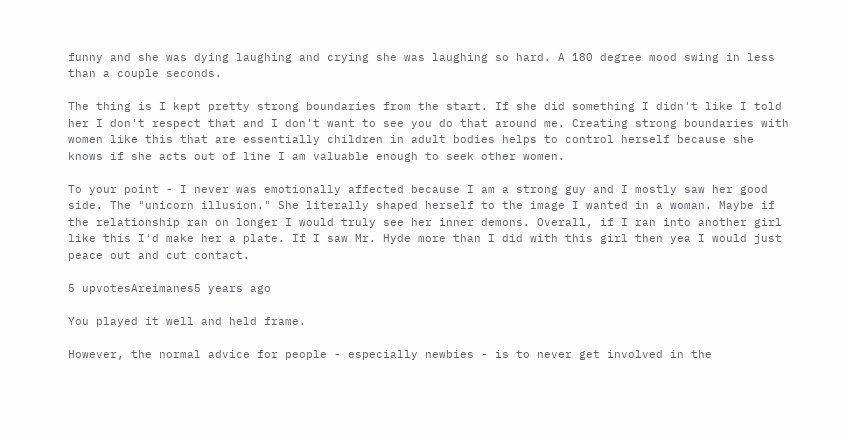funny and she was dying laughing and crying she was laughing so hard. A 180 degree mood swing in less than a couple seconds.

The thing is I kept pretty strong boundaries from the start. If she did something I didn't like I told her I don't respect that and I don't want to see you do that around me. Creating strong boundaries with women like this that are essentially children in adult bodies helps to control herself because she knows if she acts out of line I am valuable enough to seek other women.

To your point - I never was emotionally affected because I am a strong guy and I mostly saw her good side. The "unicorn illusion." She literally shaped herself to the image I wanted in a woman. Maybe if the relationship ran on longer I would truly see her inner demons. Overall, if I ran into another girl like this I'd make her a plate. If I saw Mr. Hyde more than I did with this girl then yea I would just peace out and cut contact.

5 upvotesAreimanes5 years ago

You played it well and held frame.

However, the normal advice for people - especially newbies - is to never get involved in the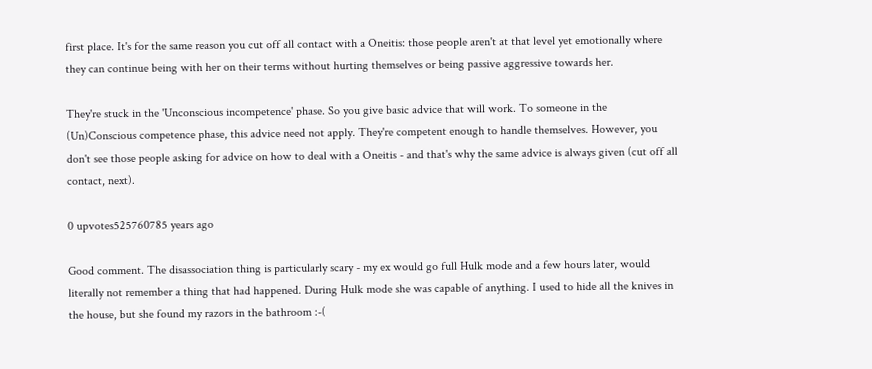first place. It's for the same reason you cut off all contact with a Oneitis: those people aren't at that level yet emotionally where they can continue being with her on their terms without hurting themselves or being passive aggressive towards her.

They're stuck in the 'Unconscious incompetence' phase. So you give basic advice that will work. To someone in the (Un)Conscious competence phase, this advice need not apply. They're competent enough to handle themselves. However, you don't see those people asking for advice on how to deal with a Oneitis - and that's why the same advice is always given (cut off all contact, next).

0 upvotes525760785 years ago

Good comment. The disassociation thing is particularly scary - my ex would go full Hulk mode and a few hours later, would literally not remember a thing that had happened. During Hulk mode she was capable of anything. I used to hide all the knives in the house, but she found my razors in the bathroom :-(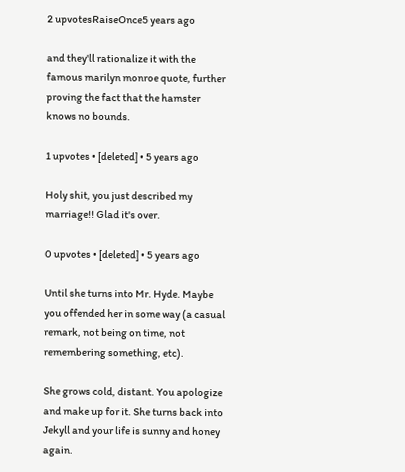2 upvotesRaiseOnce5 years ago

and they'll rationalize it with the famous marilyn monroe quote, further proving the fact that the hamster knows no bounds.

1 upvotes • [deleted] • 5 years ago

Holy shit, you just described my marriage!! Glad it's over.

0 upvotes • [deleted] • 5 years ago

Until she turns into Mr. Hyde. Maybe you offended her in some way (a casual remark, not being on time, not remembering something, etc).

She grows cold, distant. You apologize and make up for it. She turns back into Jekyll and your life is sunny and honey again.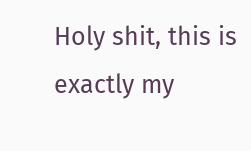Holy shit, this is exactly my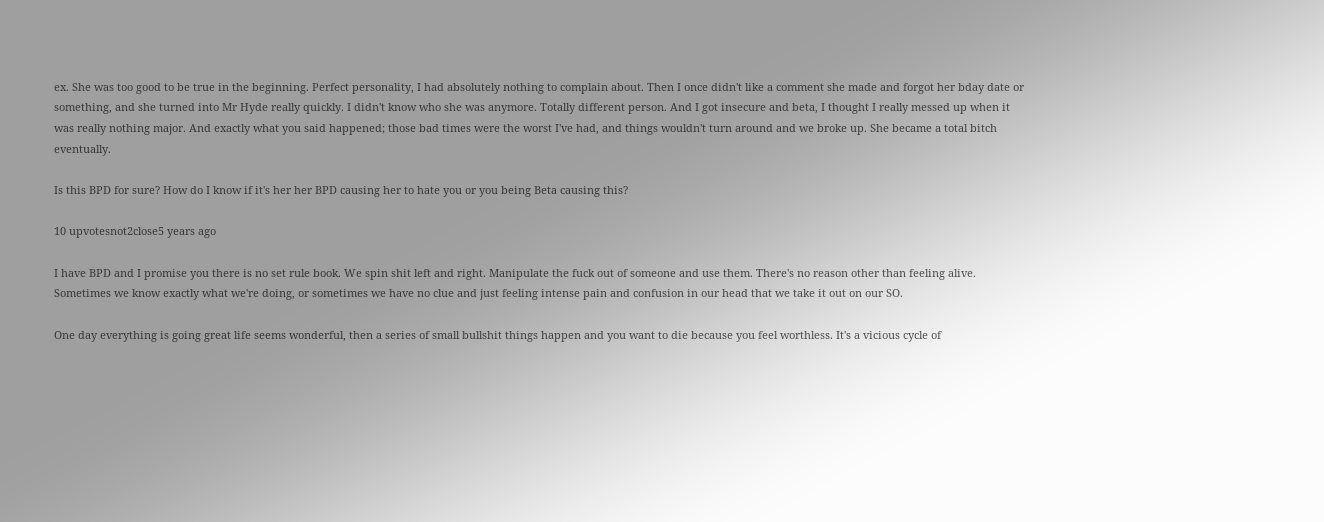ex. She was too good to be true in the beginning. Perfect personality, I had absolutely nothing to complain about. Then I once didn't like a comment she made and forgot her bday date or something, and she turned into Mr Hyde really quickly. I didn't know who she was anymore. Totally different person. And I got insecure and beta, I thought I really messed up when it was really nothing major. And exactly what you said happened; those bad times were the worst I've had, and things wouldn't turn around and we broke up. She became a total bitch eventually.

Is this BPD for sure? How do I know if it's her her BPD causing her to hate you or you being Beta causing this?

10 upvotesnot2close5 years ago

I have BPD and I promise you there is no set rule book. We spin shit left and right. Manipulate the fuck out of someone and use them. There's no reason other than feeling alive. Sometimes we know exactly what we're doing, or sometimes we have no clue and just feeling intense pain and confusion in our head that we take it out on our SO.

One day everything is going great life seems wonderful, then a series of small bullshit things happen and you want to die because you feel worthless. It's a vicious cycle of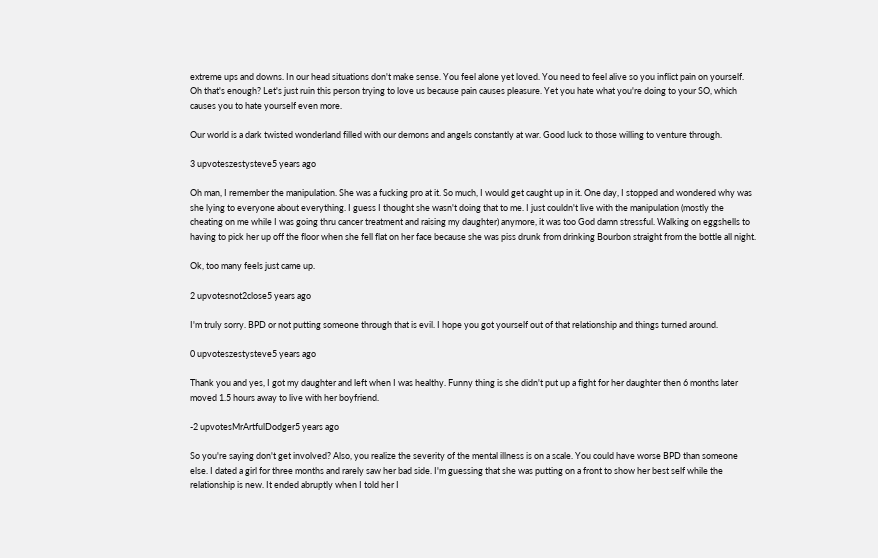extreme ups and downs. In our head situations don't make sense. You feel alone yet loved. You need to feel alive so you inflict pain on yourself. Oh that's enough? Let's just ruin this person trying to love us because pain causes pleasure. Yet you hate what you're doing to your SO, which causes you to hate yourself even more.

Our world is a dark twisted wonderland filled with our demons and angels constantly at war. Good luck to those willing to venture through.

3 upvoteszestysteve5 years ago

Oh man, I remember the manipulation. She was a fucking pro at it. So much, I would get caught up in it. One day, I stopped and wondered why was she lying to everyone about everything. I guess I thought she wasn't doing that to me. I just couldn't live with the manipulation (mostly the cheating on me while I was going thru cancer treatment and raising my daughter) anymore, it was too God damn stressful. Walking on eggshells to having to pick her up off the floor when she fell flat on her face because she was piss drunk from drinking Bourbon straight from the bottle all night.

Ok, too many feels just came up.

2 upvotesnot2close5 years ago

I'm truly sorry. BPD or not putting someone through that is evil. I hope you got yourself out of that relationship and things turned around.

0 upvoteszestysteve5 years ago

Thank you and yes, I got my daughter and left when I was healthy. Funny thing is she didn't put up a fight for her daughter then 6 months later moved 1.5 hours away to live with her boyfriend.

-2 upvotesMrArtfulDodger5 years ago

So you're saying don't get involved? Also, you realize the severity of the mental illness is on a scale. You could have worse BPD than someone else. I dated a girl for three months and rarely saw her bad side. I'm guessing that she was putting on a front to show her best self while the relationship is new. It ended abruptly when I told her I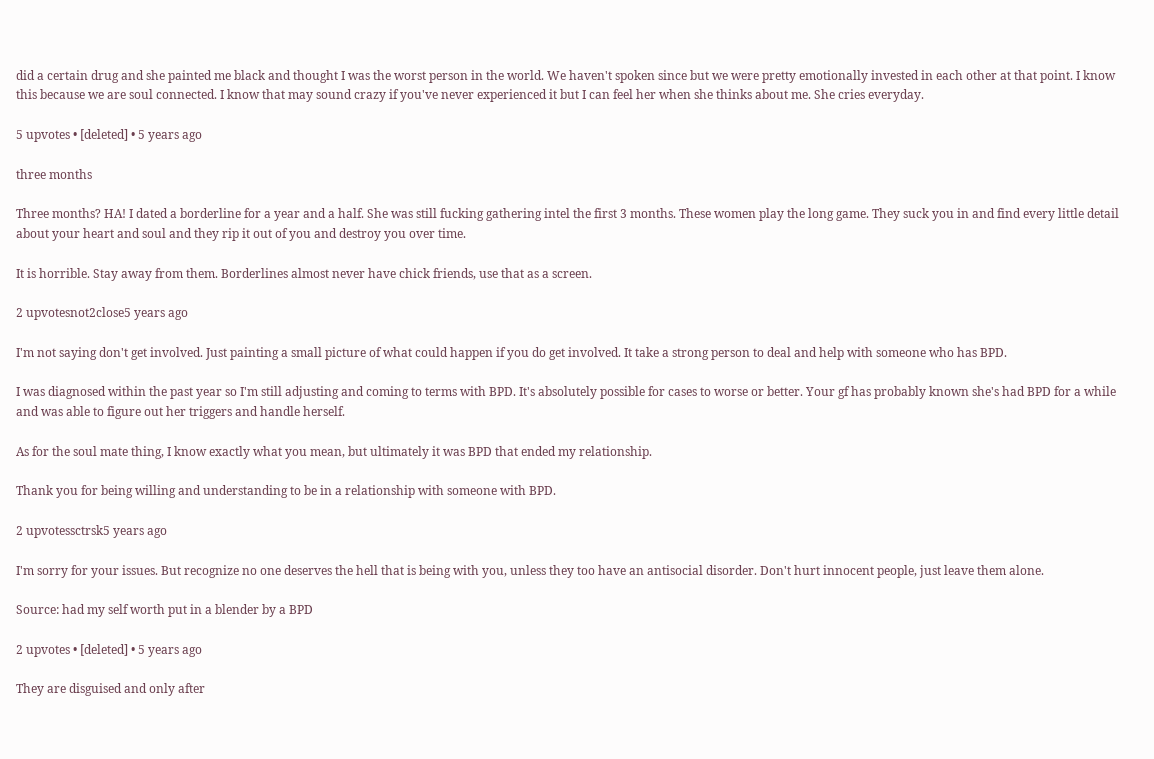did a certain drug and she painted me black and thought I was the worst person in the world. We haven't spoken since but we were pretty emotionally invested in each other at that point. I know this because we are soul connected. I know that may sound crazy if you've never experienced it but I can feel her when she thinks about me. She cries everyday.

5 upvotes • [deleted] • 5 years ago

three months

Three months? HA! I dated a borderline for a year and a half. She was still fucking gathering intel the first 3 months. These women play the long game. They suck you in and find every little detail about your heart and soul and they rip it out of you and destroy you over time.

It is horrible. Stay away from them. Borderlines almost never have chick friends, use that as a screen.

2 upvotesnot2close5 years ago

I'm not saying don't get involved. Just painting a small picture of what could happen if you do get involved. It take a strong person to deal and help with someone who has BPD.

I was diagnosed within the past year so I'm still adjusting and coming to terms with BPD. It's absolutely possible for cases to worse or better. Your gf has probably known she's had BPD for a while and was able to figure out her triggers and handle herself.

As for the soul mate thing, I know exactly what you mean, but ultimately it was BPD that ended my relationship.

Thank you for being willing and understanding to be in a relationship with someone with BPD.

2 upvotessctrsk5 years ago

I'm sorry for your issues. But recognize no one deserves the hell that is being with you, unless they too have an antisocial disorder. Don't hurt innocent people, just leave them alone.

Source: had my self worth put in a blender by a BPD

2 upvotes • [deleted] • 5 years ago

They are disguised and only after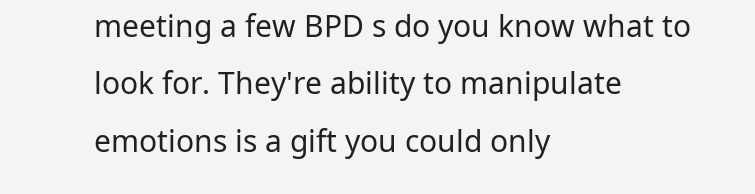meeting a few BPD s do you know what to look for. They're ability to manipulate emotions is a gift you could only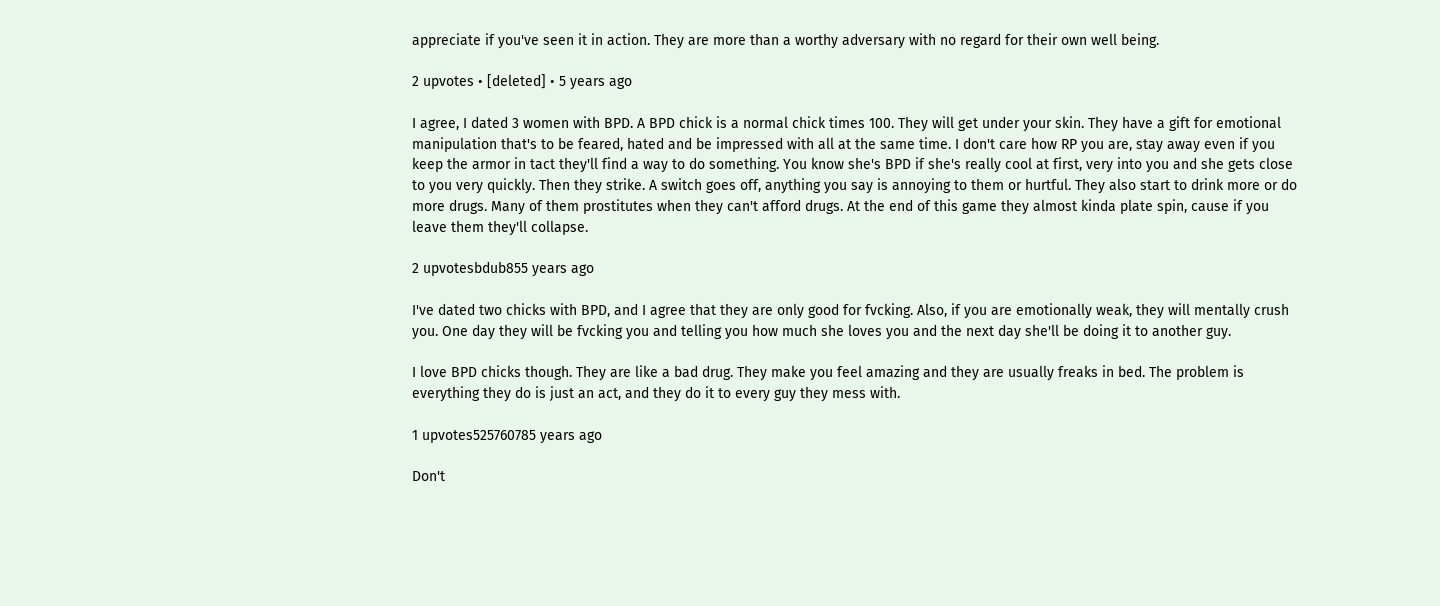appreciate if you've seen it in action. They are more than a worthy adversary with no regard for their own well being.

2 upvotes • [deleted] • 5 years ago

I agree, I dated 3 women with BPD. A BPD chick is a normal chick times 100. They will get under your skin. They have a gift for emotional manipulation that's to be feared, hated and be impressed with all at the same time. I don't care how RP you are, stay away even if you keep the armor in tact they'll find a way to do something. You know she's BPD if she's really cool at first, very into you and she gets close to you very quickly. Then they strike. A switch goes off, anything you say is annoying to them or hurtful. They also start to drink more or do more drugs. Many of them prostitutes when they can't afford drugs. At the end of this game they almost kinda plate spin, cause if you leave them they'll collapse.

2 upvotesbdub855 years ago

I've dated two chicks with BPD, and I agree that they are only good for fvcking. Also, if you are emotionally weak, they will mentally crush you. One day they will be fvcking you and telling you how much she loves you and the next day she'll be doing it to another guy.

I love BPD chicks though. They are like a bad drug. They make you feel amazing and they are usually freaks in bed. The problem is everything they do is just an act, and they do it to every guy they mess with.

1 upvotes525760785 years ago

Don't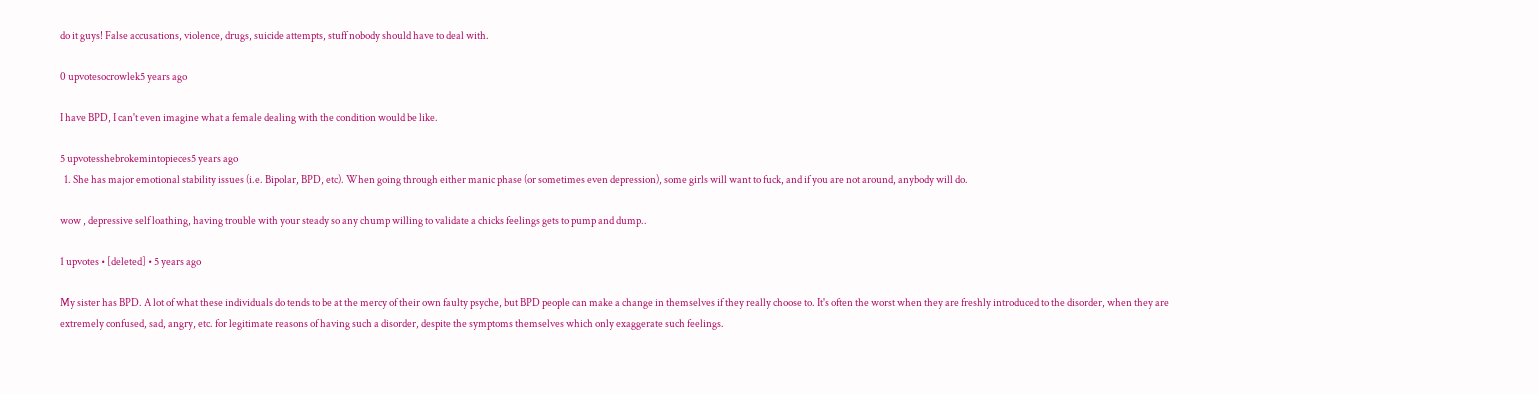do it guys! False accusations, violence, drugs, suicide attempts, stuff nobody should have to deal with.

0 upvotesocrowlek5 years ago

I have BPD, I can't even imagine what a female dealing with the condition would be like.

5 upvotesshebrokemintopieces5 years ago
  1. She has major emotional stability issues (i.e. Bipolar, BPD, etc). When going through either manic phase (or sometimes even depression), some girls will want to fuck, and if you are not around, anybody will do.

wow , depressive self loathing, having trouble with your steady so any chump willing to validate a chicks feelings gets to pump and dump..

1 upvotes • [deleted] • 5 years ago

My sister has BPD. A lot of what these individuals do tends to be at the mercy of their own faulty psyche, but BPD people can make a change in themselves if they really choose to. It's often the worst when they are freshly introduced to the disorder, when they are extremely confused, sad, angry, etc. for legitimate reasons of having such a disorder, despite the symptoms themselves which only exaggerate such feelings.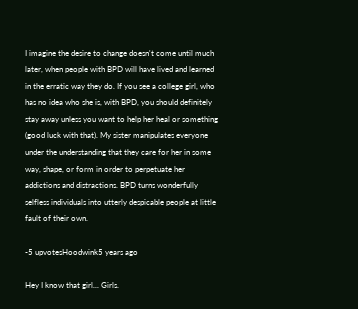I imagine the desire to change doesn't come until much later, when people with BPD will have lived and learned in the erratic way they do. If you see a college girl, who has no idea who she is, with BPD, you should definitely stay away unless you want to help her heal or something (good luck with that). My sister manipulates everyone under the understanding that they care for her in some way, shape, or form in order to perpetuate her addictions and distractions. BPD turns wonderfully selfless individuals into utterly despicable people at little fault of their own.

-5 upvotesHoodwink5 years ago

Hey I know that girl... Girls.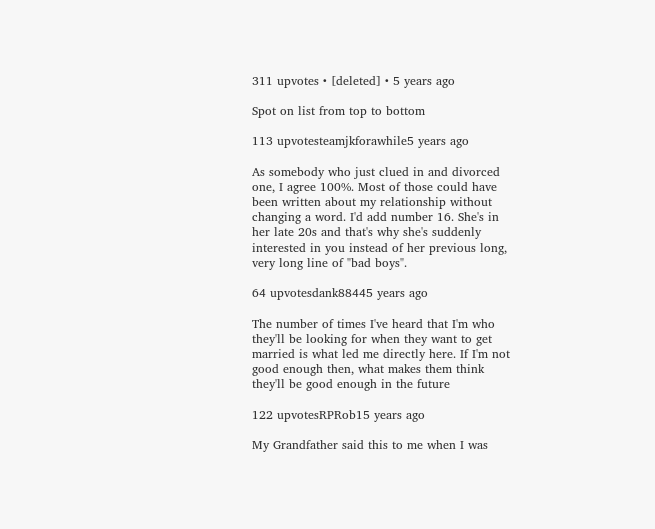311 upvotes • [deleted] • 5 years ago

Spot on list from top to bottom

113 upvotesteamjkforawhile5 years ago

As somebody who just clued in and divorced one, I agree 100%. Most of those could have been written about my relationship without changing a word. I'd add number 16. She's in her late 20s and that's why she's suddenly interested in you instead of her previous long, very long line of "bad boys".

64 upvotesdank88445 years ago

The number of times I've heard that I'm who they'll be looking for when they want to get married is what led me directly here. If I'm not good enough then, what makes them think they'll be good enough in the future

122 upvotesRPRob15 years ago

My Grandfather said this to me when I was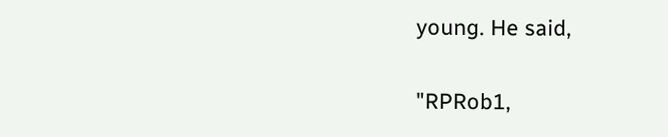young. He said,

"RPRob1,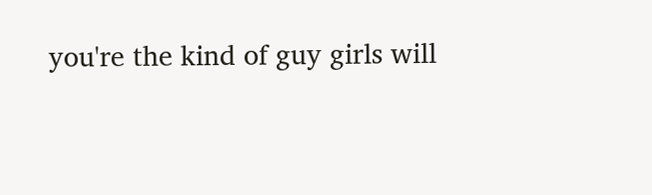you're the kind of guy girls will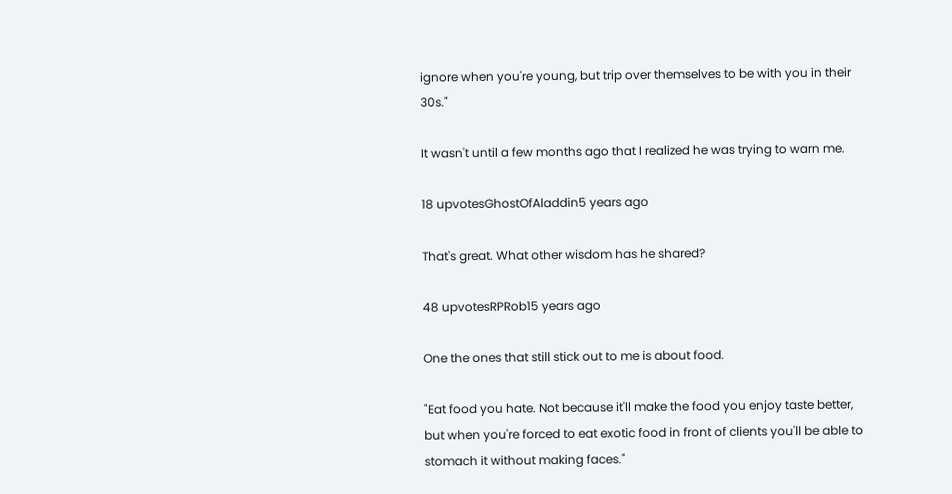ignore when you're young, but trip over themselves to be with you in their 30s."

It wasn't until a few months ago that I realized he was trying to warn me.

18 upvotesGhostOfAladdin5 years ago

That's great. What other wisdom has he shared?

48 upvotesRPRob15 years ago

One the ones that still stick out to me is about food.

"Eat food you hate. Not because it'll make the food you enjoy taste better, but when you're forced to eat exotic food in front of clients you'll be able to stomach it without making faces."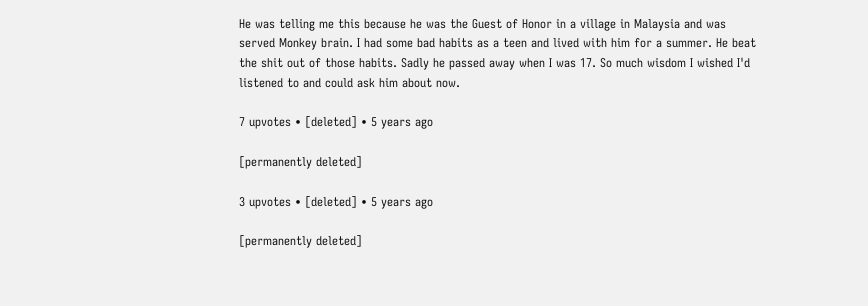He was telling me this because he was the Guest of Honor in a village in Malaysia and was served Monkey brain. I had some bad habits as a teen and lived with him for a summer. He beat the shit out of those habits. Sadly he passed away when I was 17. So much wisdom I wished I'd listened to and could ask him about now.

7 upvotes • [deleted] • 5 years ago

[permanently deleted]

3 upvotes • [deleted] • 5 years ago

[permanently deleted]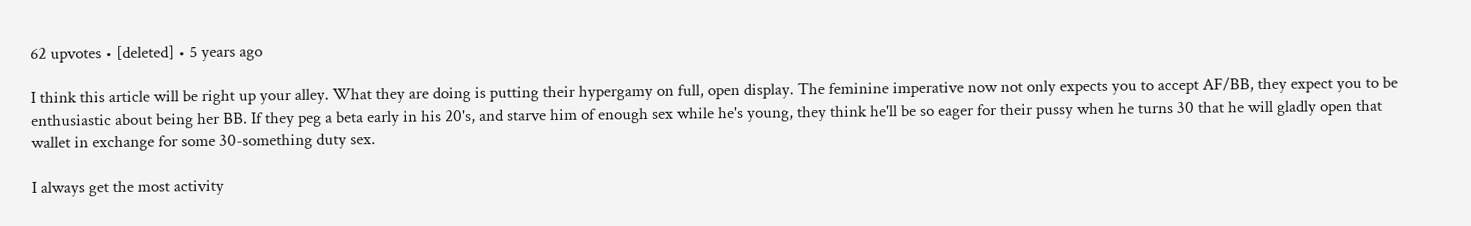62 upvotes • [deleted] • 5 years ago

I think this article will be right up your alley. What they are doing is putting their hypergamy on full, open display. The feminine imperative now not only expects you to accept AF/BB, they expect you to be enthusiastic about being her BB. If they peg a beta early in his 20's, and starve him of enough sex while he's young, they think he'll be so eager for their pussy when he turns 30 that he will gladly open that wallet in exchange for some 30-something duty sex.

I always get the most activity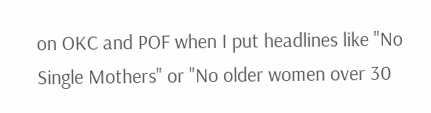on OKC and POF when I put headlines like "No Single Mothers" or "No older women over 30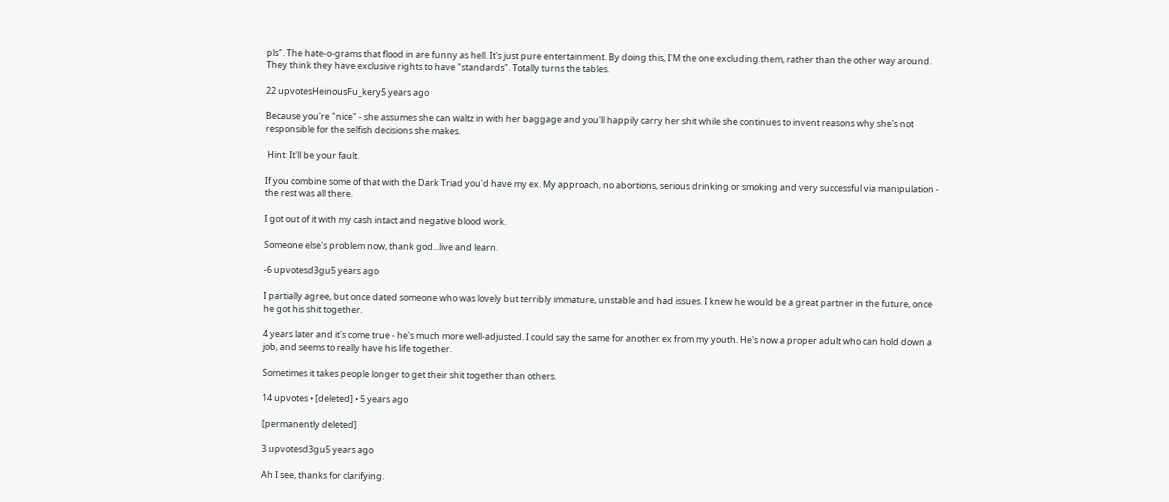pls". The hate-o-grams that flood in are funny as hell. It's just pure entertainment. By doing this, I'M the one excluding them, rather than the other way around. They think they have exclusive rights to have "standards". Totally turns the tables.

22 upvotesHeinousFu_kery5 years ago

Because you're "nice" - she assumes she can waltz in with her baggage and you'll happily carry her shit while she continues to invent reasons why she's not responsible for the selfish decisions she makes.

 Hint: It'll be your fault.

If you combine some of that with the Dark Triad you'd have my ex. My approach, no abortions, serious drinking or smoking and very successful via manipulation - the rest was all there.

I got out of it with my cash intact and negative blood work.

Someone else's problem now, thank god...live and learn.

-6 upvotesd3gu5 years ago

I partially agree, but once dated someone who was lovely but terribly immature, unstable and had issues. I knew he would be a great partner in the future, once he got his shit together.

4 years later and it's come true - he's much more well-adjusted. I could say the same for another ex from my youth. He's now a proper adult who can hold down a job, and seems to really have his life together.

Sometimes it takes people longer to get their shit together than others.

14 upvotes • [deleted] • 5 years ago

[permanently deleted]

3 upvotesd3gu5 years ago

Ah I see, thanks for clarifying.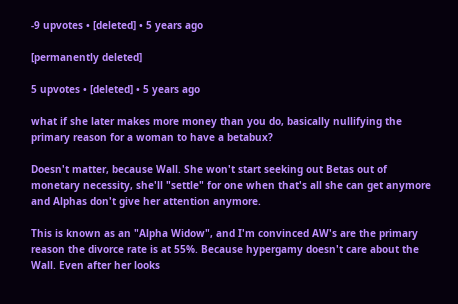-9 upvotes • [deleted] • 5 years ago

[permanently deleted]

5 upvotes • [deleted] • 5 years ago

what if she later makes more money than you do, basically nullifying the primary reason for a woman to have a betabux?

Doesn't matter, because Wall. She won't start seeking out Betas out of monetary necessity, she'll "settle" for one when that's all she can get anymore and Alphas don't give her attention anymore.

This is known as an "Alpha Widow", and I'm convinced AW's are the primary reason the divorce rate is at 55%. Because hypergamy doesn't care about the Wall. Even after her looks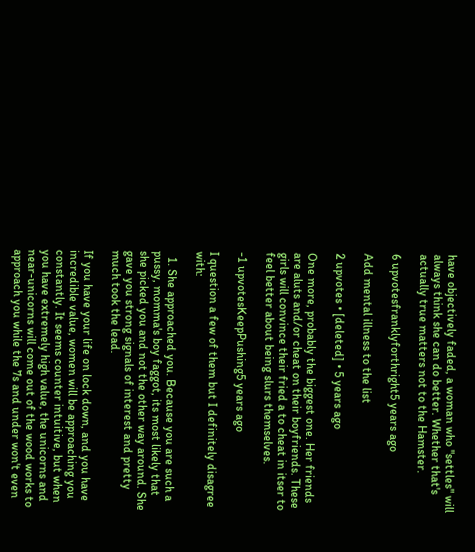have objectively faded, a woman who "settles" will always think she can do better. Whether that's actually true matters not to the Hamster.

6 upvotesfranklyforthright5 years ago

Add mental illness to the list

2 upvotes • [deleted] • 5 years ago

One more, probably the biggest one. Her friends are aluts and/or cheat on their boyfriends. These girls will convince their fried a to cheat in itser to feel better about being slurs themselves.

-1 upvotesKeepPushing5 years ago

I question a few of them but I definitely disagree with:

  1. She approached you. Because you are such a pussy, momma's boy faggot, its most likely that she picked you and not the other way around. She gave you strong signals of interest and pretty much took the lead.

If you have your life on lock down, and you have incredible value, women will be approaching you constantly. It seems counter intuitive, but when you have extremely high value, the unicorns and near-unicorns will come out of the wood works to approach you while the 7s and under won't even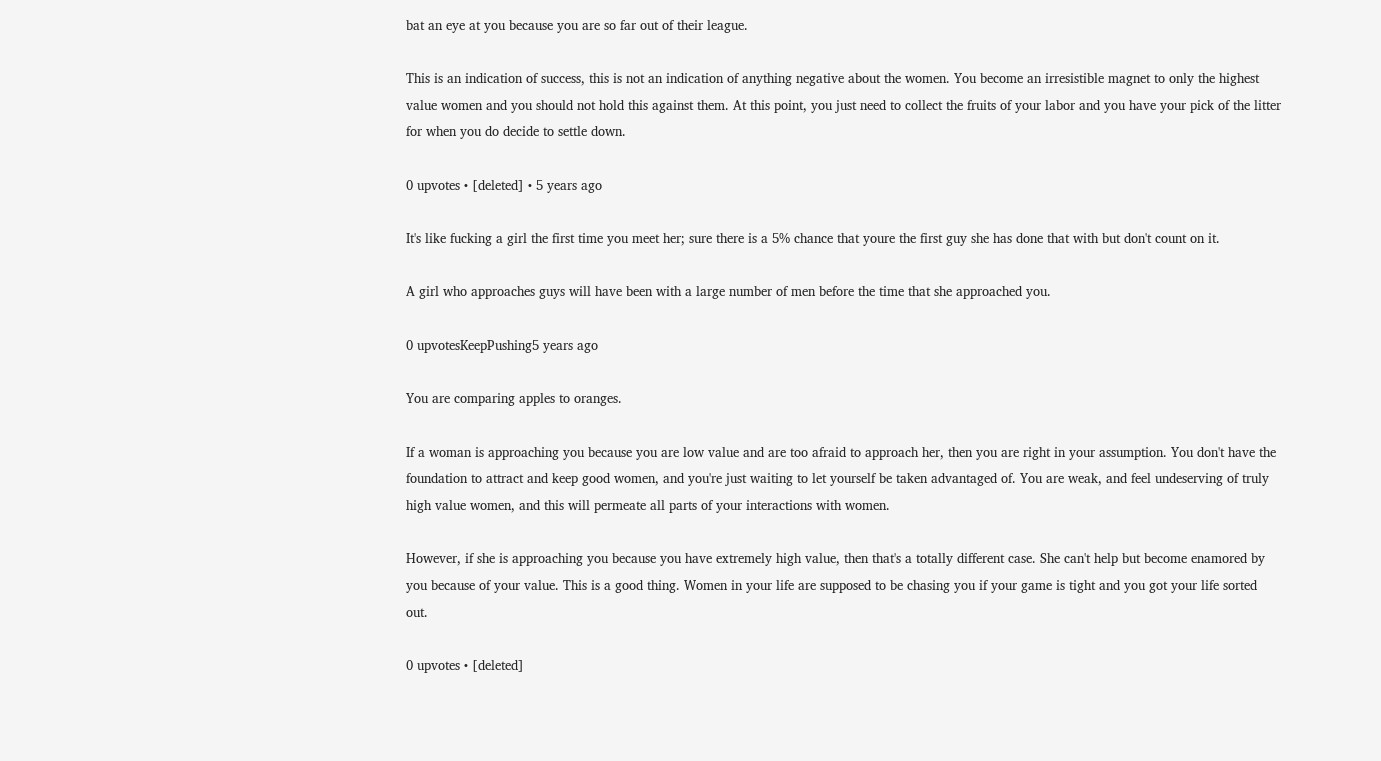bat an eye at you because you are so far out of their league.

This is an indication of success, this is not an indication of anything negative about the women. You become an irresistible magnet to only the highest value women and you should not hold this against them. At this point, you just need to collect the fruits of your labor and you have your pick of the litter for when you do decide to settle down.

0 upvotes • [deleted] • 5 years ago

It's like fucking a girl the first time you meet her; sure there is a 5% chance that youre the first guy she has done that with but don't count on it.

A girl who approaches guys will have been with a large number of men before the time that she approached you.

0 upvotesKeepPushing5 years ago

You are comparing apples to oranges.

If a woman is approaching you because you are low value and are too afraid to approach her, then you are right in your assumption. You don't have the foundation to attract and keep good women, and you're just waiting to let yourself be taken advantaged of. You are weak, and feel undeserving of truly high value women, and this will permeate all parts of your interactions with women.

However, if she is approaching you because you have extremely high value, then that's a totally different case. She can't help but become enamored by you because of your value. This is a good thing. Women in your life are supposed to be chasing you if your game is tight and you got your life sorted out.

0 upvotes • [deleted]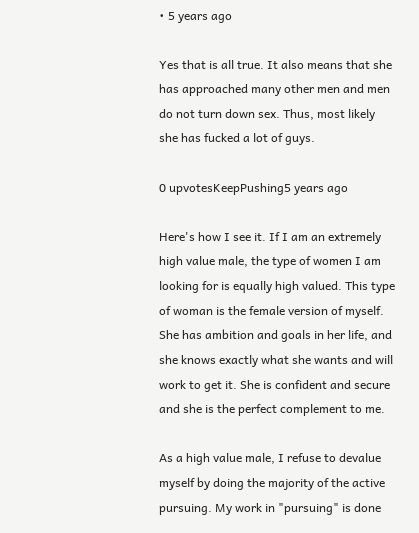• 5 years ago

Yes that is all true. It also means that she has approached many other men and men do not turn down sex. Thus, most likely she has fucked a lot of guys.

0 upvotesKeepPushing5 years ago

Here's how I see it. If I am an extremely high value male, the type of women I am looking for is equally high valued. This type of woman is the female version of myself. She has ambition and goals in her life, and she knows exactly what she wants and will work to get it. She is confident and secure and she is the perfect complement to me.

As a high value male, I refuse to devalue myself by doing the majority of the active pursuing. My work in "pursuing" is done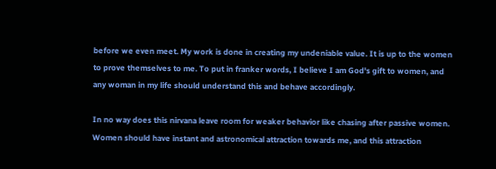before we even meet. My work is done in creating my undeniable value. It is up to the women to prove themselves to me. To put in franker words, I believe I am God's gift to women, and any woman in my life should understand this and behave accordingly.

In no way does this nirvana leave room for weaker behavior like chasing after passive women. Women should have instant and astronomical attraction towards me, and this attraction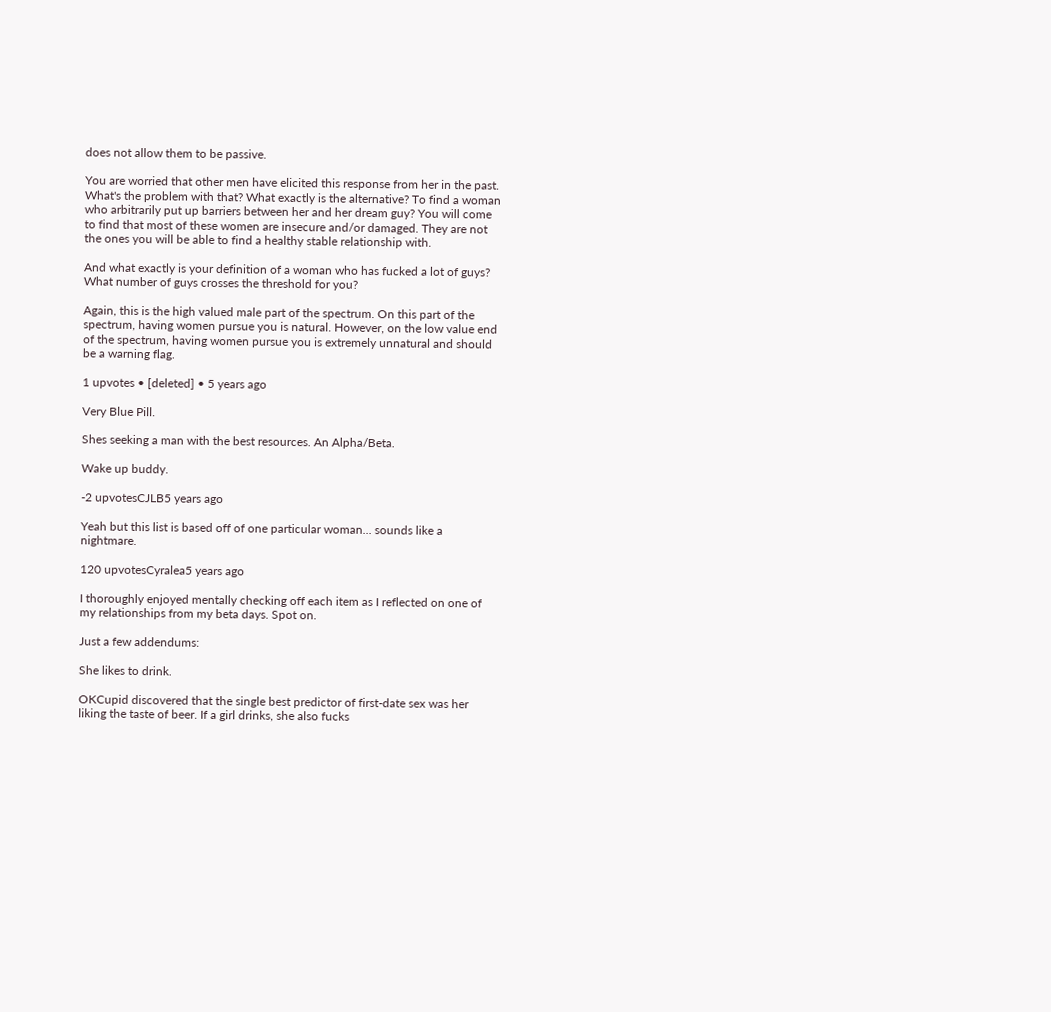does not allow them to be passive.

You are worried that other men have elicited this response from her in the past. What's the problem with that? What exactly is the alternative? To find a woman who arbitrarily put up barriers between her and her dream guy? You will come to find that most of these women are insecure and/or damaged. They are not the ones you will be able to find a healthy stable relationship with.

And what exactly is your definition of a woman who has fucked a lot of guys? What number of guys crosses the threshold for you?

Again, this is the high valued male part of the spectrum. On this part of the spectrum, having women pursue you is natural. However, on the low value end of the spectrum, having women pursue you is extremely unnatural and should be a warning flag.

1 upvotes • [deleted] • 5 years ago

Very Blue Pill.

Shes seeking a man with the best resources. An Alpha/Beta.

Wake up buddy.

-2 upvotesCJLB5 years ago

Yeah but this list is based off of one particular woman... sounds like a nightmare.

120 upvotesCyralea5 years ago

I thoroughly enjoyed mentally checking off each item as I reflected on one of my relationships from my beta days. Spot on.

Just a few addendums:

She likes to drink.

OKCupid discovered that the single best predictor of first-date sex was her liking the taste of beer. If a girl drinks, she also fucks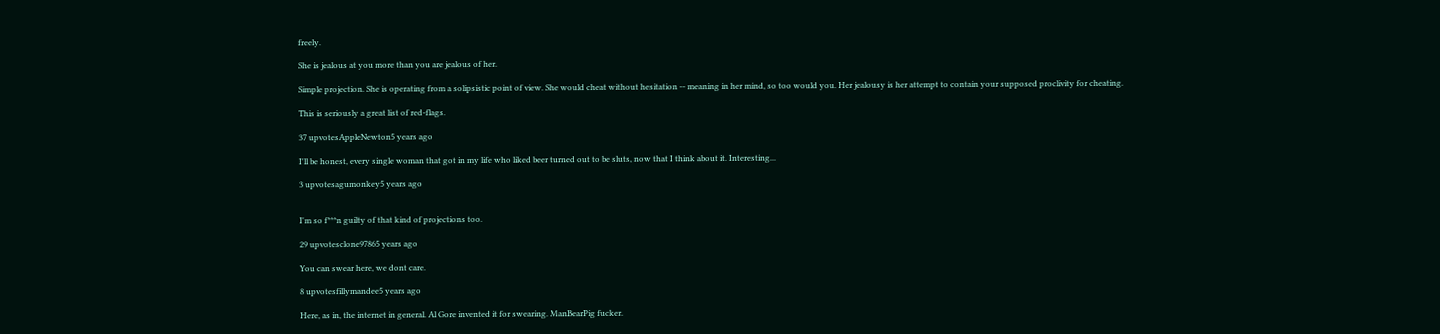freely.

She is jealous at you more than you are jealous of her.

Simple projection. She is operating from a solipsistic point of view. She would cheat without hesitation -- meaning in her mind, so too would you. Her jealousy is her attempt to contain your supposed proclivity for cheating.

This is seriously a great list of red-flags.

37 upvotesAppleNewton5 years ago

I'll be honest, every single woman that got in my life who liked beer turned out to be sluts, now that I think about it. Interesting...

3 upvotesagumonkey5 years ago


I'm so f***n guilty of that kind of projections too.

29 upvotesclone97865 years ago

You can swear here, we dont care.

8 upvotesfillymandee5 years ago

Here, as in, the internet in general. Al Gore invented it for swearing. ManBearPig fucker.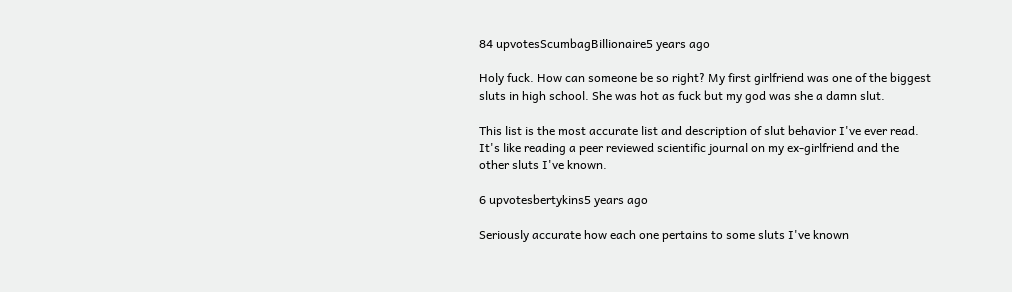84 upvotesScumbagBillionaire5 years ago

Holy fuck. How can someone be so right? My first girlfriend was one of the biggest sluts in high school. She was hot as fuck but my god was she a damn slut.

This list is the most accurate list and description of slut behavior I've ever read. It's like reading a peer reviewed scientific journal on my ex-girlfriend and the other sluts I've known.

6 upvotesbertykins5 years ago

Seriously accurate how each one pertains to some sluts I've known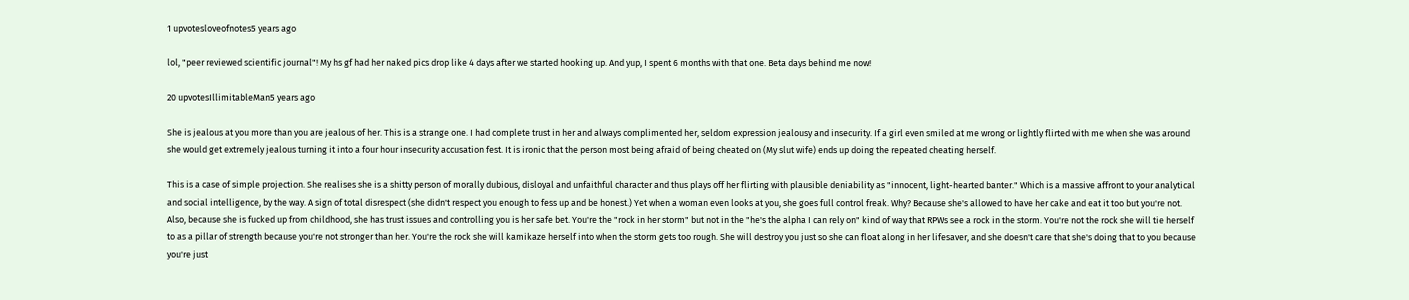1 upvotesloveofnotes5 years ago

lol, "peer reviewed scientific journal"! My hs gf had her naked pics drop like 4 days after we started hooking up. And yup, I spent 6 months with that one. Beta days behind me now!

20 upvotesIllimitableMan5 years ago

She is jealous at you more than you are jealous of her. This is a strange one. I had complete trust in her and always complimented her, seldom expression jealousy and insecurity. If a girl even smiled at me wrong or lightly flirted with me when she was around she would get extremely jealous turning it into a four hour insecurity accusation fest. It is ironic that the person most being afraid of being cheated on (My slut wife) ends up doing the repeated cheating herself.

This is a case of simple projection. She realises she is a shitty person of morally dubious, disloyal and unfaithful character and thus plays off her flirting with plausible deniability as "innocent, light-hearted banter." Which is a massive affront to your analytical and social intelligence, by the way. A sign of total disrespect (she didn't respect you enough to fess up and be honest.) Yet when a woman even looks at you, she goes full control freak. Why? Because she's allowed to have her cake and eat it too but you're not. Also, because she is fucked up from childhood, she has trust issues and controlling you is her safe bet. You're the "rock in her storm" but not in the "he's the alpha I can rely on" kind of way that RPWs see a rock in the storm. You're not the rock she will tie herself to as a pillar of strength because you're not stronger than her. You're the rock she will kamikaze herself into when the storm gets too rough. She will destroy you just so she can float along in her lifesaver, and she doesn't care that she's doing that to you because you're just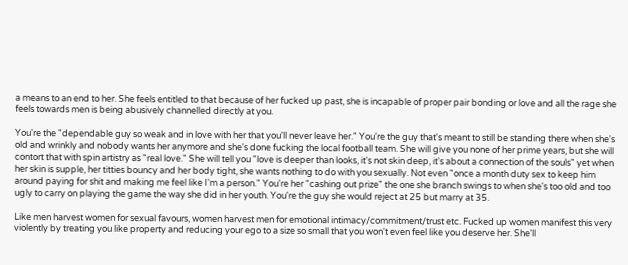a means to an end to her. She feels entitled to that because of her fucked up past, she is incapable of proper pair bonding or love and all the rage she feels towards men is being abusively channelled directly at you.

You're the "dependable guy so weak and in love with her that you'll never leave her." You're the guy that's meant to still be standing there when she's old and wrinkly and nobody wants her anymore and she's done fucking the local football team. She will give you none of her prime years, but she will contort that with spin artistry as "real love." She will tell you "love is deeper than looks, it's not skin deep, it's about a connection of the souls" yet when her skin is supple, her titties bouncy and her body tight, she wants nothing to do with you sexually. Not even "once a month duty sex to keep him around paying for shit and making me feel like I'm a person." You're her "cashing out prize" the one she branch swings to when she's too old and too ugly to carry on playing the game the way she did in her youth. You're the guy she would reject at 25 but marry at 35.

Like men harvest women for sexual favours, women harvest men for emotional intimacy/commitment/trust etc. Fucked up women manifest this very violently by treating you like property and reducing your ego to a size so small that you won't even feel like you deserve her. She'll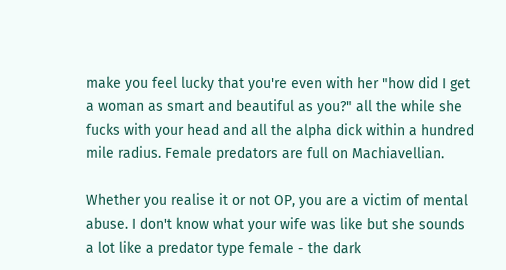make you feel lucky that you're even with her "how did I get a woman as smart and beautiful as you?" all the while she fucks with your head and all the alpha dick within a hundred mile radius. Female predators are full on Machiavellian.

Whether you realise it or not OP, you are a victim of mental abuse. I don't know what your wife was like but she sounds a lot like a predator type female - the dark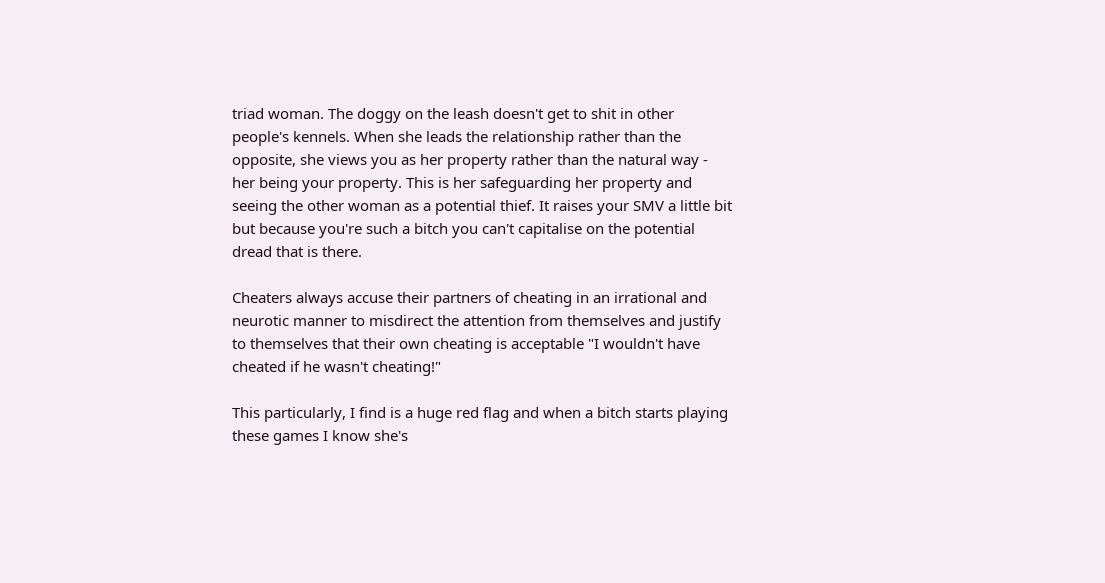triad woman. The doggy on the leash doesn't get to shit in other people's kennels. When she leads the relationship rather than the opposite, she views you as her property rather than the natural way - her being your property. This is her safeguarding her property and seeing the other woman as a potential thief. It raises your SMV a little bit but because you're such a bitch you can't capitalise on the potential dread that is there.

Cheaters always accuse their partners of cheating in an irrational and neurotic manner to misdirect the attention from themselves and justify to themselves that their own cheating is acceptable "I wouldn't have cheated if he wasn't cheating!"

This particularly, I find is a huge red flag and when a bitch starts playing these games I know she's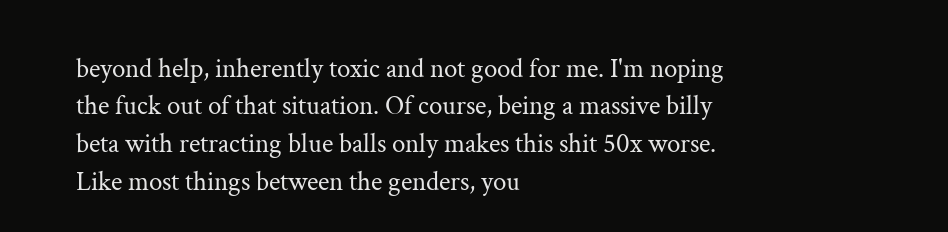beyond help, inherently toxic and not good for me. I'm noping the fuck out of that situation. Of course, being a massive billy beta with retracting blue balls only makes this shit 50x worse. Like most things between the genders, you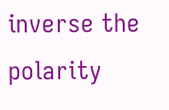inverse the polarity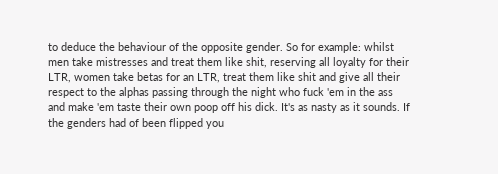to deduce the behaviour of the opposite gender. So for example: whilst men take mistresses and treat them like shit, reserving all loyalty for their LTR, women take betas for an LTR, treat them like shit and give all their respect to the alphas passing through the night who fuck 'em in the ass and make 'em taste their own poop off his dick. It's as nasty as it sounds. If the genders had of been flipped you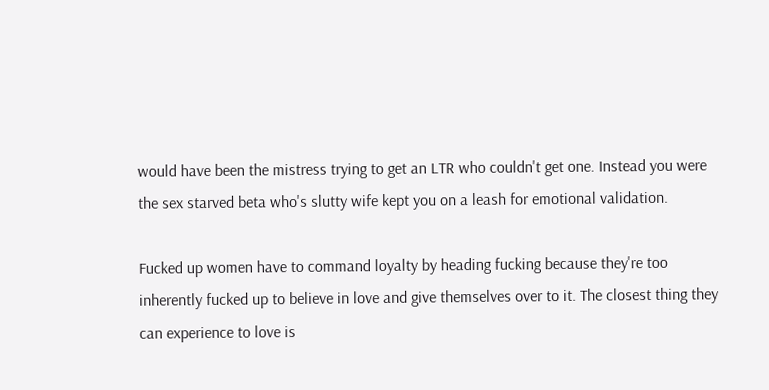would have been the mistress trying to get an LTR who couldn't get one. Instead you were the sex starved beta who's slutty wife kept you on a leash for emotional validation.

Fucked up women have to command loyalty by heading fucking because they're too inherently fucked up to believe in love and give themselves over to it. The closest thing they can experience to love is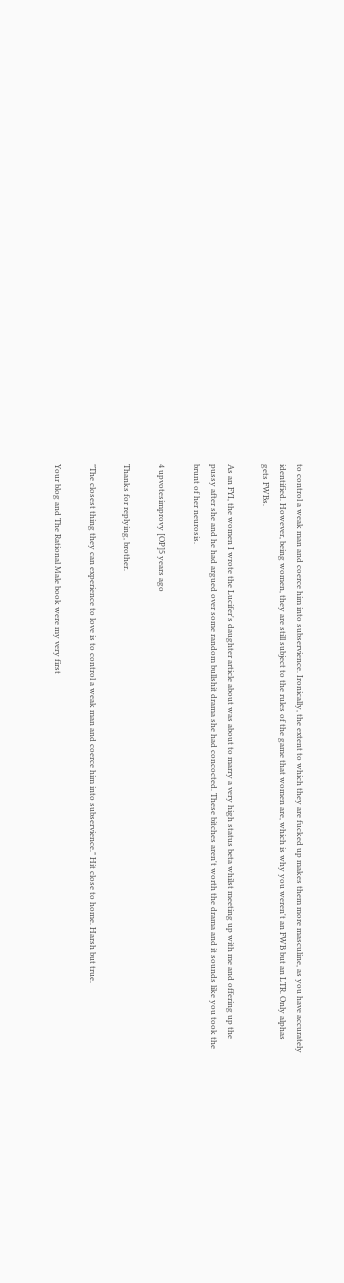to control a weak man and coerce him into subservience. Ironically, the extent to which they are fucked up makes them more masculine, as you have accurately identified. However, being women, they are still subject to the rules of the game that women are, which is why you weren't an FWB but an LTR. Only alphas gets FWBs.

As an FYI, the women I wrote the Lucifer's daughter article about was about to marry a very high status beta whilst meeting up with me and offering up the pussy after she and he had argued over some random bullshit drama she had concocted. These bitches aren't worth the drama and it sounds like you took the brunt of her neurosis.

4 upvotesimprovy [OP]5 years ago

Thanks for replying, brother.

"The closest thing they can experience to love is to control a weak man and coerce him into subservience." Hit close to home. Harsh but true.

Your blog and The Rational Male book were my very first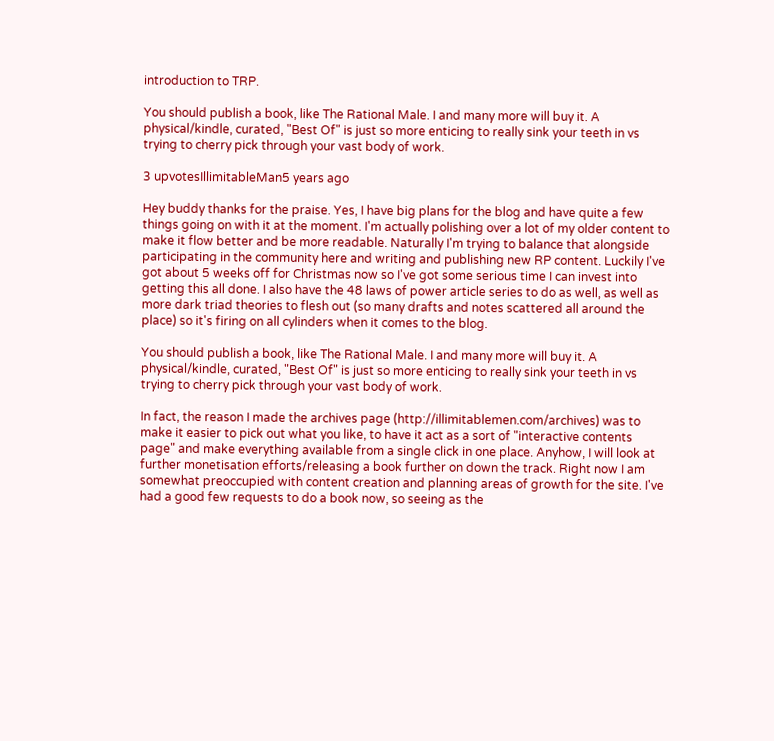introduction to TRP.

You should publish a book, like The Rational Male. I and many more will buy it. A physical/kindle, curated, "Best Of" is just so more enticing to really sink your teeth in vs trying to cherry pick through your vast body of work.

3 upvotesIllimitableMan5 years ago

Hey buddy thanks for the praise. Yes, I have big plans for the blog and have quite a few things going on with it at the moment. I'm actually polishing over a lot of my older content to make it flow better and be more readable. Naturally I'm trying to balance that alongside participating in the community here and writing and publishing new RP content. Luckily I've got about 5 weeks off for Christmas now so I've got some serious time I can invest into getting this all done. I also have the 48 laws of power article series to do as well, as well as more dark triad theories to flesh out (so many drafts and notes scattered all around the place) so it's firing on all cylinders when it comes to the blog.

You should publish a book, like The Rational Male. I and many more will buy it. A physical/kindle, curated, "Best Of" is just so more enticing to really sink your teeth in vs trying to cherry pick through your vast body of work.

In fact, the reason I made the archives page (http://illimitablemen.com/archives) was to make it easier to pick out what you like, to have it act as a sort of "interactive contents page" and make everything available from a single click in one place. Anyhow, I will look at further monetisation efforts/releasing a book further on down the track. Right now I am somewhat preoccupied with content creation and planning areas of growth for the site. I've had a good few requests to do a book now, so seeing as the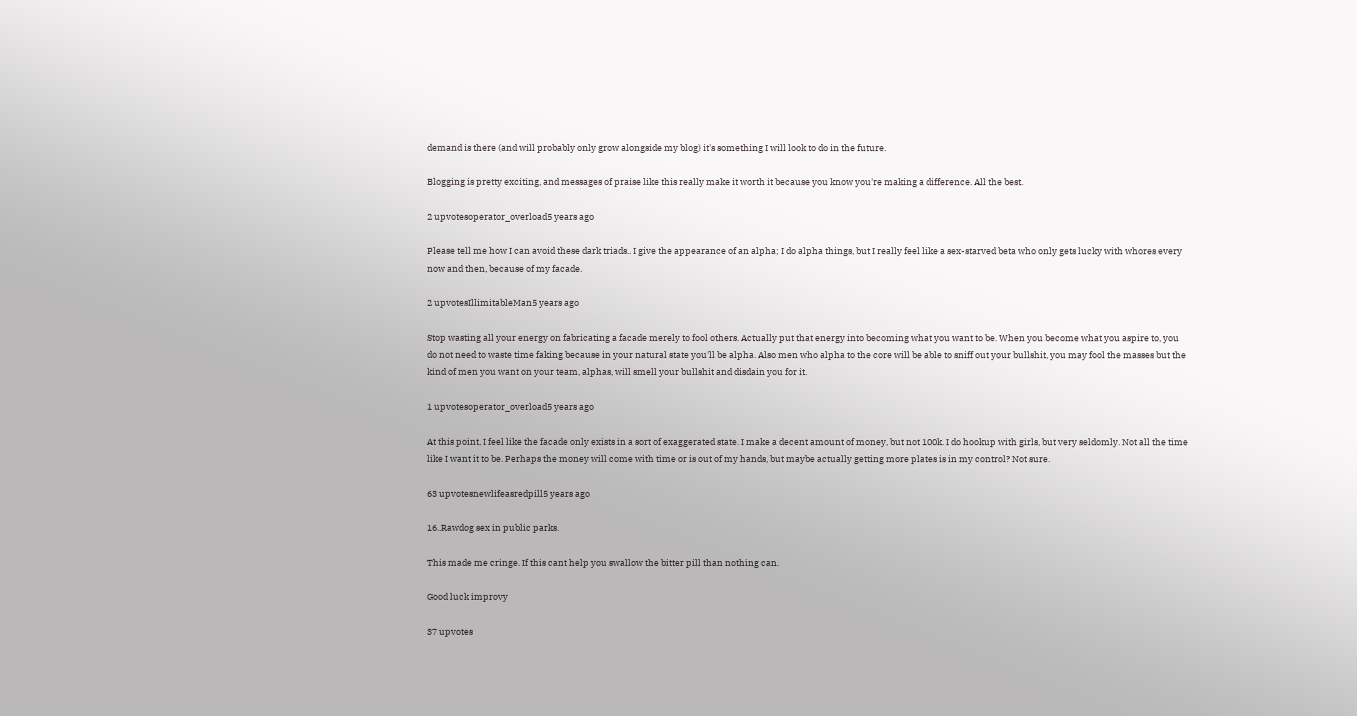demand is there (and will probably only grow alongside my blog) it's something I will look to do in the future.

Blogging is pretty exciting, and messages of praise like this really make it worth it because you know you're making a difference. All the best.

2 upvotesoperator_overload5 years ago

Please tell me how I can avoid these dark triads.. I give the appearance of an alpha; I do alpha things, but I really feel like a sex-starved beta who only gets lucky with whores every now and then, because of my facade.

2 upvotesIllimitableMan5 years ago

Stop wasting all your energy on fabricating a facade merely to fool others. Actually put that energy into becoming what you want to be. When you become what you aspire to, you do not need to waste time faking because in your natural state you'll be alpha. Also men who alpha to the core will be able to sniff out your bullshit, you may fool the masses but the kind of men you want on your team, alphas, will smell your bullshit and disdain you for it.

1 upvotesoperator_overload5 years ago

At this point, I feel like the facade only exists in a sort of exaggerated state. I make a decent amount of money, but not 100k. I do hookup with girls, but very seldomly. Not all the time like I want it to be. Perhaps the money will come with time or is out of my hands, but maybe actually getting more plates is in my control? Not sure.

63 upvotesnewlifeasredpill5 years ago

16..Rawdog sex in public parks.

This made me cringe. If this cant help you swallow the bitter pill than nothing can.

Good luck improvy

37 upvotes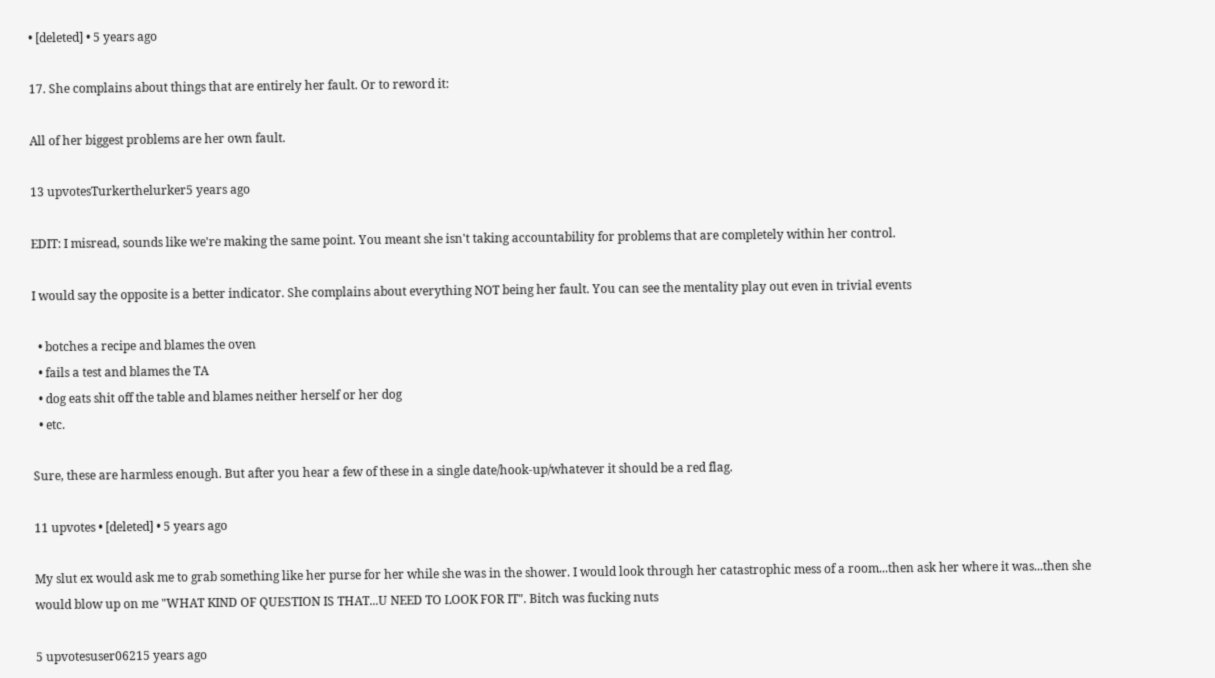• [deleted] • 5 years ago

17. She complains about things that are entirely her fault. Or to reword it:

All of her biggest problems are her own fault.

13 upvotesTurkerthelurker5 years ago

EDIT: I misread, sounds like we're making the same point. You meant she isn't taking accountability for problems that are completely within her control.

I would say the opposite is a better indicator. She complains about everything NOT being her fault. You can see the mentality play out even in trivial events

  • botches a recipe and blames the oven
  • fails a test and blames the TA
  • dog eats shit off the table and blames neither herself or her dog
  • etc.

Sure, these are harmless enough. But after you hear a few of these in a single date/hook-up/whatever it should be a red flag.

11 upvotes • [deleted] • 5 years ago

My slut ex would ask me to grab something like her purse for her while she was in the shower. I would look through her catastrophic mess of a room...then ask her where it was...then she would blow up on me "WHAT KIND OF QUESTION IS THAT...U NEED TO LOOK FOR IT". Bitch was fucking nuts

5 upvotesuser06215 years ago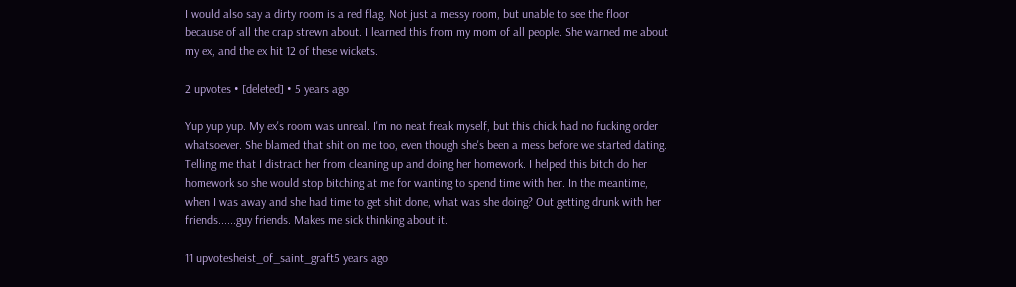I would also say a dirty room is a red flag. Not just a messy room, but unable to see the floor because of all the crap strewn about. I learned this from my mom of all people. She warned me about my ex, and the ex hit 12 of these wickets.

2 upvotes • [deleted] • 5 years ago

Yup yup yup. My ex's room was unreal. I'm no neat freak myself, but this chick had no fucking order whatsoever. She blamed that shit on me too, even though she's been a mess before we started dating. Telling me that I distract her from cleaning up and doing her homework. I helped this bitch do her homework so she would stop bitching at me for wanting to spend time with her. In the meantime, when I was away and she had time to get shit done, what was she doing? Out getting drunk with her friends......guy friends. Makes me sick thinking about it.

11 upvotesheist_of_saint_graft5 years ago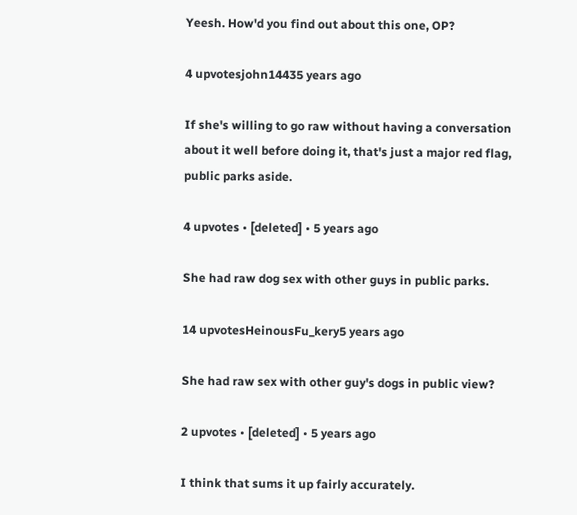Yeesh. How'd you find out about this one, OP?

4 upvotesjohn14435 years ago

If she's willing to go raw without having a conversation about it well before doing it, that's just a major red flag, public parks aside.

4 upvotes • [deleted] • 5 years ago

She had raw dog sex with other guys in public parks.

14 upvotesHeinousFu_kery5 years ago

She had raw sex with other guy's dogs in public view?

2 upvotes • [deleted] • 5 years ago

I think that sums it up fairly accurately.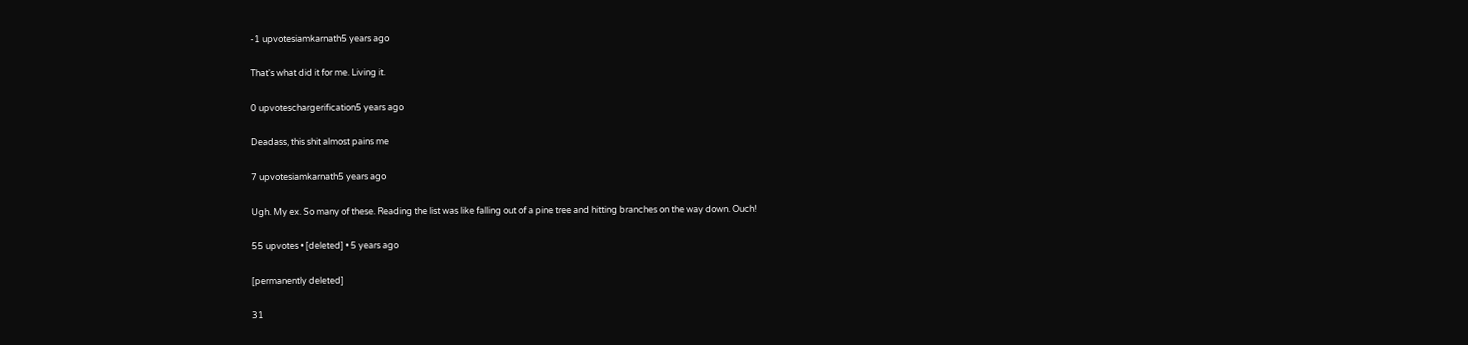-1 upvotesiamkarnath5 years ago

That's what did it for me. Living it.

0 upvoteschargerification5 years ago

Deadass, this shit almost pains me

7 upvotesiamkarnath5 years ago

Ugh. My ex. So many of these. Reading the list was like falling out of a pine tree and hitting branches on the way down. Ouch!

55 upvotes • [deleted] • 5 years ago

[permanently deleted]

31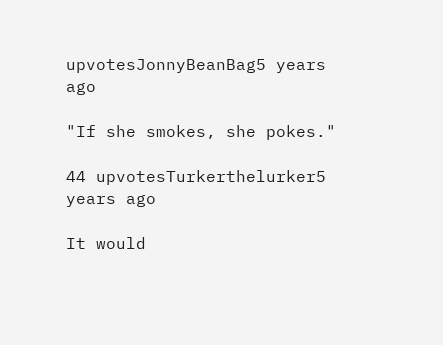upvotesJonnyBeanBag5 years ago

"If she smokes, she pokes."

44 upvotesTurkerthelurker5 years ago

It would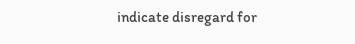indicate disregard for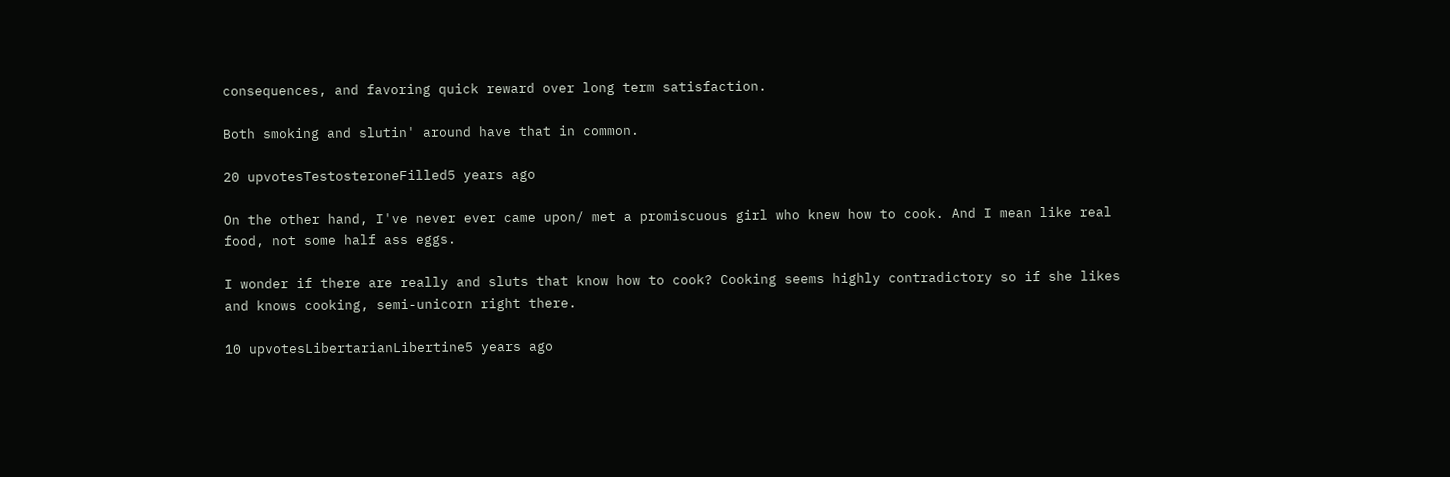consequences, and favoring quick reward over long term satisfaction.

Both smoking and slutin' around have that in common.

20 upvotesTestosteroneFilled5 years ago

On the other hand, I've never ever came upon/ met a promiscuous girl who knew how to cook. And I mean like real food, not some half ass eggs.

I wonder if there are really and sluts that know how to cook? Cooking seems highly contradictory so if she likes and knows cooking, semi-unicorn right there.

10 upvotesLibertarianLibertine5 years ago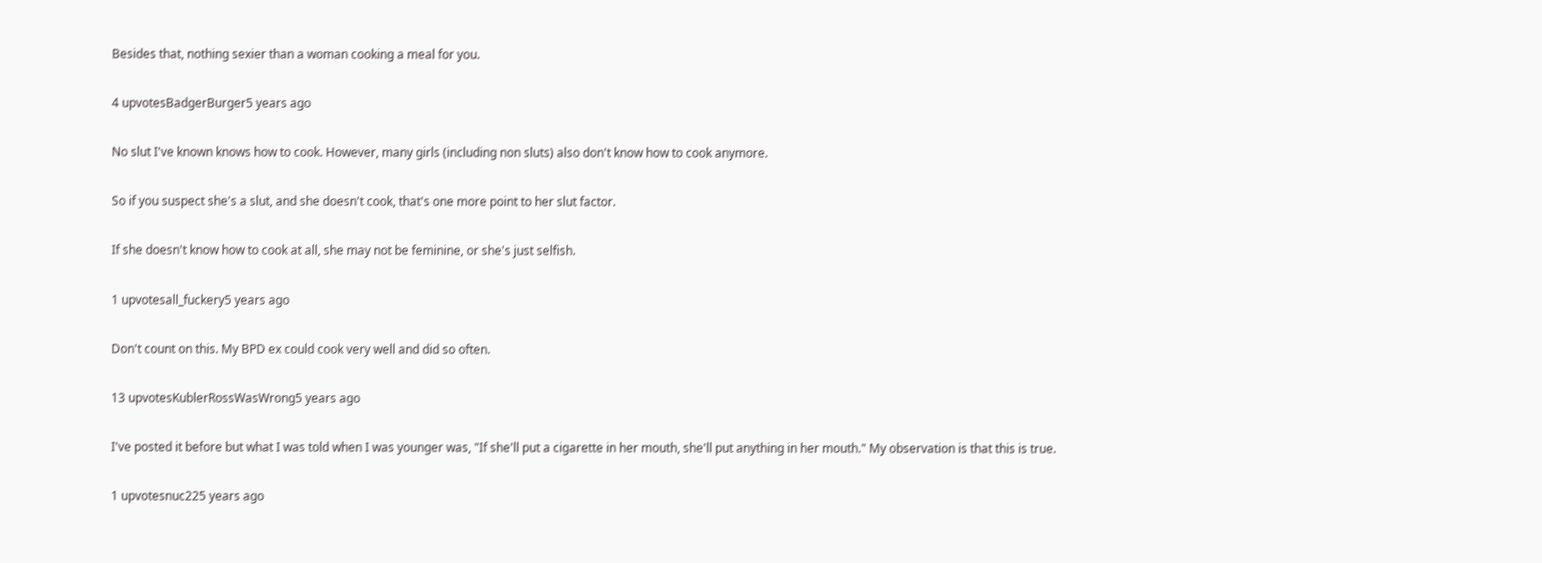Besides that, nothing sexier than a woman cooking a meal for you.

4 upvotesBadgerBurger5 years ago

No slut I've known knows how to cook. However, many girls (including non sluts) also don't know how to cook anymore.

So if you suspect she's a slut, and she doesn't cook, that's one more point to her slut factor.

If she doesn't know how to cook at all, she may not be feminine, or she's just selfish.

1 upvotesall_fuckery5 years ago

Don't count on this. My BPD ex could cook very well and did so often.

13 upvotesKublerRossWasWrong5 years ago

I've posted it before but what I was told when I was younger was, "If she'll put a cigarette in her mouth, she'll put anything in her mouth." My observation is that this is true.

1 upvotesnuc225 years ago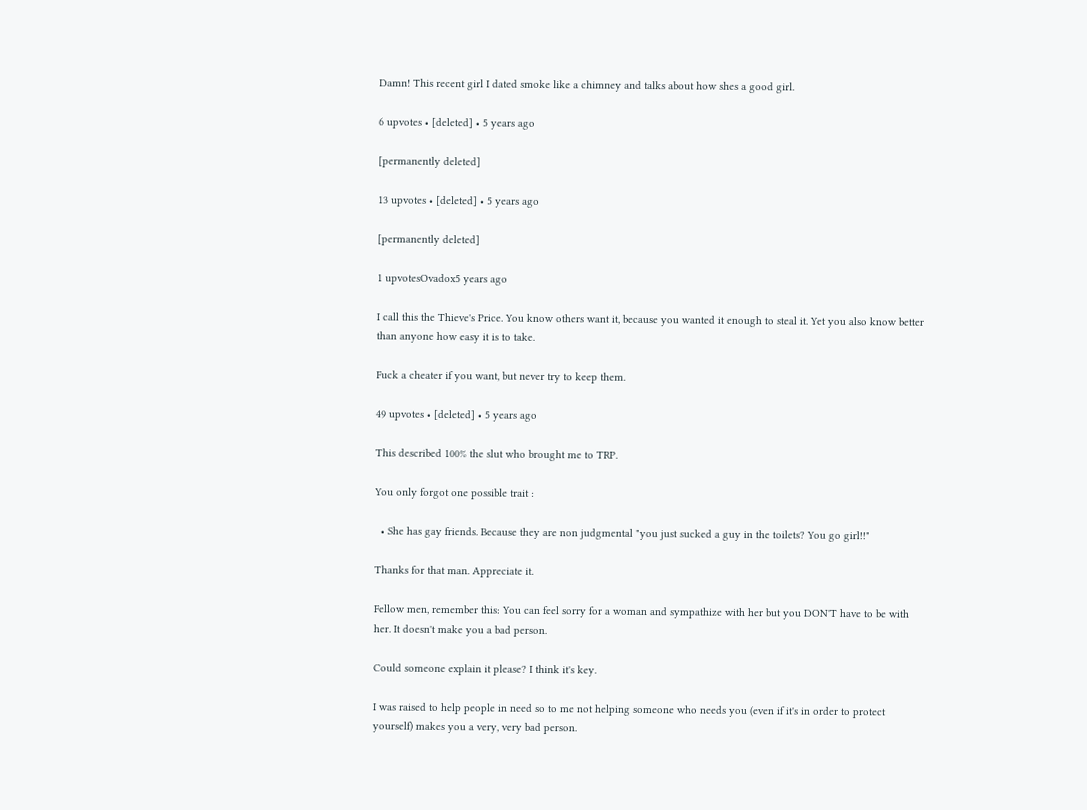Damn! This recent girl I dated smoke like a chimney and talks about how shes a good girl.

6 upvotes • [deleted] • 5 years ago

[permanently deleted]

13 upvotes • [deleted] • 5 years ago

[permanently deleted]

1 upvotesOvadox5 years ago

I call this the Thieve's Price. You know others want it, because you wanted it enough to steal it. Yet you also know better than anyone how easy it is to take.

Fuck a cheater if you want, but never try to keep them.

49 upvotes • [deleted] • 5 years ago

This described 100% the slut who brought me to TRP.

You only forgot one possible trait :

  • She has gay friends. Because they are non judgmental "you just sucked a guy in the toilets? You go girl!!"

Thanks for that man. Appreciate it.

Fellow men, remember this: You can feel sorry for a woman and sympathize with her but you DON'T have to be with her. It doesn't make you a bad person.

Could someone explain it please? I think it's key.

I was raised to help people in need so to me not helping someone who needs you (even if it's in order to protect yourself) makes you a very, very bad person.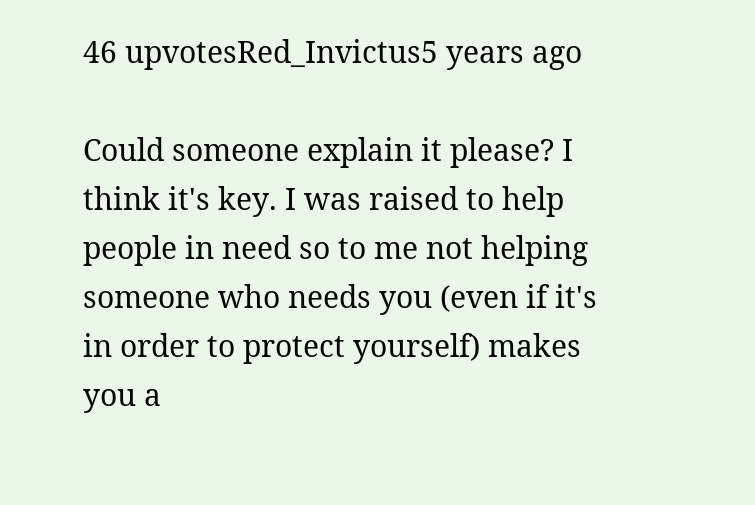46 upvotesRed_Invictus5 years ago

Could someone explain it please? I think it's key. I was raised to help people in need so to me not helping someone who needs you (even if it's in order to protect yourself) makes you a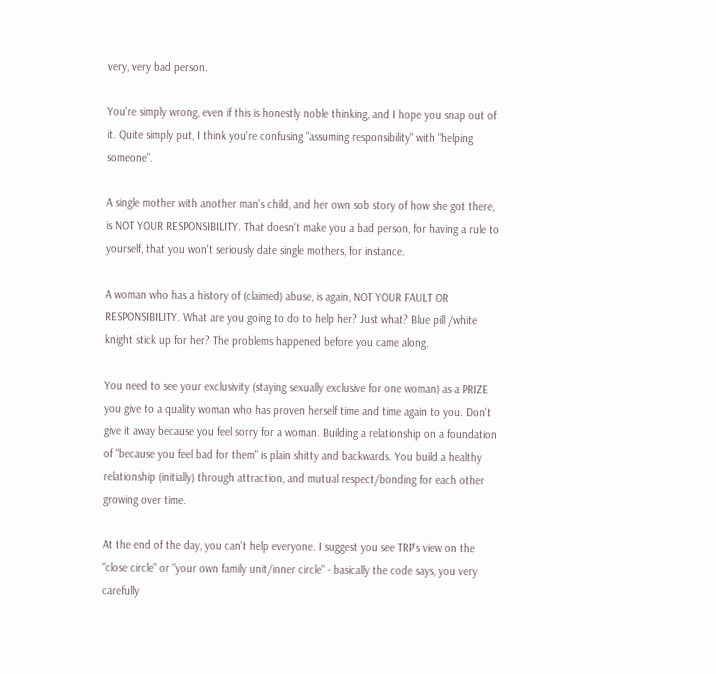very, very bad person.

You're simply wrong, even if this is honestly noble thinking, and I hope you snap out of it. Quite simply put, I think you're confusing "assuming responsibility" with "helping someone".

A single mother with another man's child, and her own sob story of how she got there, is NOT YOUR RESPONSIBILITY. That doesn't make you a bad person, for having a rule to yourself, that you won't seriously date single mothers, for instance.

A woman who has a history of (claimed) abuse, is again, NOT YOUR FAULT OR RESPONSIBILITY. What are you going to do to help her? Just what? Blue pill /white knight stick up for her? The problems happened before you came along.

You need to see your exclusivity (staying sexually exclusive for one woman) as a PRIZE you give to a quality woman who has proven herself time and time again to you. Don't give it away because you feel sorry for a woman. Building a relationship on a foundation of "because you feel bad for them" is plain shitty and backwards. You build a healthy relationship (initially) through attraction, and mutual respect/bonding for each other growing over time.

At the end of the day, you can't help everyone. I suggest you see TRP's view on the "close circle" or "your own family unit/inner circle" - basically the code says, you very carefully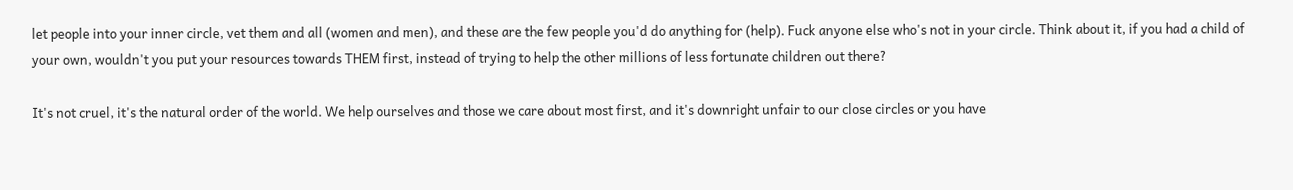let people into your inner circle, vet them and all (women and men), and these are the few people you'd do anything for (help). Fuck anyone else who's not in your circle. Think about it, if you had a child of your own, wouldn't you put your resources towards THEM first, instead of trying to help the other millions of less fortunate children out there?

It's not cruel, it's the natural order of the world. We help ourselves and those we care about most first, and it's downright unfair to our close circles or you have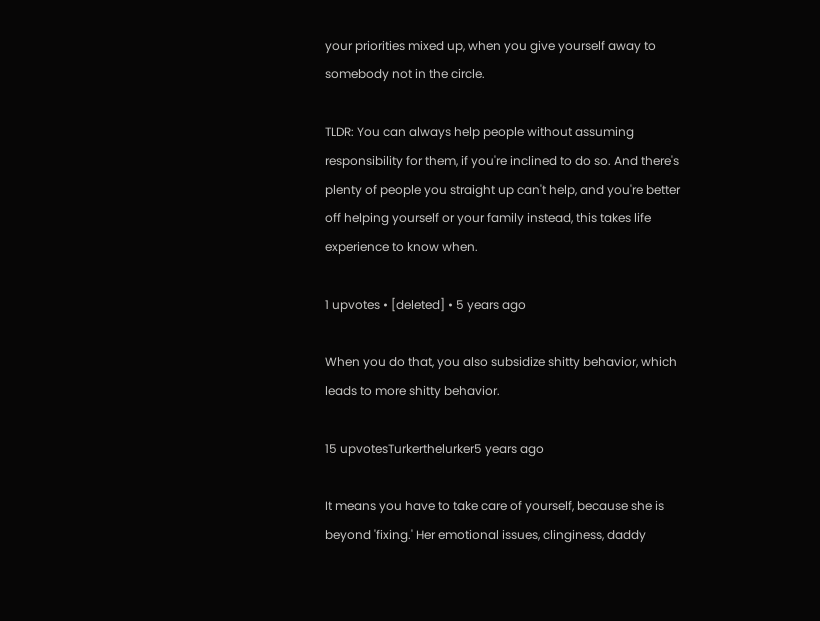your priorities mixed up, when you give yourself away to somebody not in the circle.

TLDR: You can always help people without assuming responsibility for them, if you're inclined to do so. And there's plenty of people you straight up can't help, and you're better off helping yourself or your family instead, this takes life experience to know when.

1 upvotes • [deleted] • 5 years ago

When you do that, you also subsidize shitty behavior, which leads to more shitty behavior.

15 upvotesTurkerthelurker5 years ago

It means you have to take care of yourself, because she is beyond 'fixing.' Her emotional issues, clinginess, daddy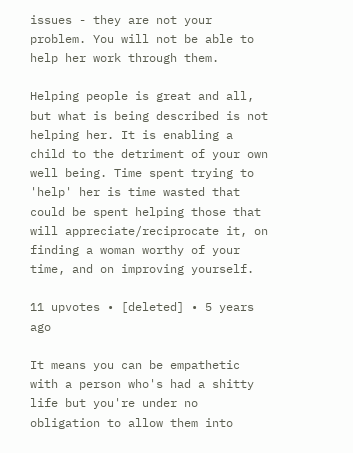issues - they are not your problem. You will not be able to help her work through them.

Helping people is great and all, but what is being described is not helping her. It is enabling a child to the detriment of your own well being. Time spent trying to 'help' her is time wasted that could be spent helping those that will appreciate/reciprocate it, on finding a woman worthy of your time, and on improving yourself.

11 upvotes • [deleted] • 5 years ago

It means you can be empathetic with a person who's had a shitty life but you're under no obligation to allow them into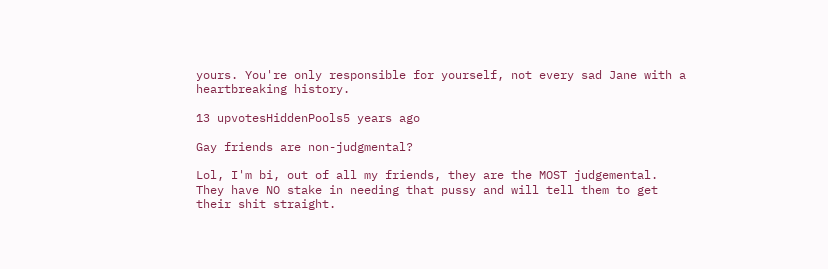yours. You're only responsible for yourself, not every sad Jane with a heartbreaking history.

13 upvotesHiddenPools5 years ago

Gay friends are non-judgmental?

Lol, I'm bi, out of all my friends, they are the MOST judgemental. They have NO stake in needing that pussy and will tell them to get their shit straight.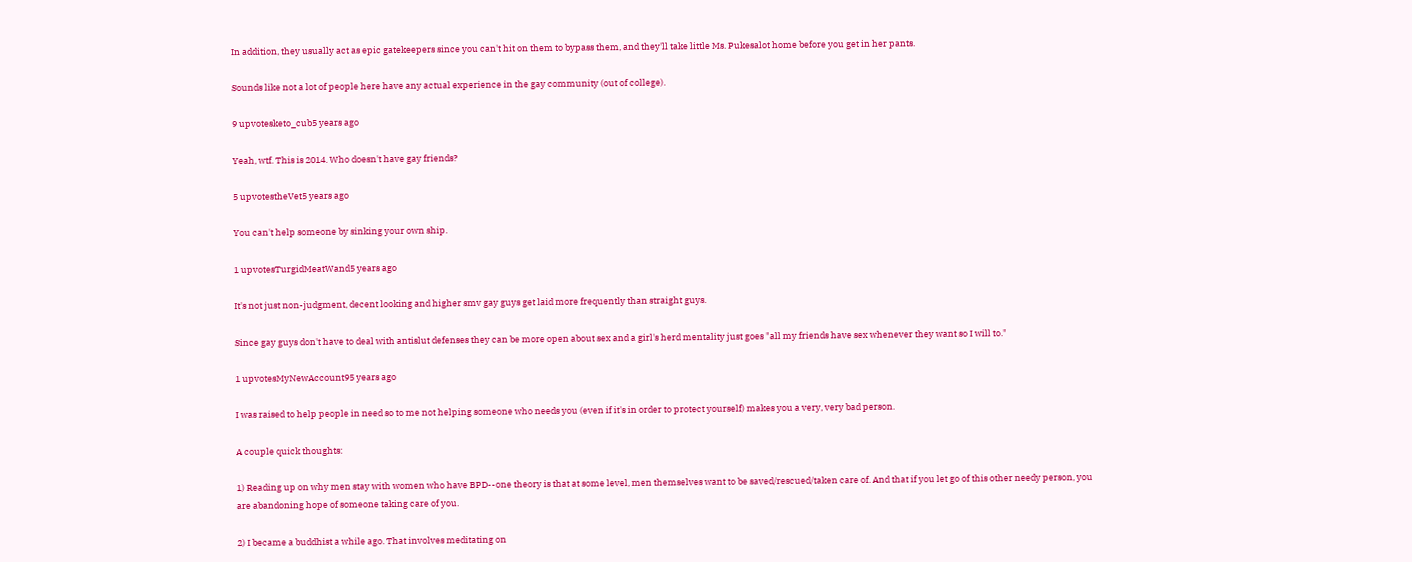In addition, they usually act as epic gatekeepers since you can't hit on them to bypass them, and they'll take little Ms. Pukesalot home before you get in her pants.

Sounds like not a lot of people here have any actual experience in the gay community (out of college).

9 upvotesketo_cub5 years ago

Yeah, wtf. This is 2014. Who doesn't have gay friends?

5 upvotestheVet5 years ago

You can't help someone by sinking your own ship.

1 upvotesTurgidMeatWand5 years ago

It's not just non-judgment, decent looking and higher smv gay guys get laid more frequently than straight guys.

Since gay guys don't have to deal with antislut defenses they can be more open about sex and a girl's herd mentality just goes "all my friends have sex whenever they want so I will to."

1 upvotesMyNewAccount95 years ago

I was raised to help people in need so to me not helping someone who needs you (even if it's in order to protect yourself) makes you a very, very bad person.

A couple quick thoughts:

1) Reading up on why men stay with women who have BPD--one theory is that at some level, men themselves want to be saved/rescued/taken care of. And that if you let go of this other needy person, you are abandoning hope of someone taking care of you.

2) I became a buddhist a while ago. That involves meditating on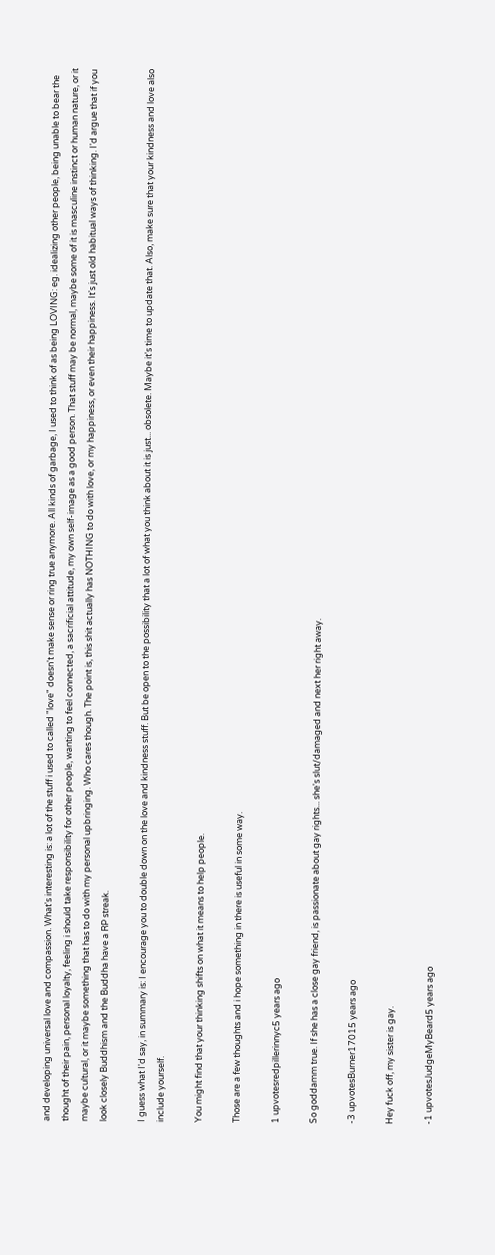and developing universal love and compassion. What's interesting is: a lot of the stuff i used to called "love" doesn't make sense or ring true anymore. All kinds of garbage, I used to think of as being LOVING: eg. idealizing other people, being unable to bear the thought of their pain, personal loyalty, feeling i should take responsibility for other people, wanting to feel connected, a sacrificial attitude, my own self-image as a good person. That stuff may be normal, maybe some of it is masculine instinct or human nature, or it maybe cultural, or it maybe something that has to do with my personal upbringing. Who cares though. The point is, this shit actually has NOTHING to do with love, or my happiness, or even their happiness. It's just old habitual ways of thinking. I'd argue that if you look closely Buddhism and the Buddha have a RP streak.

I guess what I'd say, in summary is: I encourage you to double down on the love and kindness stuff. But be open to the possibility that a lot of what you think about it is just... obsolete. Maybe it's time to update that. Also, make sure that your kindness and love also include yourself.

You might find that your thinking shifts on what it means to help people.

Those are a few thoughts and i hope something in there is useful in some way.

1 upvotesredpillerinnyc5 years ago

So goddamm true. If she has a close gay friend, is passionate about gay rights... she's slut/damaged and next her right away.

-3 upvotesBurner17015 years ago

Hey fuck off, my sister is gay.

-1 upvotesJudgeMyBeard5 years ago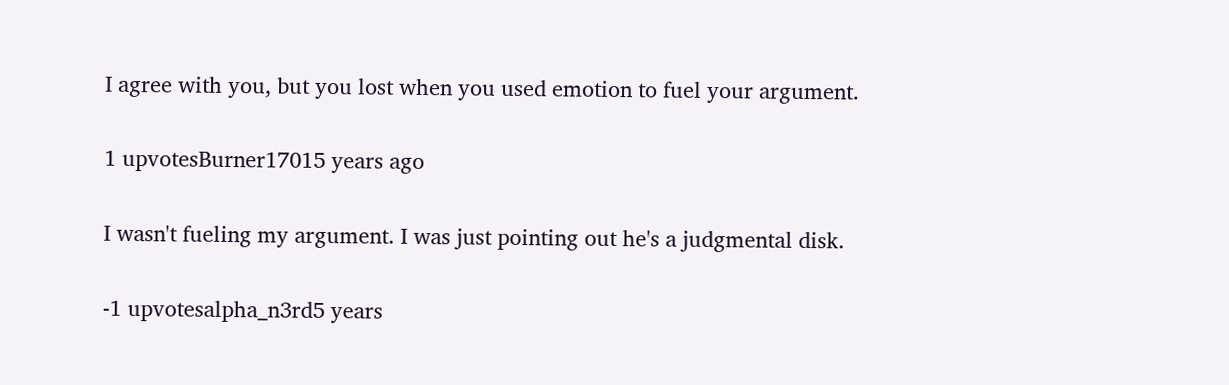I agree with you, but you lost when you used emotion to fuel your argument.

1 upvotesBurner17015 years ago

I wasn't fueling my argument. I was just pointing out he's a judgmental disk.

-1 upvotesalpha_n3rd5 years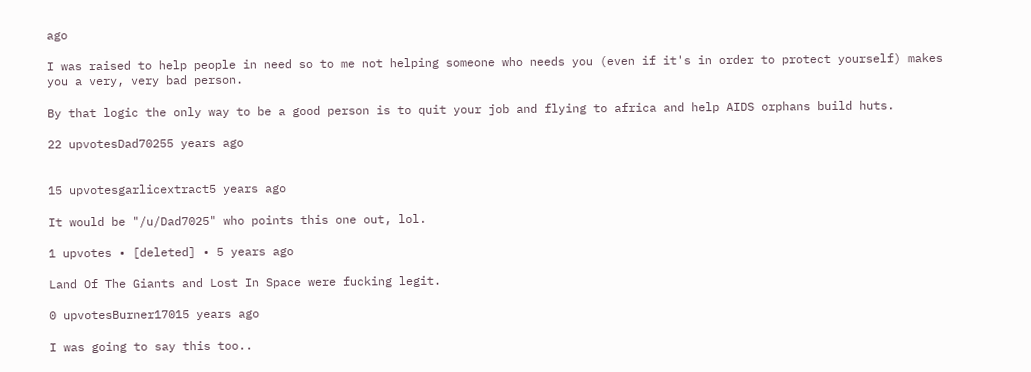ago

I was raised to help people in need so to me not helping someone who needs you (even if it's in order to protect yourself) makes you a very, very bad person.

By that logic the only way to be a good person is to quit your job and flying to africa and help AIDS orphans build huts.

22 upvotesDad70255 years ago


15 upvotesgarlicextract5 years ago

It would be "/u/Dad7025" who points this one out, lol.

1 upvotes • [deleted] • 5 years ago

Land Of The Giants and Lost In Space were fucking legit.

0 upvotesBurner17015 years ago

I was going to say this too..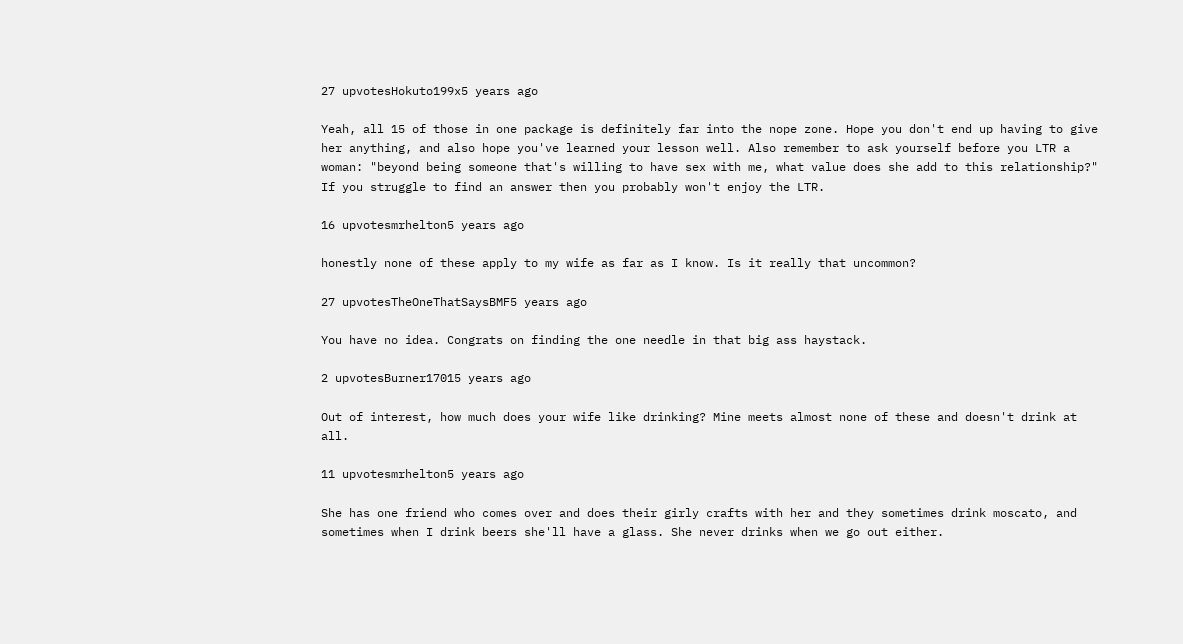27 upvotesHokuto199x5 years ago

Yeah, all 15 of those in one package is definitely far into the nope zone. Hope you don't end up having to give her anything, and also hope you've learned your lesson well. Also remember to ask yourself before you LTR a woman: "beyond being someone that's willing to have sex with me, what value does she add to this relationship?" If you struggle to find an answer then you probably won't enjoy the LTR.

16 upvotesmrhelton5 years ago

honestly none of these apply to my wife as far as I know. Is it really that uncommon?

27 upvotesTheOneThatSaysBMF5 years ago

You have no idea. Congrats on finding the one needle in that big ass haystack.

2 upvotesBurner17015 years ago

Out of interest, how much does your wife like drinking? Mine meets almost none of these and doesn't drink at all.

11 upvotesmrhelton5 years ago

She has one friend who comes over and does their girly crafts with her and they sometimes drink moscato, and sometimes when I drink beers she'll have a glass. She never drinks when we go out either.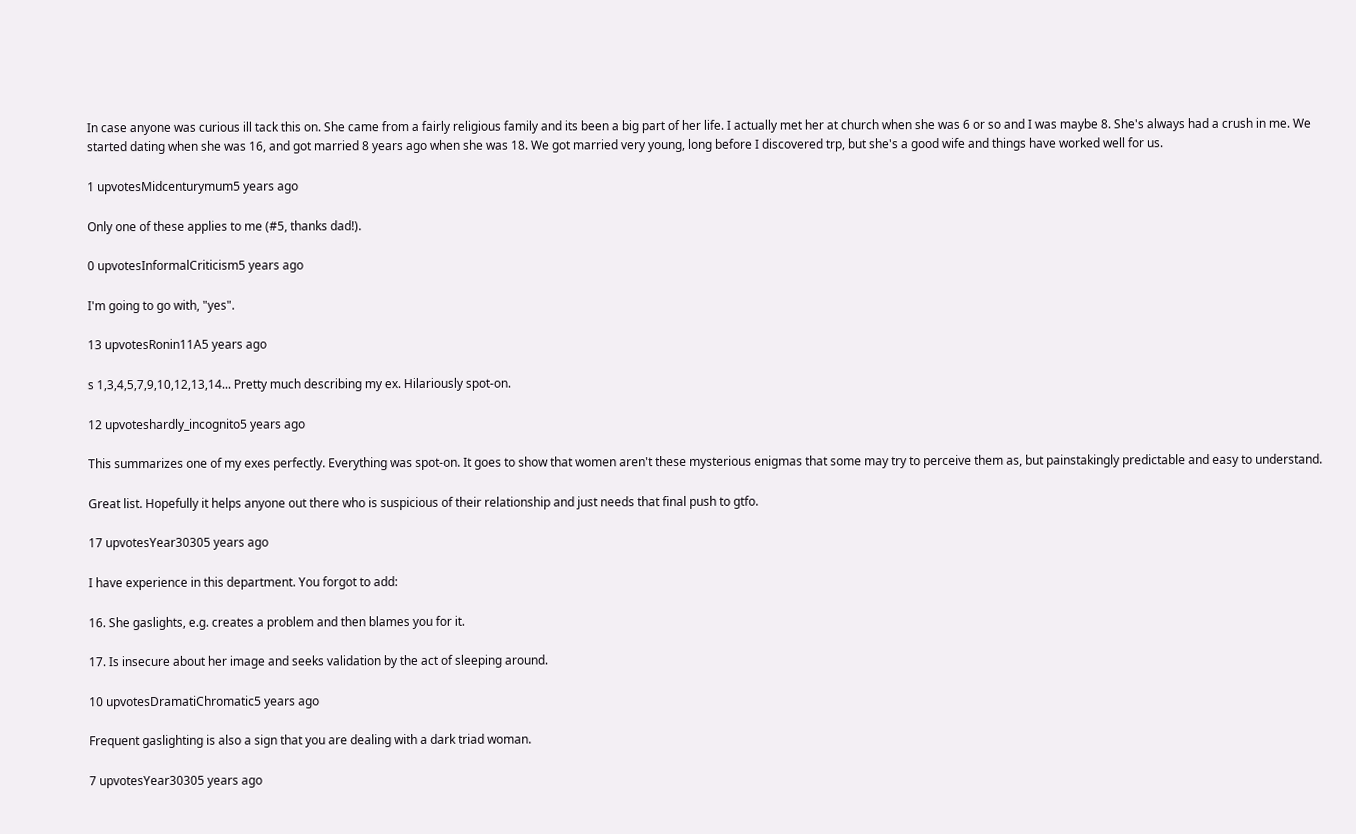In case anyone was curious ill tack this on. She came from a fairly religious family and its been a big part of her life. I actually met her at church when she was 6 or so and I was maybe 8. She's always had a crush in me. We started dating when she was 16, and got married 8 years ago when she was 18. We got married very young, long before I discovered trp, but she's a good wife and things have worked well for us.

1 upvotesMidcenturymum5 years ago

Only one of these applies to me (#5, thanks dad!).

0 upvotesInformalCriticism5 years ago

I'm going to go with, "yes".

13 upvotesRonin11A5 years ago

s 1,3,4,5,7,9,10,12,13,14... Pretty much describing my ex. Hilariously spot-on.

12 upvoteshardly_incognito5 years ago

This summarizes one of my exes perfectly. Everything was spot-on. It goes to show that women aren't these mysterious enigmas that some may try to perceive them as, but painstakingly predictable and easy to understand.

Great list. Hopefully it helps anyone out there who is suspicious of their relationship and just needs that final push to gtfo.

17 upvotesYear30305 years ago

I have experience in this department. You forgot to add:

16. She gaslights, e.g. creates a problem and then blames you for it.

17. Is insecure about her image and seeks validation by the act of sleeping around.

10 upvotesDramatiChromatic5 years ago

Frequent gaslighting is also a sign that you are dealing with a dark triad woman.

7 upvotesYear30305 years ago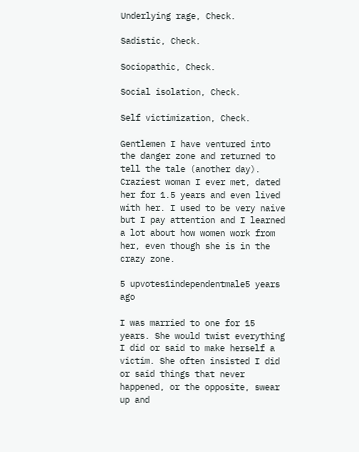Underlying rage, Check.

Sadistic, Check.

Sociopathic, Check.

Social isolation, Check.

Self victimization, Check.

Gentlemen I have ventured into the danger zone and returned to tell the tale (another day). Craziest woman I ever met, dated her for 1.5 years and even lived with her. I used to be very naive but I pay attention and I learned a lot about how women work from her, even though she is in the crazy zone.

5 upvotes1independentmale5 years ago

I was married to one for 15 years. She would twist everything I did or said to make herself a victim. She often insisted I did or said things that never happened, or the opposite, swear up and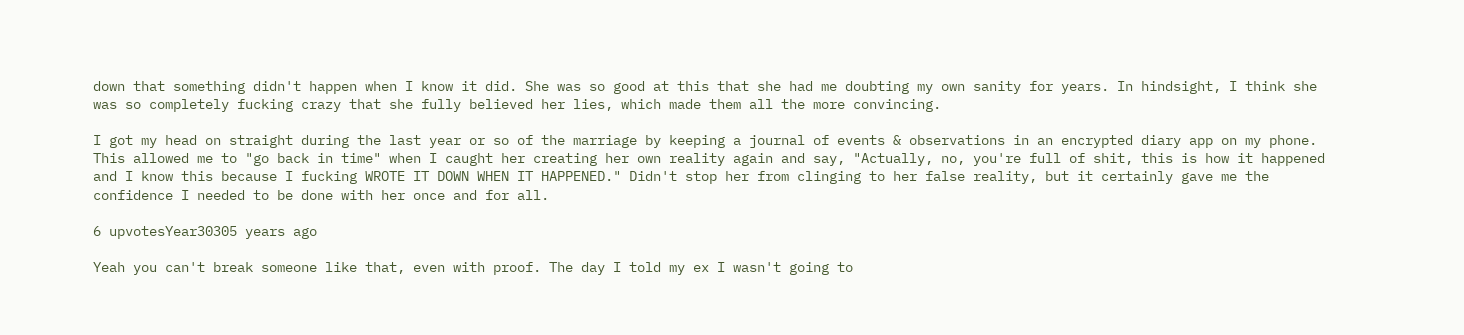down that something didn't happen when I know it did. She was so good at this that she had me doubting my own sanity for years. In hindsight, I think she was so completely fucking crazy that she fully believed her lies, which made them all the more convincing.

I got my head on straight during the last year or so of the marriage by keeping a journal of events & observations in an encrypted diary app on my phone. This allowed me to "go back in time" when I caught her creating her own reality again and say, "Actually, no, you're full of shit, this is how it happened and I know this because I fucking WROTE IT DOWN WHEN IT HAPPENED." Didn't stop her from clinging to her false reality, but it certainly gave me the confidence I needed to be done with her once and for all.

6 upvotesYear30305 years ago

Yeah you can't break someone like that, even with proof. The day I told my ex I wasn't going to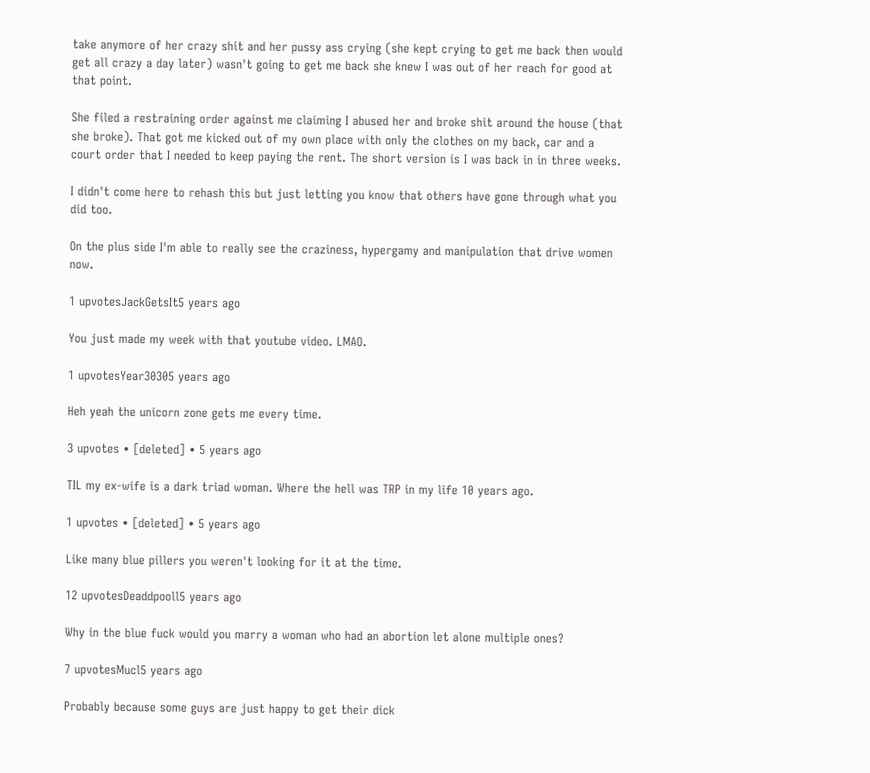take anymore of her crazy shit and her pussy ass crying (she kept crying to get me back then would get all crazy a day later) wasn't going to get me back she knew I was out of her reach for good at that point.

She filed a restraining order against me claiming I abused her and broke shit around the house (that she broke). That got me kicked out of my own place with only the clothes on my back, car and a court order that I needed to keep paying the rent. The short version is I was back in in three weeks.

I didn't come here to rehash this but just letting you know that others have gone through what you did too.

On the plus side I'm able to really see the craziness, hypergamy and manipulation that drive women now.

1 upvotesJackGetsIt5 years ago

You just made my week with that youtube video. LMAO.

1 upvotesYear30305 years ago

Heh yeah the unicorn zone gets me every time.

3 upvotes • [deleted] • 5 years ago

TIL my ex-wife is a dark triad woman. Where the hell was TRP in my life 10 years ago.

1 upvotes • [deleted] • 5 years ago

Like many blue pillers you weren't looking for it at the time.

12 upvotesDeaddpooll5 years ago

Why in the blue fuck would you marry a woman who had an abortion let alone multiple ones?

7 upvotesMucl5 years ago

Probably because some guys are just happy to get their dick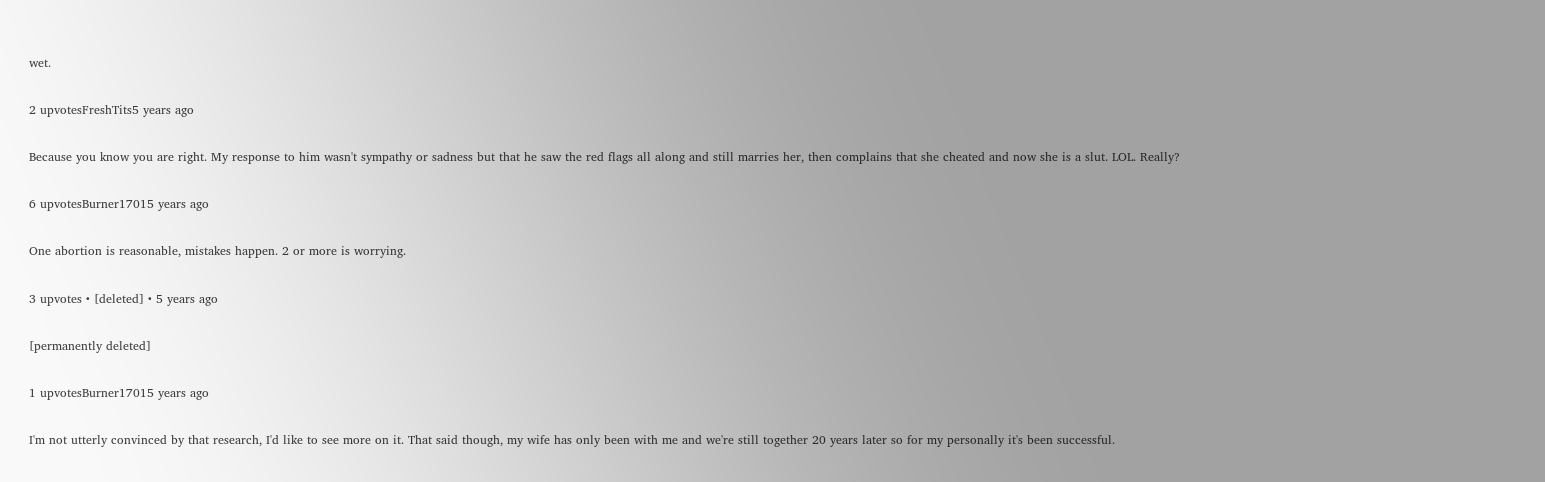wet.

2 upvotesFreshTits5 years ago

Because you know you are right. My response to him wasn't sympathy or sadness but that he saw the red flags all along and still marries her, then complains that she cheated and now she is a slut. LOL. Really?

6 upvotesBurner17015 years ago

One abortion is reasonable, mistakes happen. 2 or more is worrying.

3 upvotes • [deleted] • 5 years ago

[permanently deleted]

1 upvotesBurner17015 years ago

I'm not utterly convinced by that research, I'd like to see more on it. That said though, my wife has only been with me and we're still together 20 years later so for my personally it's been successful.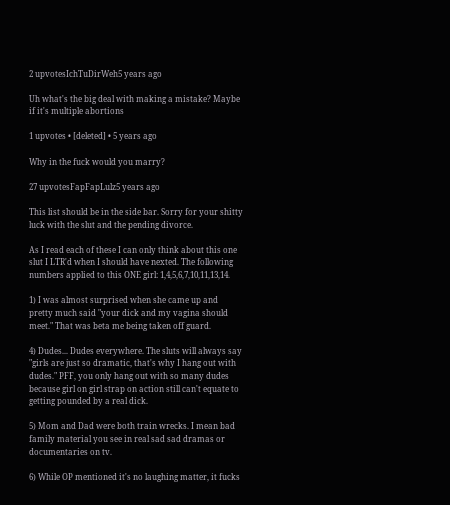2 upvotesIchTuDirWeh5 years ago

Uh what's the big deal with making a mistake? Maybe if it's multiple abortions

1 upvotes • [deleted] • 5 years ago

Why in the fuck would you marry?

27 upvotesFapFapLulz5 years ago

This list should be in the side bar. Sorry for your shitty luck with the slut and the pending divorce.

As I read each of these I can only think about this one slut I LTR'd when I should have nexted. The following numbers applied to this ONE girl: 1,4,5,6,7,10,11,13,14.

1) I was almost surprised when she came up and pretty much said "your dick and my vagina should meet." That was beta me being taken off guard.

4) Dudes... Dudes everywhere. The sluts will always say "girls are just so dramatic, that's why I hang out with dudes." PFF, you only hang out with so many dudes because girl on girl strap on action still can't equate to getting pounded by a real dick.

5) Mom and Dad were both train wrecks. I mean bad family material you see in real sad sad dramas or documentaries on tv.

6) While OP mentioned it's no laughing matter, it fucks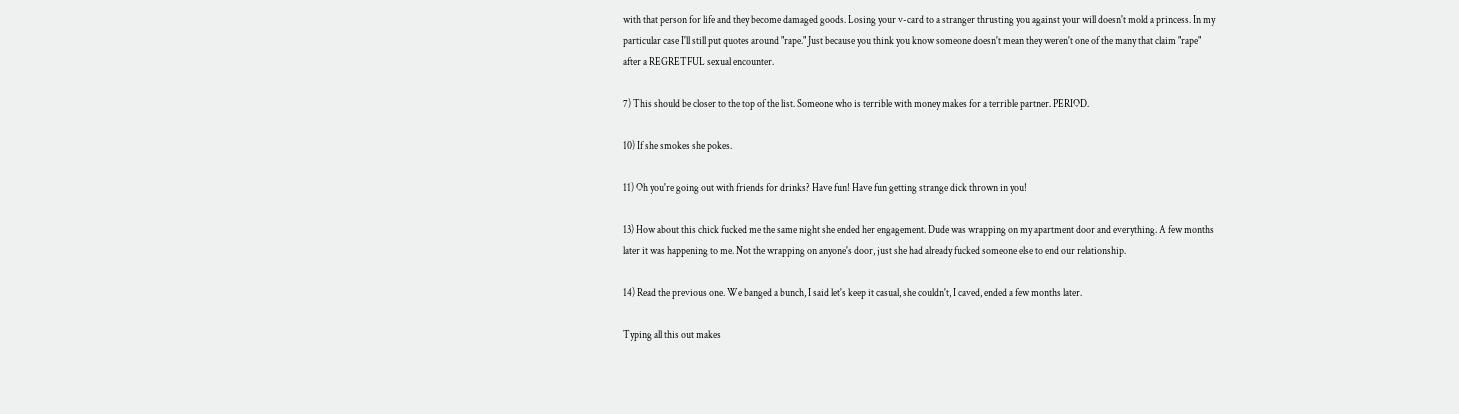with that person for life and they become damaged goods. Losing your v-card to a stranger thrusting you against your will doesn't mold a princess. In my particular case I'll still put quotes around "rape." Just because you think you know someone doesn't mean they weren't one of the many that claim "rape" after a REGRETFUL sexual encounter.

7) This should be closer to the top of the list. Someone who is terrible with money makes for a terrible partner. PERIOD.

10) If she smokes she pokes.

11) Oh you're going out with friends for drinks? Have fun! Have fun getting strange dick thrown in you!

13) How about this chick fucked me the same night she ended her engagement. Dude was wrapping on my apartment door and everything. A few months later it was happening to me. Not the wrapping on anyone's door, just she had already fucked someone else to end our relationship.

14) Read the previous one. We banged a bunch, I said let's keep it casual, she couldn't, I caved, ended a few months later.

Typing all this out makes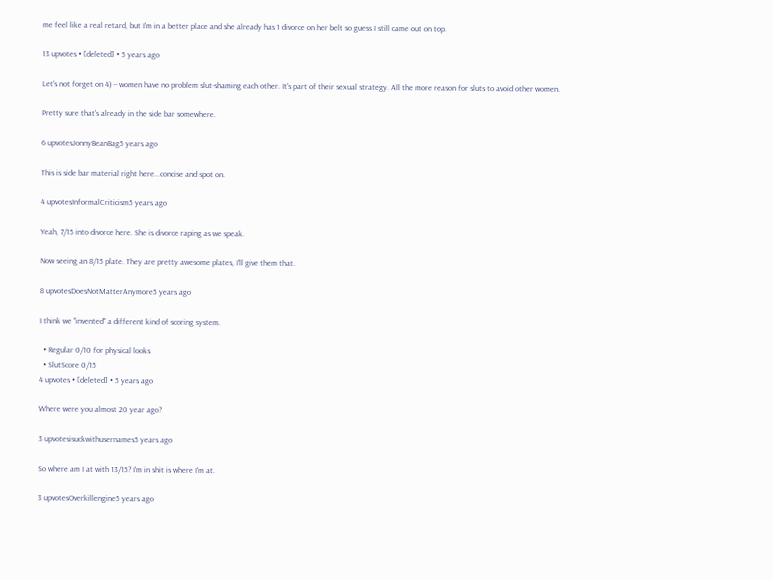me feel like a real retard, but I'm in a better place and she already has 1 divorce on her belt so guess I still came out on top.

13 upvotes • [deleted] • 5 years ago

Let's not forget on 4) -- women have no problem slut-shaming each other. It's part of their sexual strategy. All the more reason for sluts to avoid other women.

Pretty sure that's already in the side bar somewhere.

6 upvotesJonnyBeanBag5 years ago

This is side bar material right here...concise and spot on.

4 upvotesInformalCriticism5 years ago

Yeah, 7/15 into divorce here. She is divorce raping as we speak.

Now seeing an 8/15 plate. They are pretty awesome plates, I'll give them that.

8 upvotesDoesNotMatterAnymore5 years ago

I think we "invented" a different kind of scoring system.

  • Regular 0/10 for physical looks
  • SlutScore 0/15
4 upvotes • [deleted] • 5 years ago

Where were you almost 20 year ago?

3 upvotesisuckwithusernames5 years ago

So where am I at with 13/15? I'm in shit is where I'm at.

3 upvotesOverkillengine5 years ago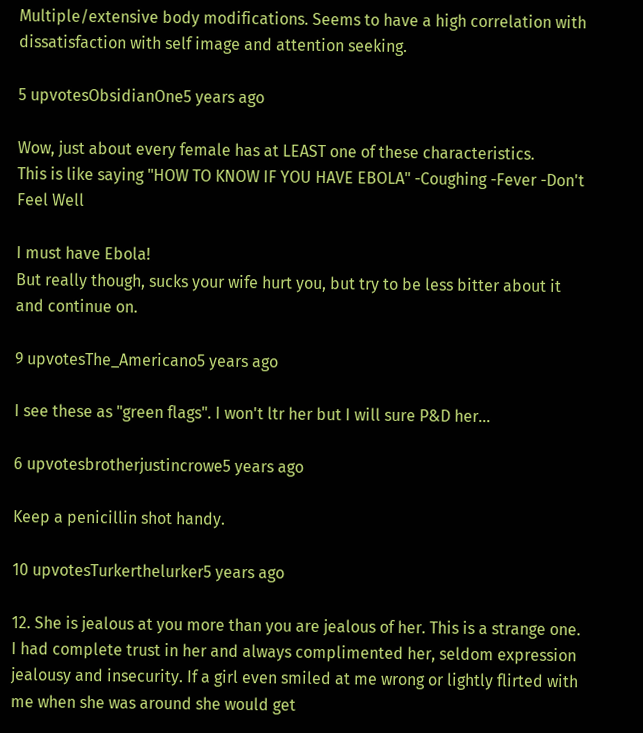Multiple/extensive body modifications. Seems to have a high correlation with dissatisfaction with self image and attention seeking.

5 upvotesObsidianOne5 years ago

Wow, just about every female has at LEAST one of these characteristics.
This is like saying "HOW TO KNOW IF YOU HAVE EBOLA" -Coughing -Fever -Don't Feel Well

I must have Ebola!
But really though, sucks your wife hurt you, but try to be less bitter about it and continue on.

9 upvotesThe_Americano5 years ago

I see these as "green flags". I won't ltr her but I will sure P&D her...

6 upvotesbrotherjustincrowe5 years ago

Keep a penicillin shot handy.

10 upvotesTurkerthelurker5 years ago

12. She is jealous at you more than you are jealous of her. This is a strange one. I had complete trust in her and always complimented her, seldom expression jealousy and insecurity. If a girl even smiled at me wrong or lightly flirted with me when she was around she would get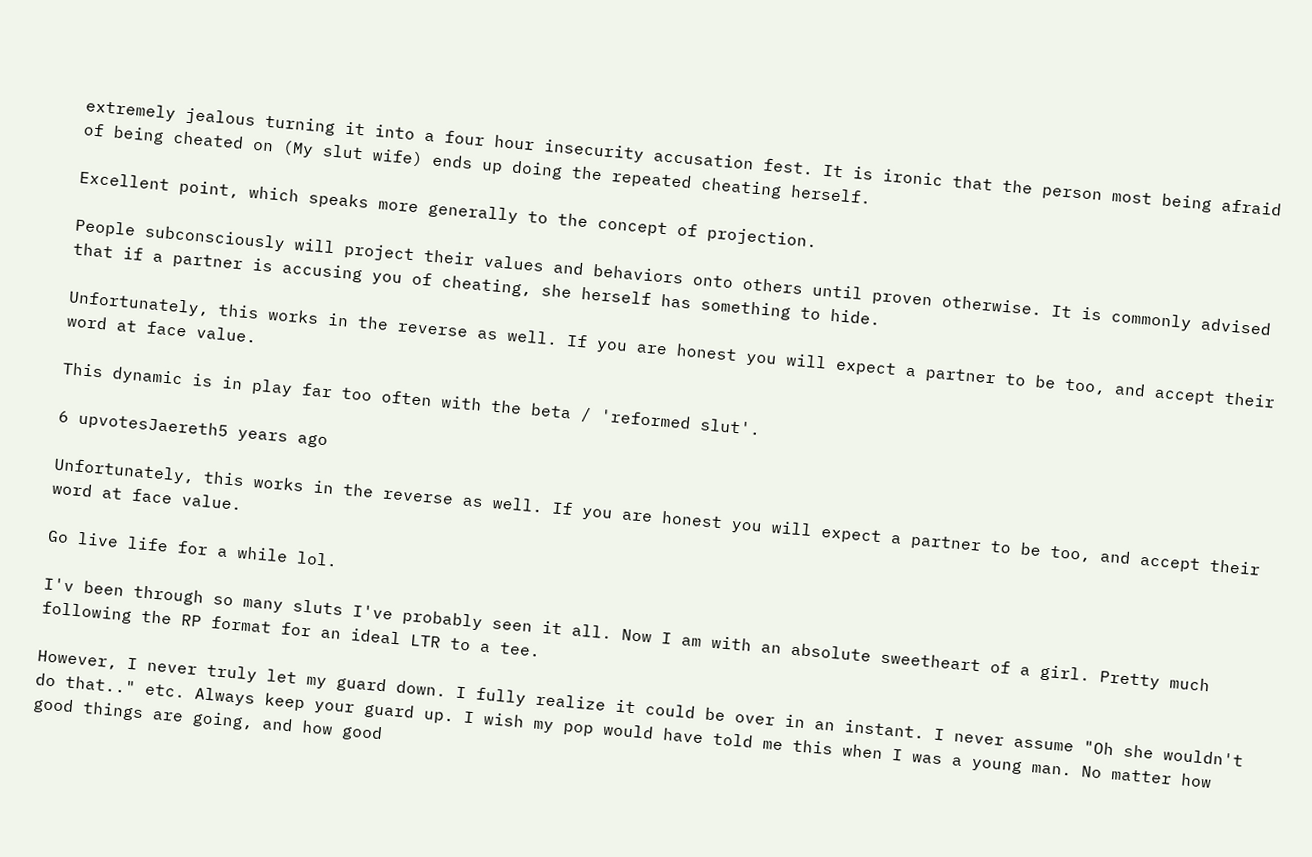extremely jealous turning it into a four hour insecurity accusation fest. It is ironic that the person most being afraid of being cheated on (My slut wife) ends up doing the repeated cheating herself.

Excellent point, which speaks more generally to the concept of projection.

People subconsciously will project their values and behaviors onto others until proven otherwise. It is commonly advised that if a partner is accusing you of cheating, she herself has something to hide.

Unfortunately, this works in the reverse as well. If you are honest you will expect a partner to be too, and accept their word at face value.

This dynamic is in play far too often with the beta / 'reformed slut'.

6 upvotesJaereth5 years ago

Unfortunately, this works in the reverse as well. If you are honest you will expect a partner to be too, and accept their word at face value.

Go live life for a while lol.

I'v been through so many sluts I've probably seen it all. Now I am with an absolute sweetheart of a girl. Pretty much following the RP format for an ideal LTR to a tee.

However, I never truly let my guard down. I fully realize it could be over in an instant. I never assume "Oh she wouldn't do that.." etc. Always keep your guard up. I wish my pop would have told me this when I was a young man. No matter how good things are going, and how good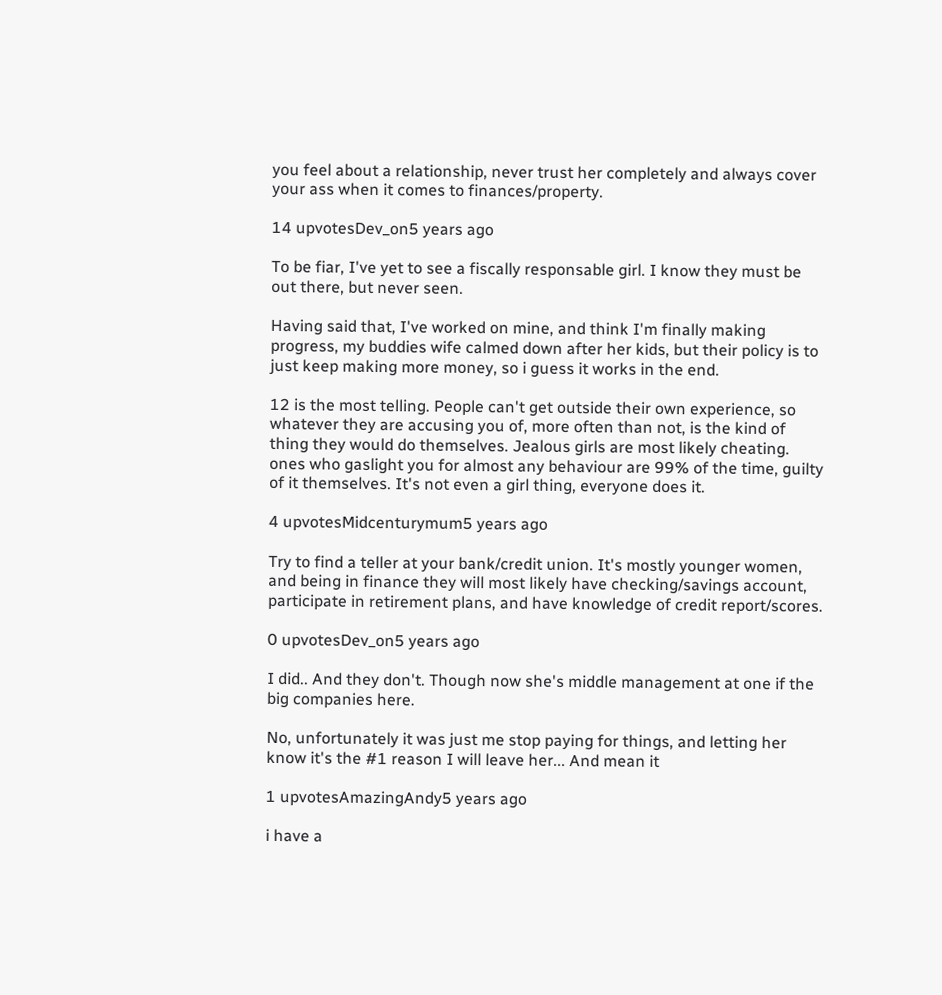you feel about a relationship, never trust her completely and always cover your ass when it comes to finances/property.

14 upvotesDev_on5 years ago

To be fiar, I've yet to see a fiscally responsable girl. I know they must be out there, but never seen.

Having said that, I've worked on mine, and think I'm finally making progress, my buddies wife calmed down after her kids, but their policy is to just keep making more money, so i guess it works in the end.

12 is the most telling. People can't get outside their own experience, so whatever they are accusing you of, more often than not, is the kind of thing they would do themselves. Jealous girls are most likely cheating. ones who gaslight you for almost any behaviour are 99% of the time, guilty of it themselves. It's not even a girl thing, everyone does it.

4 upvotesMidcenturymum5 years ago

Try to find a teller at your bank/credit union. It's mostly younger women, and being in finance they will most likely have checking/savings account, participate in retirement plans, and have knowledge of credit report/scores.

0 upvotesDev_on5 years ago

I did.. And they don't. Though now she's middle management at one if the big companies here.

No, unfortunately it was just me stop paying for things, and letting her know it's the #1 reason I will leave her... And mean it

1 upvotesAmazingAndy5 years ago

i have a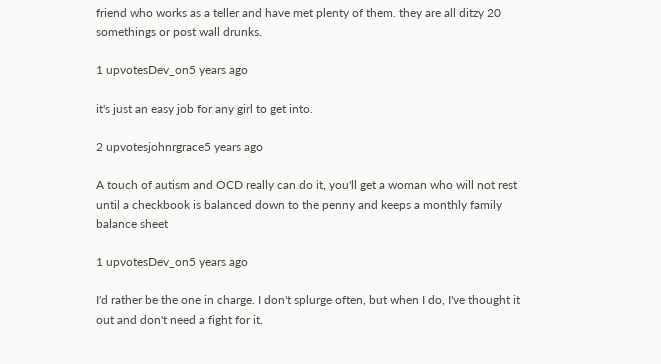friend who works as a teller and have met plenty of them. they are all ditzy 20 somethings or post wall drunks.

1 upvotesDev_on5 years ago

it's just an easy job for any girl to get into.

2 upvotesjohnrgrace5 years ago

A touch of autism and OCD really can do it, you'll get a woman who will not rest until a checkbook is balanced down to the penny and keeps a monthly family balance sheet

1 upvotesDev_on5 years ago

I'd rather be the one in charge. I don't splurge often, but when I do, I've thought it out and don't need a fight for it.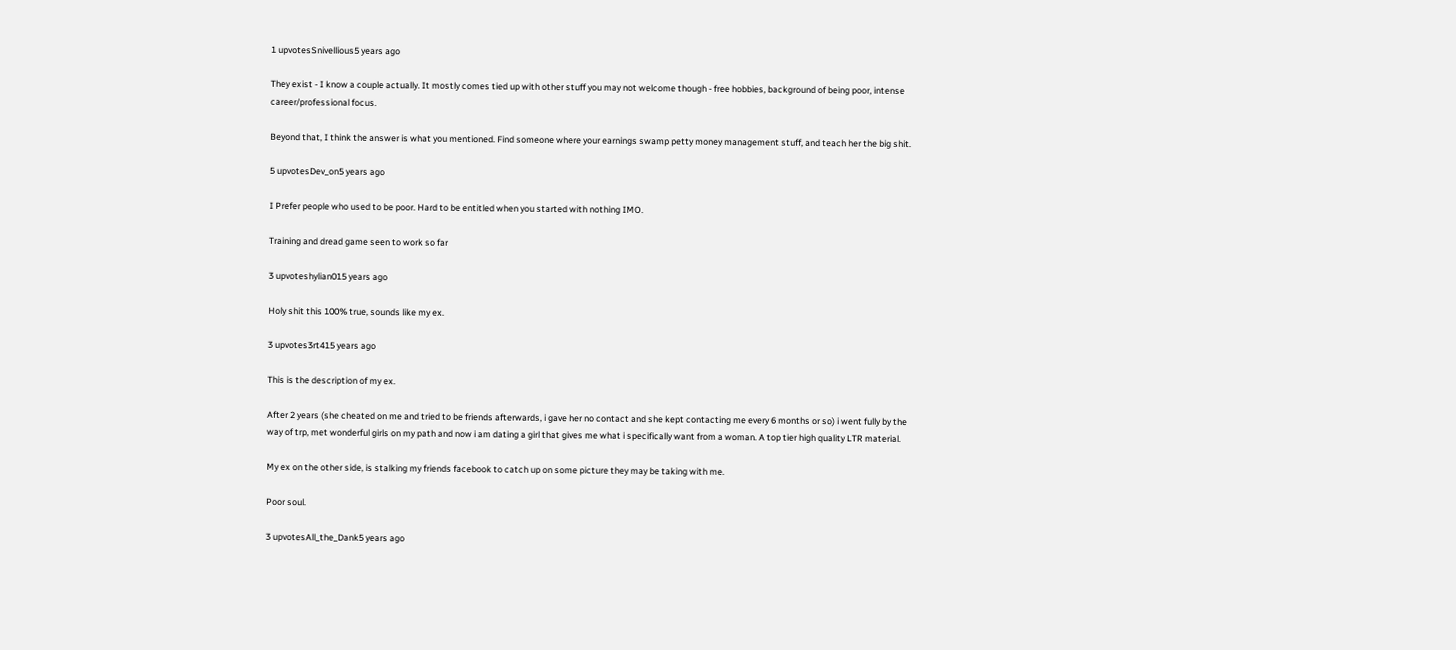1 upvotesSnivellious5 years ago

They exist - I know a couple actually. It mostly comes tied up with other stuff you may not welcome though - free hobbies, background of being poor, intense career/professional focus.

Beyond that, I think the answer is what you mentioned. Find someone where your earnings swamp petty money management stuff, and teach her the big shit.

5 upvotesDev_on5 years ago

I Prefer people who used to be poor. Hard to be entitled when you started with nothing IMO.

Training and dread game seen to work so far

3 upvoteshylian015 years ago

Holy shit this 100% true, sounds like my ex.

3 upvotes3rt415 years ago

This is the description of my ex.

After 2 years (she cheated on me and tried to be friends afterwards, i gave her no contact and she kept contacting me every 6 months or so) i went fully by the way of trp, met wonderful girls on my path and now i am dating a girl that gives me what i specifically want from a woman. A top tier high quality LTR material.

My ex on the other side, is stalking my friends facebook to catch up on some picture they may be taking with me.

Poor soul.

3 upvotesAll_the_Dank5 years ago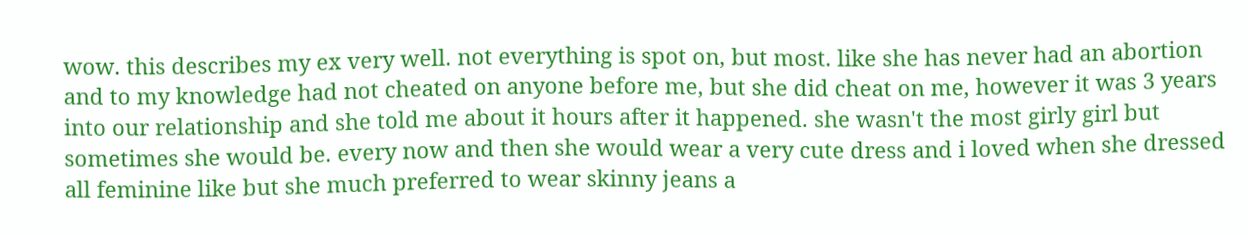wow. this describes my ex very well. not everything is spot on, but most. like she has never had an abortion and to my knowledge had not cheated on anyone before me, but she did cheat on me, however it was 3 years into our relationship and she told me about it hours after it happened. she wasn't the most girly girl but sometimes she would be. every now and then she would wear a very cute dress and i loved when she dressed all feminine like but she much preferred to wear skinny jeans a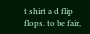t shirt a d flip flops. to be fair,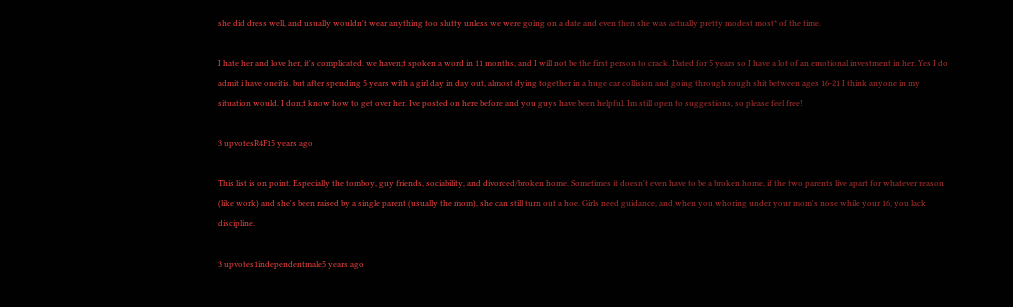she did dress well, and usually wouldn't wear anything too slutty unless we were going on a date and even then she was actually pretty modest most* of the time.

I hate her and love her, it's complicated. we haven;t spoken a word in 11 months, and I will not be the first person to crack. Dated for 5 years so I have a lot of an emotional investment in her. Yes I do admit i have oneitis. but after spending 5 years with a girl day in day out, almost dying together in a huge car collision and going through rough shit between ages 16-21 I think anyone in my situation would. I don;t know how to get over her. Ive posted on here before and you guys have been helpful. Im still open to suggestions, so please feel free!

3 upvotesR4F15 years ago

This list is on point. Especially the tomboy, guy friends, sociability, and divorced/broken home. Sometimes it doesn't even have to be a broken home, if the two parents live apart for whatever reason (like work) and she's been raised by a single parent (usually the mom), she can still turn out a hoe. Girls need guidance, and when you whoring under your mom's nose while your 16, you lack discipline.

3 upvotes1independentmale5 years ago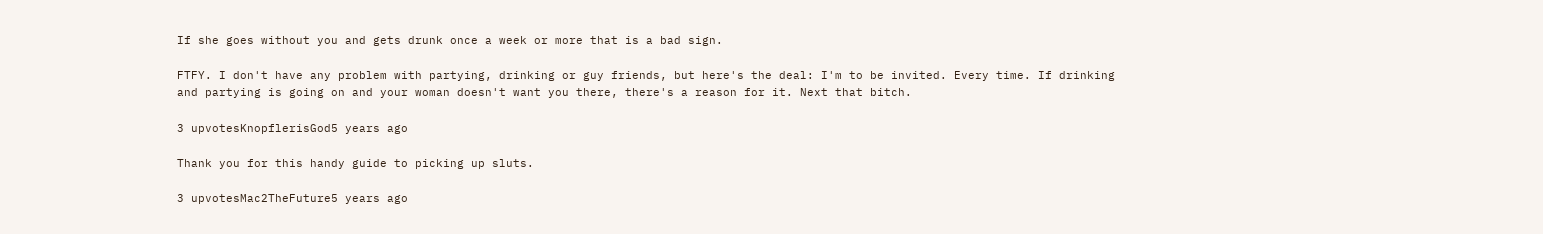If she goes without you and gets drunk once a week or more that is a bad sign.

FTFY. I don't have any problem with partying, drinking or guy friends, but here's the deal: I'm to be invited. Every time. If drinking and partying is going on and your woman doesn't want you there, there's a reason for it. Next that bitch.

3 upvotesKnopflerisGod5 years ago

Thank you for this handy guide to picking up sluts.

3 upvotesMac2TheFuture5 years ago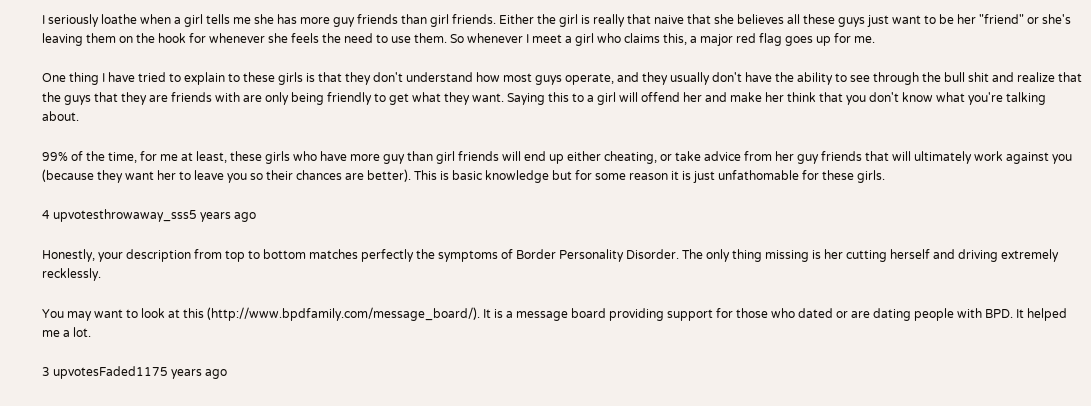I seriously loathe when a girl tells me she has more guy friends than girl friends. Either the girl is really that naive that she believes all these guys just want to be her "friend" or she's leaving them on the hook for whenever she feels the need to use them. So whenever I meet a girl who claims this, a major red flag goes up for me.

One thing I have tried to explain to these girls is that they don't understand how most guys operate, and they usually don't have the ability to see through the bull shit and realize that the guys that they are friends with are only being friendly to get what they want. Saying this to a girl will offend her and make her think that you don't know what you're talking about.

99% of the time, for me at least, these girls who have more guy than girl friends will end up either cheating, or take advice from her guy friends that will ultimately work against you (because they want her to leave you so their chances are better). This is basic knowledge but for some reason it is just unfathomable for these girls.

4 upvotesthrowaway_sss5 years ago

Honestly, your description from top to bottom matches perfectly the symptoms of Border Personality Disorder. The only thing missing is her cutting herself and driving extremely recklessly.

You may want to look at this (http://www.bpdfamily.com/message_board/). It is a message board providing support for those who dated or are dating people with BPD. It helped me a lot.

3 upvotesFaded1175 years ago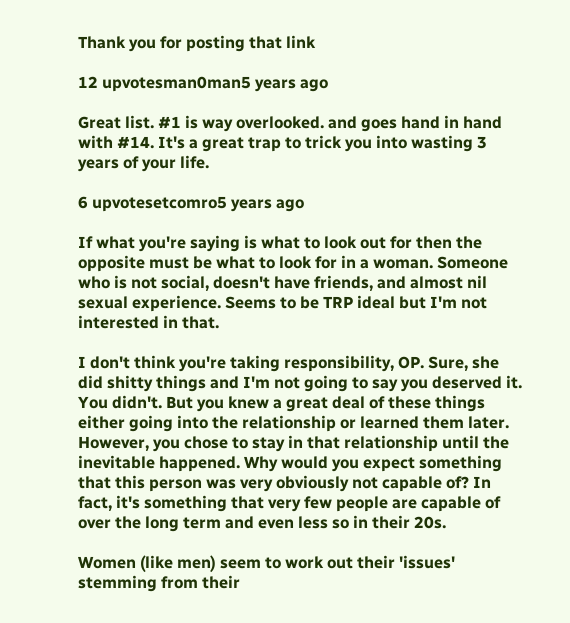Thank you for posting that link

12 upvotesman0man5 years ago

Great list. #1 is way overlooked. and goes hand in hand with #14. It's a great trap to trick you into wasting 3 years of your life.

6 upvotesetcomro5 years ago

If what you're saying is what to look out for then the opposite must be what to look for in a woman. Someone who is not social, doesn't have friends, and almost nil sexual experience. Seems to be TRP ideal but I'm not interested in that.

I don't think you're taking responsibility, OP. Sure, she did shitty things and I'm not going to say you deserved it. You didn't. But you knew a great deal of these things either going into the relationship or learned them later. However, you chose to stay in that relationship until the inevitable happened. Why would you expect something that this person was very obviously not capable of? In fact, it's something that very few people are capable of over the long term and even less so in their 20s.

Women (like men) seem to work out their 'issues' stemming from their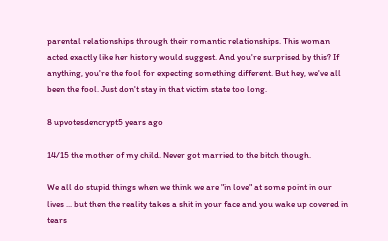parental relationships through their romantic relationships. This woman acted exactly like her history would suggest. And you're surprised by this? If anything, you're the fool for expecting something different. But hey, we've all been the fool. Just don't stay in that victim state too long.

8 upvotesdencrypt5 years ago

14/15 the mother of my child. Never got married to the bitch though.

We all do stupid things when we think we are "in love" at some point in our lives ... but then the reality takes a shit in your face and you wake up covered in tears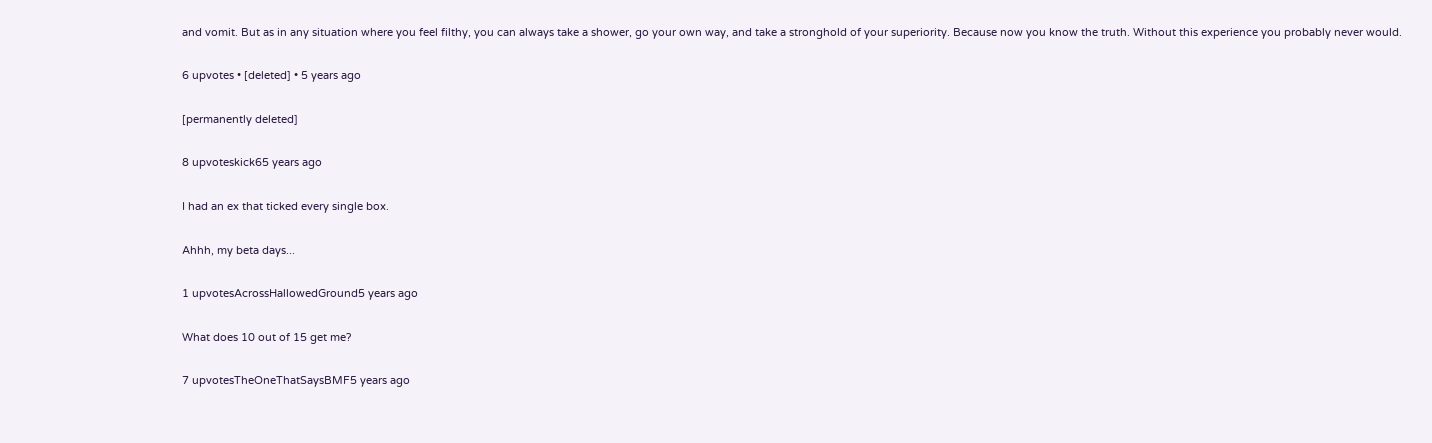and vomit. But as in any situation where you feel filthy, you can always take a shower, go your own way, and take a stronghold of your superiority. Because now you know the truth. Without this experience you probably never would.

6 upvotes • [deleted] • 5 years ago

[permanently deleted]

8 upvoteskick65 years ago

I had an ex that ticked every single box.

Ahhh, my beta days...

1 upvotesAcrossHallowedGround5 years ago

What does 10 out of 15 get me?

7 upvotesTheOneThatSaysBMF5 years ago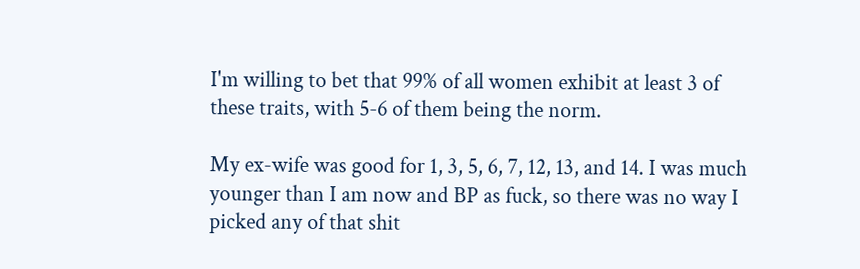I'm willing to bet that 99% of all women exhibit at least 3 of these traits, with 5-6 of them being the norm.

My ex-wife was good for 1, 3, 5, 6, 7, 12, 13, and 14. I was much younger than I am now and BP as fuck, so there was no way I picked any of that shit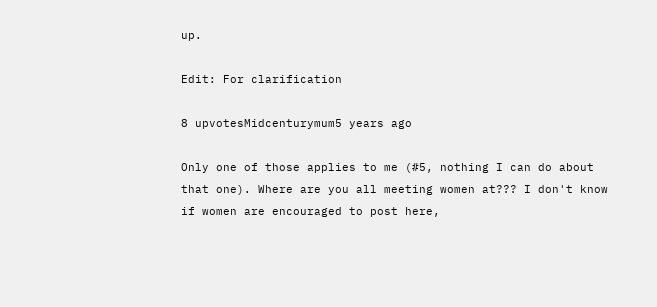up.

Edit: For clarification

8 upvotesMidcenturymum5 years ago

Only one of those applies to me (#5, nothing I can do about that one). Where are you all meeting women at??? I don't know if women are encouraged to post here,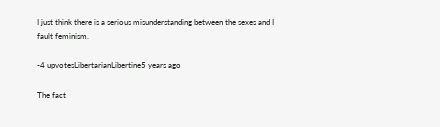I just think there is a serious misunderstanding between the sexes and I fault feminism.

-4 upvotesLibertarianLibertine5 years ago

The fact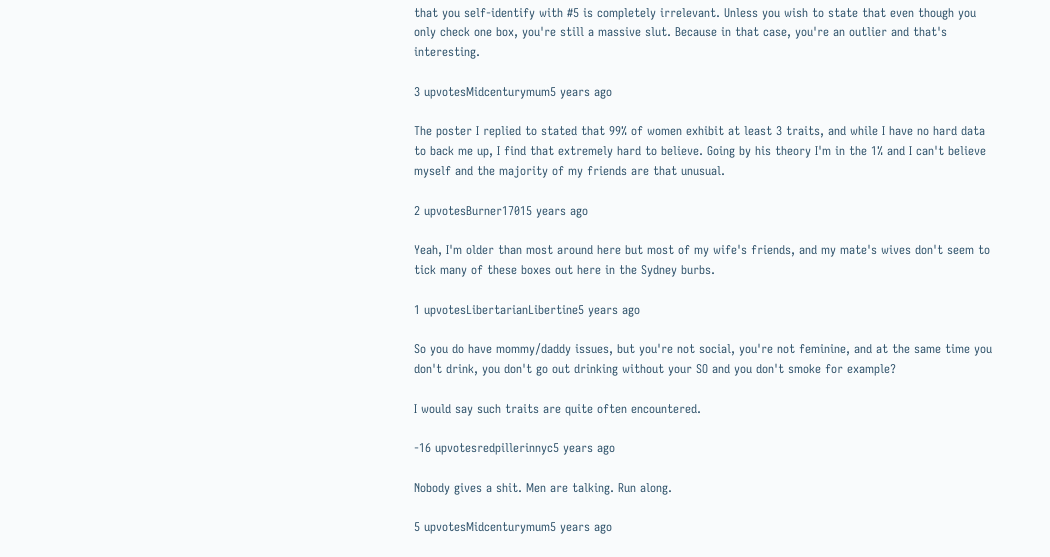that you self-identify with #5 is completely irrelevant. Unless you wish to state that even though you only check one box, you're still a massive slut. Because in that case, you're an outlier and that's interesting.

3 upvotesMidcenturymum5 years ago

The poster I replied to stated that 99% of women exhibit at least 3 traits, and while I have no hard data to back me up, I find that extremely hard to believe. Going by his theory I'm in the 1% and I can't believe myself and the majority of my friends are that unusual.

2 upvotesBurner17015 years ago

Yeah, I'm older than most around here but most of my wife's friends, and my mate's wives don't seem to tick many of these boxes out here in the Sydney burbs.

1 upvotesLibertarianLibertine5 years ago

So you do have mommy/daddy issues, but you're not social, you're not feminine, and at the same time you don't drink, you don't go out drinking without your SO and you don't smoke for example?

I would say such traits are quite often encountered.

-16 upvotesredpillerinnyc5 years ago

Nobody gives a shit. Men are talking. Run along.

5 upvotesMidcenturymum5 years ago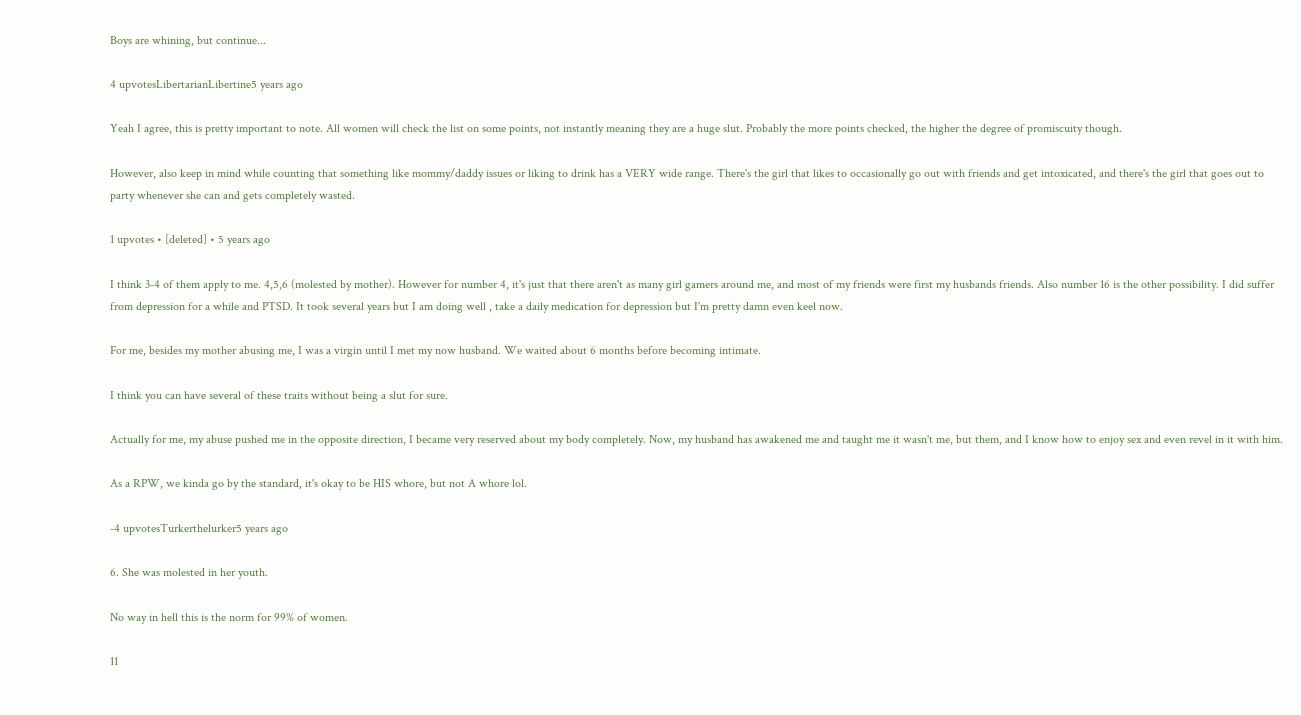Boys are whining, but continue...

4 upvotesLibertarianLibertine5 years ago

Yeah I agree, this is pretty important to note. All women will check the list on some points, not instantly meaning they are a huge slut. Probably the more points checked, the higher the degree of promiscuity though.

However, also keep in mind while counting that something like mommy/daddy issues or liking to drink has a VERY wide range. There's the girl that likes to occasionally go out with friends and get intoxicated, and there's the girl that goes out to party whenever she can and gets completely wasted.

1 upvotes • [deleted] • 5 years ago

I think 3-4 of them apply to me. 4,5,6 (molested by mother). However for number 4, it's just that there aren't as many girl gamers around me, and most of my friends were first my husbands friends. Also number 16 is the other possibility. I did suffer from depression for a while and PTSD. It took several years but I am doing well , take a daily medication for depression but I'm pretty damn even keel now.

For me, besides my mother abusing me, I was a virgin until I met my now husband. We waited about 6 months before becoming intimate.

I think you can have several of these traits without being a slut for sure.

Actually for me, my abuse pushed me in the opposite direction, I became very reserved about my body completely. Now, my husband has awakened me and taught me it wasn't me, but them, and I know how to enjoy sex and even revel in it with him.

As a RPW, we kinda go by the standard, it's okay to be HIS whore, but not A whore lol.

-4 upvotesTurkerthelurker5 years ago

6. She was molested in her youth.

No way in hell this is the norm for 99% of women.

11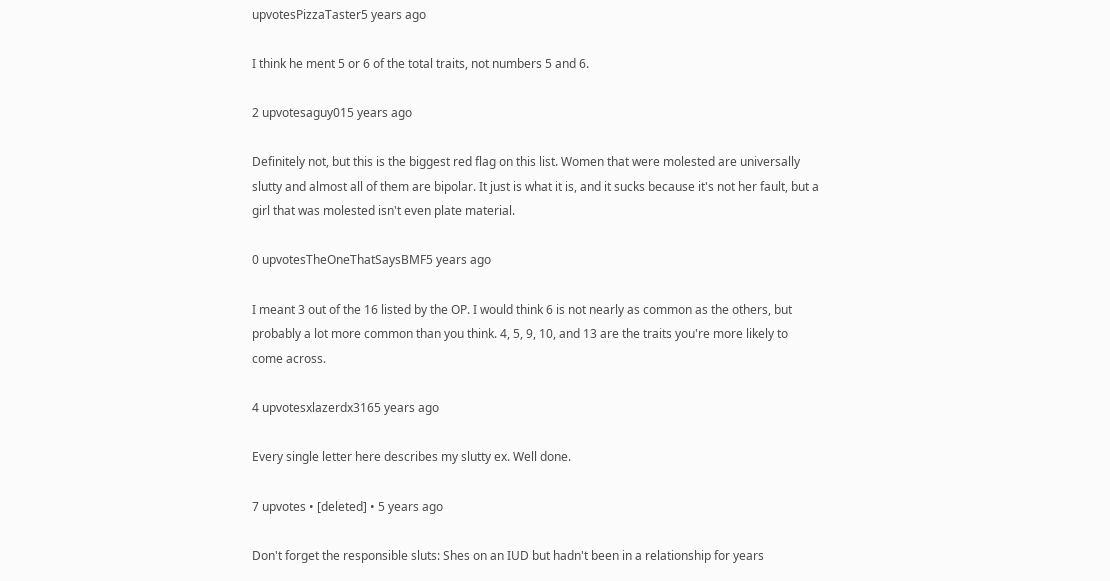upvotesPizzaTaster5 years ago

I think he ment 5 or 6 of the total traits, not numbers 5 and 6.

2 upvotesaguy015 years ago

Definitely not, but this is the biggest red flag on this list. Women that were molested are universally slutty and almost all of them are bipolar. It just is what it is, and it sucks because it's not her fault, but a girl that was molested isn't even plate material.

0 upvotesTheOneThatSaysBMF5 years ago

I meant 3 out of the 16 listed by the OP. I would think 6 is not nearly as common as the others, but probably a lot more common than you think. 4, 5, 9, 10, and 13 are the traits you're more likely to come across.

4 upvotesxlazerdx3165 years ago

Every single letter here describes my slutty ex. Well done.

7 upvotes • [deleted] • 5 years ago

Don't forget the responsible sluts: Shes on an IUD but hadn't been in a relationship for years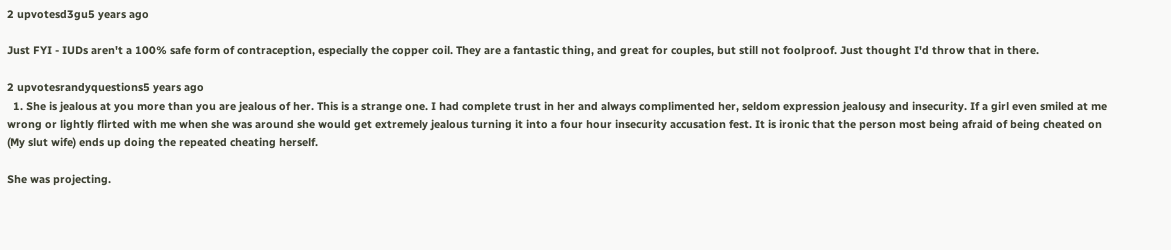2 upvotesd3gu5 years ago

Just FYI - IUDs aren't a 100% safe form of contraception, especially the copper coil. They are a fantastic thing, and great for couples, but still not foolproof. Just thought I'd throw that in there.

2 upvotesrandyquestions5 years ago
  1. She is jealous at you more than you are jealous of her. This is a strange one. I had complete trust in her and always complimented her, seldom expression jealousy and insecurity. If a girl even smiled at me wrong or lightly flirted with me when she was around she would get extremely jealous turning it into a four hour insecurity accusation fest. It is ironic that the person most being afraid of being cheated on (My slut wife) ends up doing the repeated cheating herself.

She was projecting.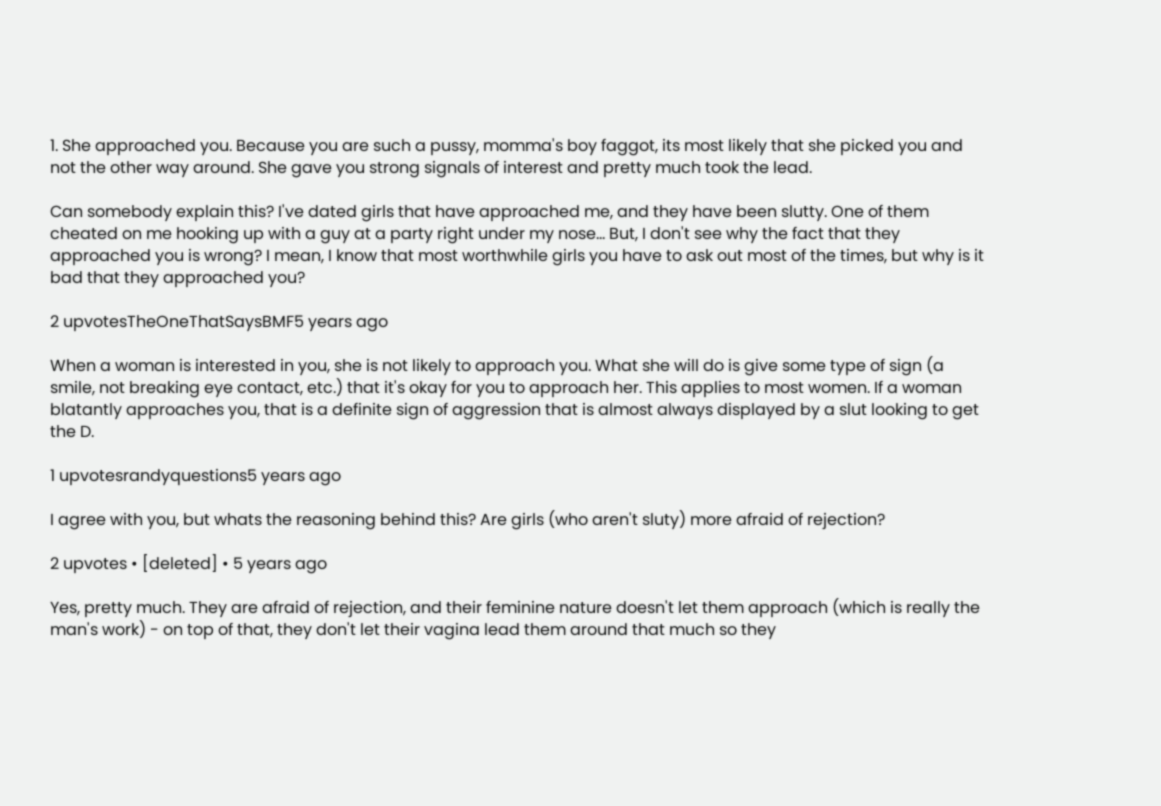1. She approached you. Because you are such a pussy, momma's boy faggot, its most likely that she picked you and not the other way around. She gave you strong signals of interest and pretty much took the lead.

Can somebody explain this? I've dated girls that have approached me, and they have been slutty. One of them cheated on me hooking up with a guy at a party right under my nose... But, I don't see why the fact that they approached you is wrong? I mean, I know that most worthwhile girls you have to ask out most of the times, but why is it bad that they approached you?

2 upvotesTheOneThatSaysBMF5 years ago

When a woman is interested in you, she is not likely to approach you. What she will do is give some type of sign (a smile, not breaking eye contact, etc.) that it's okay for you to approach her. This applies to most women. If a woman blatantly approaches you, that is a definite sign of aggression that is almost always displayed by a slut looking to get the D.

1 upvotesrandyquestions5 years ago

I agree with you, but whats the reasoning behind this? Are girls (who aren't sluty) more afraid of rejection?

2 upvotes • [deleted] • 5 years ago

Yes, pretty much. They are afraid of rejection, and their feminine nature doesn't let them approach (which is really the man's work) - on top of that, they don't let their vagina lead them around that much so they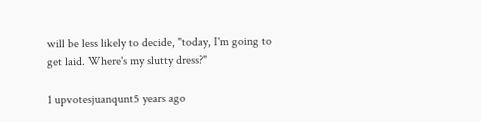will be less likely to decide, "today, I'm going to get laid. Where's my slutty dress?"

1 upvotesjuanqunt5 years ago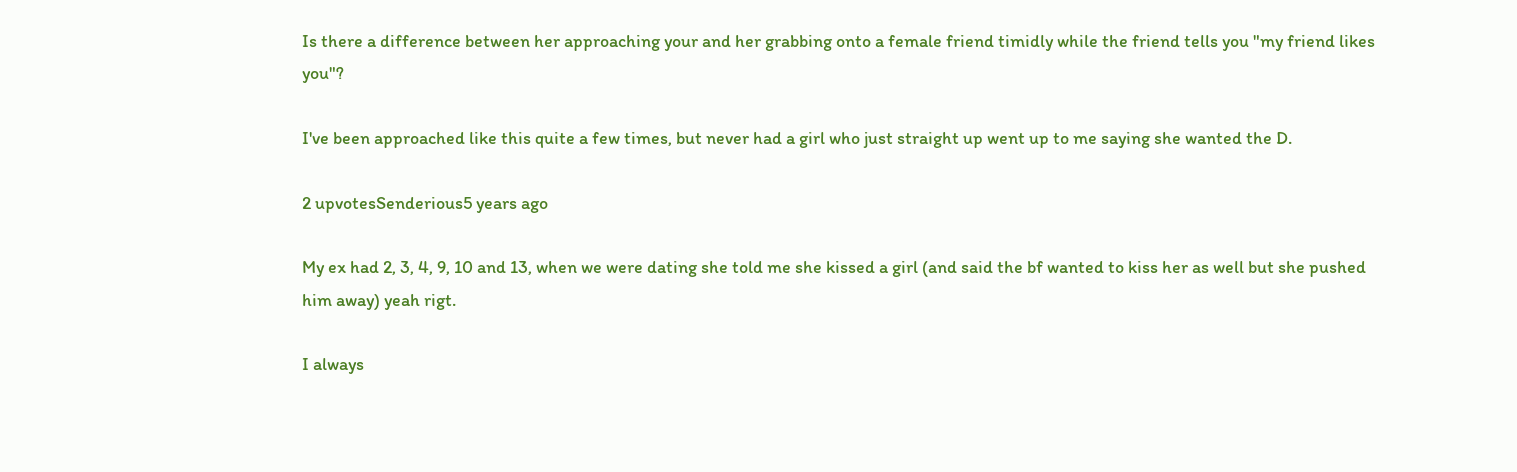Is there a difference between her approaching your and her grabbing onto a female friend timidly while the friend tells you "my friend likes you"?

I've been approached like this quite a few times, but never had a girl who just straight up went up to me saying she wanted the D.

2 upvotesSenderious5 years ago

My ex had 2, 3, 4, 9, 10 and 13, when we were dating she told me she kissed a girl (and said the bf wanted to kiss her as well but she pushed him away) yeah rigt.

I always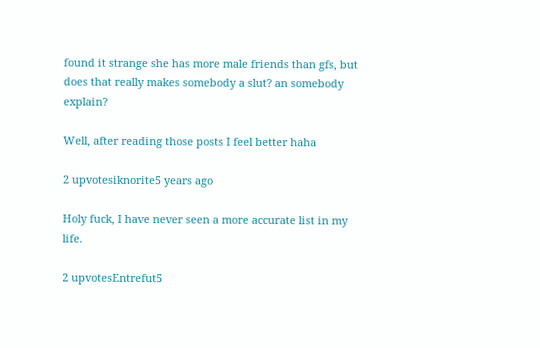found it strange she has more male friends than gfs, but does that really makes somebody a slut? an somebody explain?

Well, after reading those posts I feel better haha

2 upvotesiknorite5 years ago

Holy fuck, I have never seen a more accurate list in my life.

2 upvotesEntrefut5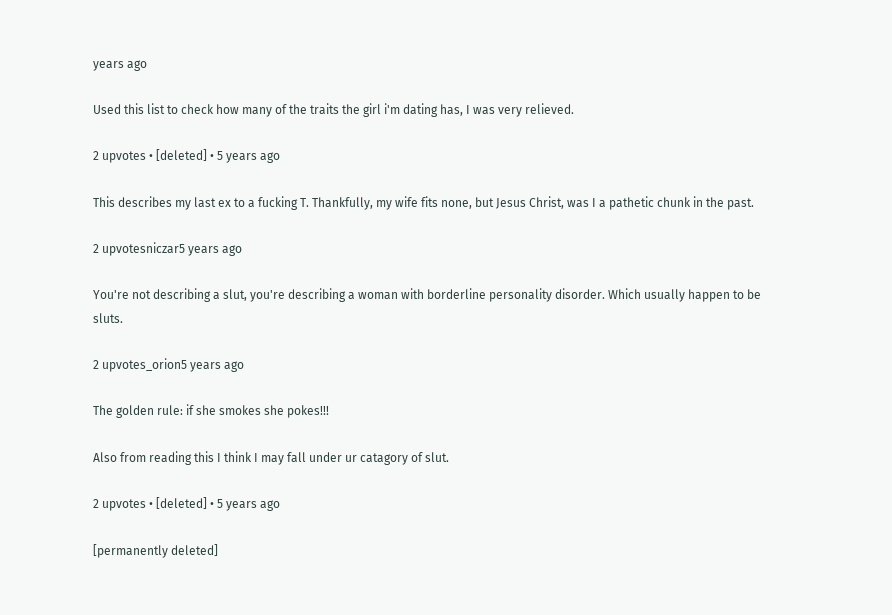years ago

Used this list to check how many of the traits the girl i'm dating has, I was very relieved.

2 upvotes • [deleted] • 5 years ago

This describes my last ex to a fucking T. Thankfully, my wife fits none, but Jesus Christ, was I a pathetic chunk in the past.

2 upvotesniczar5 years ago

You're not describing a slut, you're describing a woman with borderline personality disorder. Which usually happen to be sluts.

2 upvotes_orion5 years ago

The golden rule: if she smokes she pokes!!!

Also from reading this I think I may fall under ur catagory of slut.

2 upvotes • [deleted] • 5 years ago

[permanently deleted]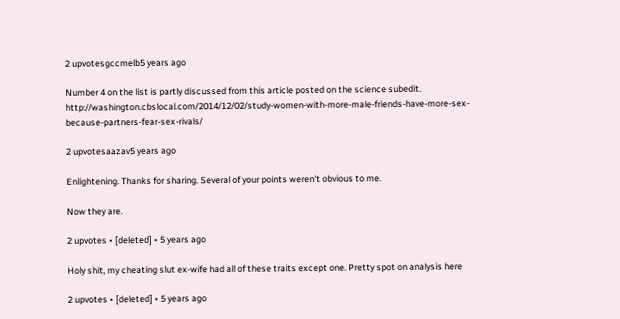2 upvotesgccmelb5 years ago

Number 4 on the list is partly discussed from this article posted on the science subedit. http://washington.cbslocal.com/2014/12/02/study-women-with-more-male-friends-have-more-sex-because-partners-fear-sex-rivals/

2 upvotesaazav5 years ago

Enlightening. Thanks for sharing. Several of your points weren't obvious to me.

Now they are.

2 upvotes • [deleted] • 5 years ago

Holy shit, my cheating slut ex-wife had all of these traits except one. Pretty spot on analysis here

2 upvotes • [deleted] • 5 years ago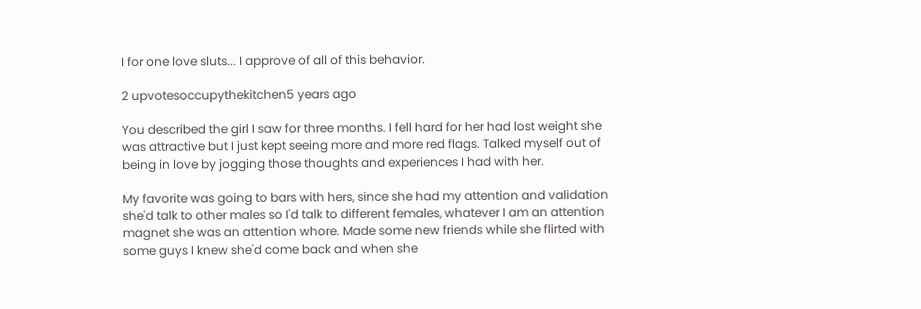I for one love sluts... I approve of all of this behavior.

2 upvotesoccupythekitchen5 years ago

You described the girl I saw for three months. I fell hard for her had lost weight she was attractive but I just kept seeing more and more red flags. Talked myself out of being in love by jogging those thoughts and experiences I had with her.

My favorite was going to bars with hers, since she had my attention and validation she'd talk to other males so I'd talk to different females, whatever I am an attention magnet she was an attention whore. Made some new friends while she flirted with some guys I knew she'd come back and when she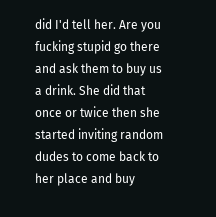did I'd tell her. Are you fucking stupid go there and ask them to buy us a drink. She did that once or twice then she started inviting random dudes to come back to her place and buy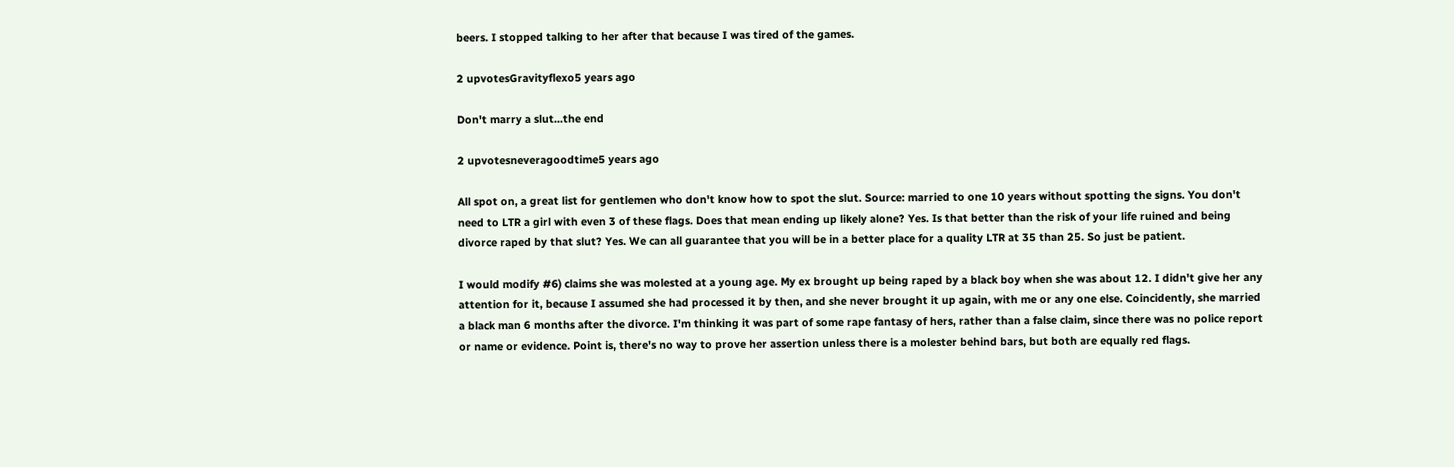beers. I stopped talking to her after that because I was tired of the games.

2 upvotesGravityflexo5 years ago

Don't marry a slut...the end

2 upvotesneveragoodtime5 years ago

All spot on, a great list for gentlemen who don't know how to spot the slut. Source: married to one 10 years without spotting the signs. You don't need to LTR a girl with even 3 of these flags. Does that mean ending up likely alone? Yes. Is that better than the risk of your life ruined and being divorce raped by that slut? Yes. We can all guarantee that you will be in a better place for a quality LTR at 35 than 25. So just be patient.

I would modify #6) claims she was molested at a young age. My ex brought up being raped by a black boy when she was about 12. I didn't give her any attention for it, because I assumed she had processed it by then, and she never brought it up again, with me or any one else. Coincidently, she married a black man 6 months after the divorce. I'm thinking it was part of some rape fantasy of hers, rather than a false claim, since there was no police report or name or evidence. Point is, there's no way to prove her assertion unless there is a molester behind bars, but both are equally red flags.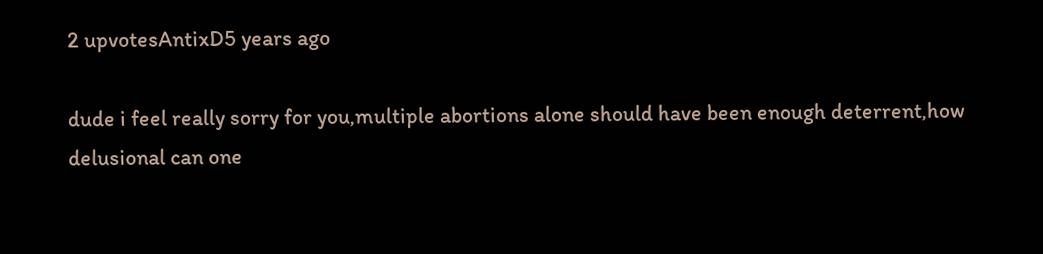2 upvotesAntixD5 years ago

dude i feel really sorry for you,multiple abortions alone should have been enough deterrent,how delusional can one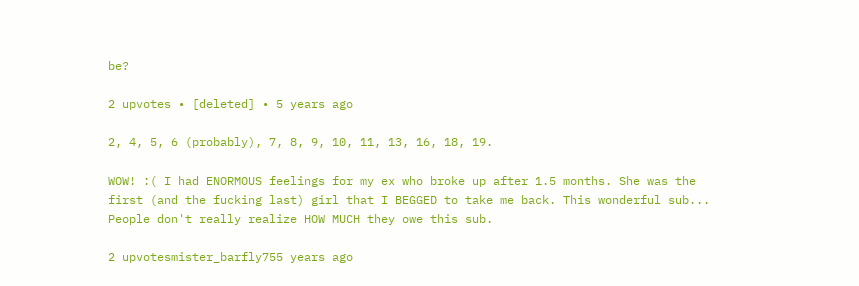be?

2 upvotes • [deleted] • 5 years ago

2, 4, 5, 6 (probably), 7, 8, 9, 10, 11, 13, 16, 18, 19.

WOW! :( I had ENORMOUS feelings for my ex who broke up after 1.5 months. She was the first (and the fucking last) girl that I BEGGED to take me back. This wonderful sub... People don't really realize HOW MUCH they owe this sub.

2 upvotesmister_barfly755 years ago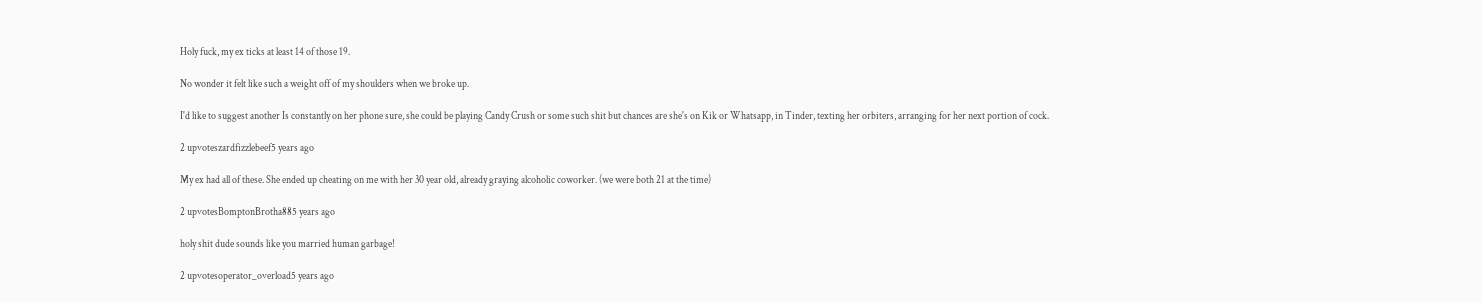Holy fuck, my ex ticks at least 14 of those 19.

No wonder it felt like such a weight off of my shoulders when we broke up.

I'd like to suggest another Is constantly on her phone sure, she could be playing Candy Crush or some such shit but chances are she's on Kik or Whatsapp, in Tinder, texting her orbiters, arranging for her next portion of cock.

2 upvoteszardfizzlebeef5 years ago

My ex had all of these. She ended up cheating on me with her 30 year old, already graying alcoholic coworker. (we were both 21 at the time)

2 upvotesBomptonBrotha885 years ago

holy shit dude sounds like you married human garbage!

2 upvotesoperator_overload5 years ago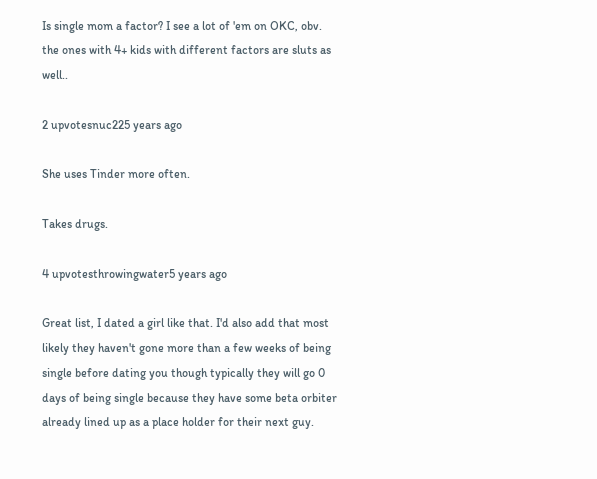Is single mom a factor? I see a lot of 'em on OKC, obv. the ones with 4+ kids with different factors are sluts as well..

2 upvotesnuc225 years ago

She uses Tinder more often.

Takes drugs.

4 upvotesthrowingwater5 years ago

Great list, I dated a girl like that. I'd also add that most likely they haven't gone more than a few weeks of being single before dating you though typically they will go 0 days of being single because they have some beta orbiter already lined up as a place holder for their next guy.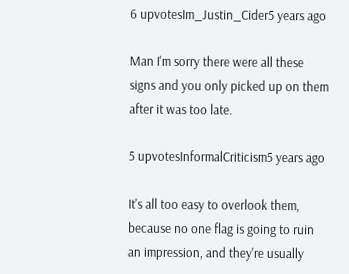6 upvotesIm_Justin_Cider5 years ago

Man I'm sorry there were all these signs and you only picked up on them after it was too late.

5 upvotesInformalCriticism5 years ago

It's all too easy to overlook them, because no one flag is going to ruin an impression, and they're usually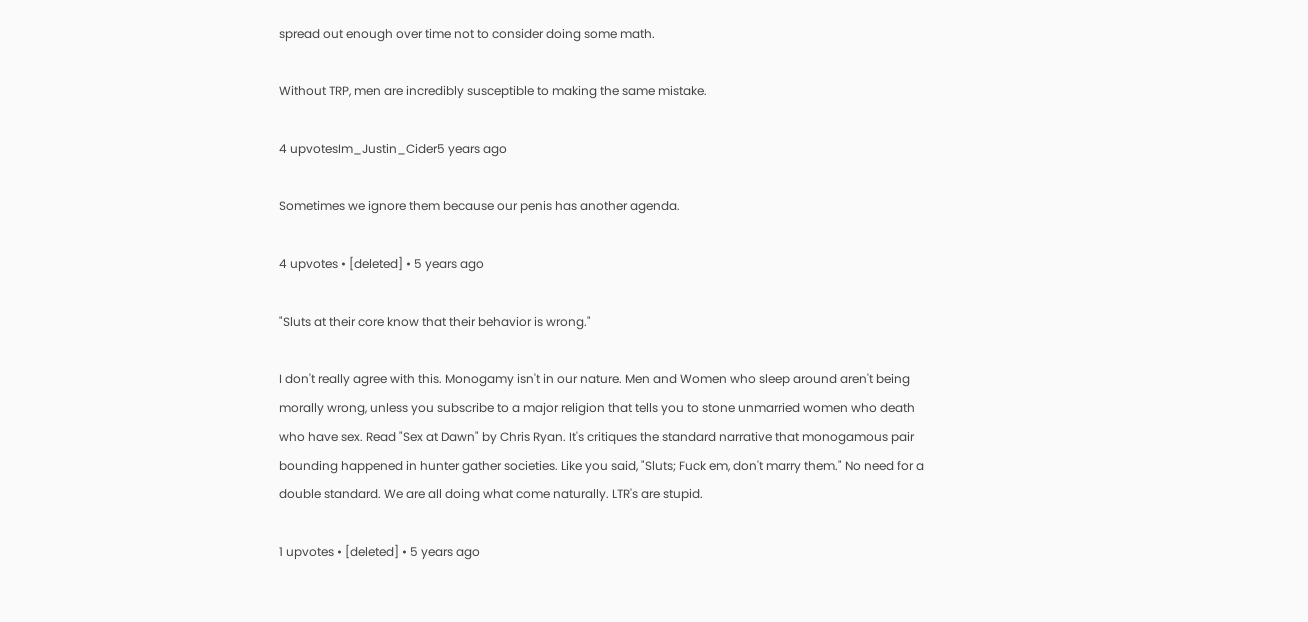spread out enough over time not to consider doing some math.

Without TRP, men are incredibly susceptible to making the same mistake.

4 upvotesIm_Justin_Cider5 years ago

Sometimes we ignore them because our penis has another agenda.

4 upvotes • [deleted] • 5 years ago

"Sluts at their core know that their behavior is wrong."

I don't really agree with this. Monogamy isn't in our nature. Men and Women who sleep around aren't being morally wrong, unless you subscribe to a major religion that tells you to stone unmarried women who death who have sex. Read "Sex at Dawn" by Chris Ryan. It's critiques the standard narrative that monogamous pair bounding happened in hunter gather societies. Like you said, "Sluts; Fuck em, don't marry them." No need for a double standard. We are all doing what come naturally. LTR's are stupid.

1 upvotes • [deleted] • 5 years ago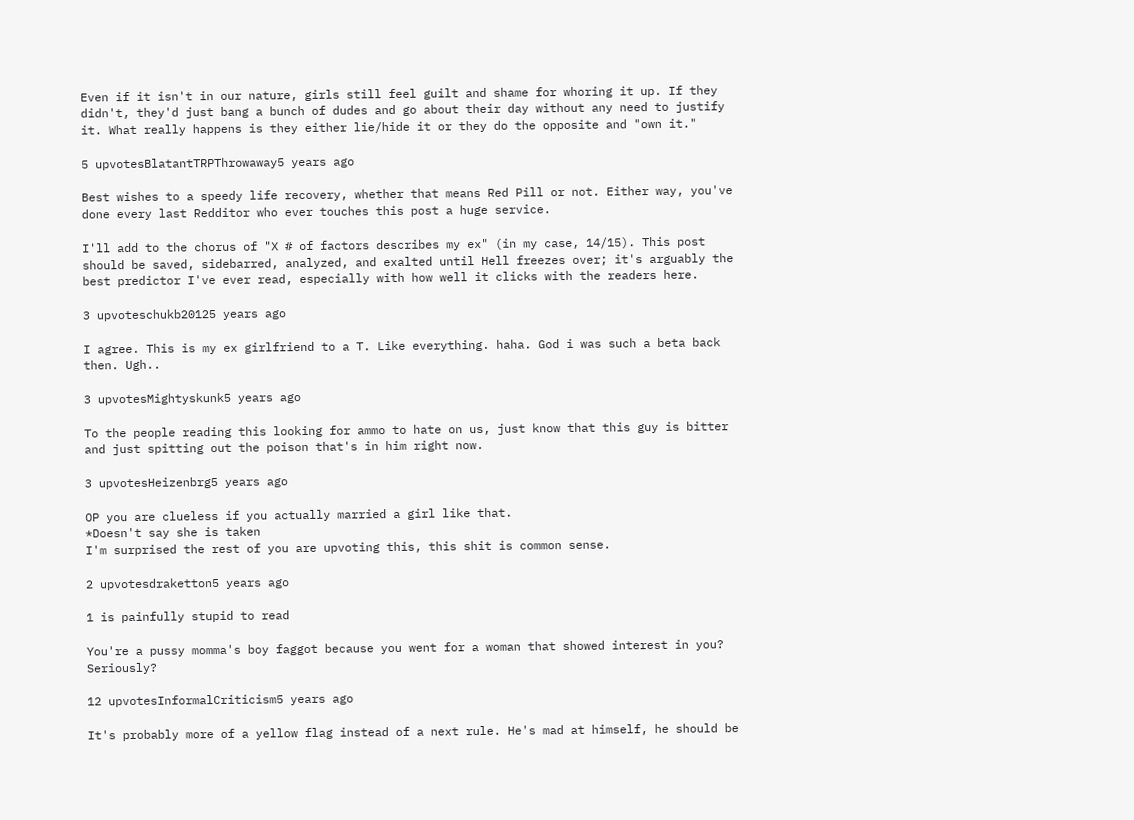Even if it isn't in our nature, girls still feel guilt and shame for whoring it up. If they didn't, they'd just bang a bunch of dudes and go about their day without any need to justify it. What really happens is they either lie/hide it or they do the opposite and "own it."

5 upvotesBlatantTRPThrowaway5 years ago

Best wishes to a speedy life recovery, whether that means Red Pill or not. Either way, you've done every last Redditor who ever touches this post a huge service.

I'll add to the chorus of "X # of factors describes my ex" (in my case, 14/15). This post should be saved, sidebarred, analyzed, and exalted until Hell freezes over; it's arguably the best predictor I've ever read, especially with how well it clicks with the readers here.

3 upvoteschukb20125 years ago

I agree. This is my ex girlfriend to a T. Like everything. haha. God i was such a beta back then. Ugh..

3 upvotesMightyskunk5 years ago

To the people reading this looking for ammo to hate on us, just know that this guy is bitter and just spitting out the poison that's in him right now.

3 upvotesHeizenbrg5 years ago

OP you are clueless if you actually married a girl like that.
*Doesn't say she is taken
I'm surprised the rest of you are upvoting this, this shit is common sense.

2 upvotesdraketton5 years ago

1 is painfully stupid to read

You're a pussy momma's boy faggot because you went for a woman that showed interest in you? Seriously?

12 upvotesInformalCriticism5 years ago

It's probably more of a yellow flag instead of a next rule. He's mad at himself, he should be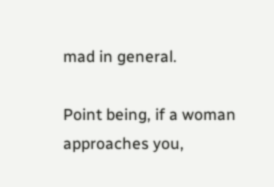mad in general.

Point being, if a woman approaches you,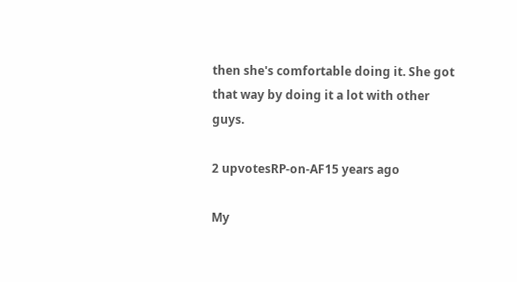then she's comfortable doing it. She got that way by doing it a lot with other guys.

2 upvotesRP-on-AF15 years ago

My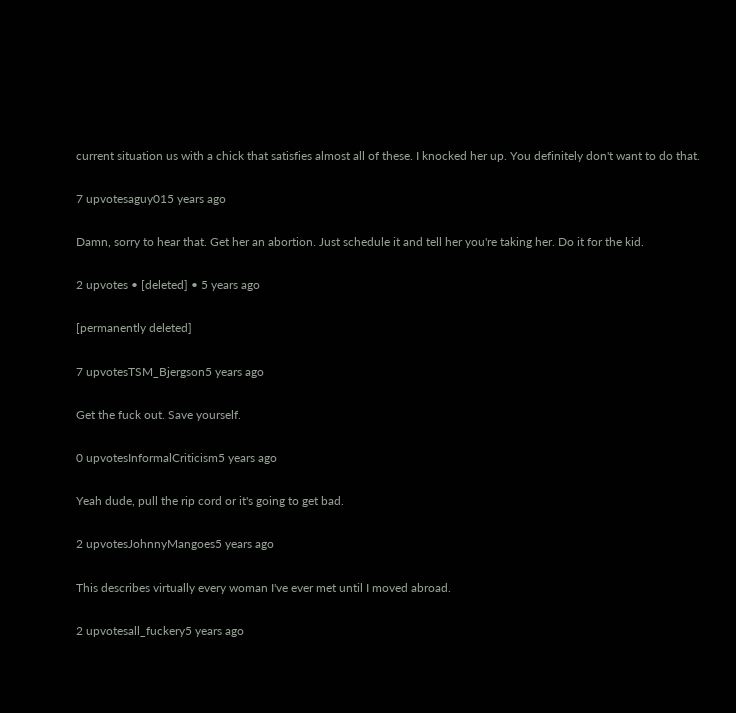current situation us with a chick that satisfies almost all of these. I knocked her up. You definitely don't want to do that.

7 upvotesaguy015 years ago

Damn, sorry to hear that. Get her an abortion. Just schedule it and tell her you're taking her. Do it for the kid.

2 upvotes • [deleted] • 5 years ago

[permanently deleted]

7 upvotesTSM_Bjergson5 years ago

Get the fuck out. Save yourself.

0 upvotesInformalCriticism5 years ago

Yeah dude, pull the rip cord or it's going to get bad.

2 upvotesJohnnyMangoes5 years ago

This describes virtually every woman I've ever met until I moved abroad.

2 upvotesall_fuckery5 years ago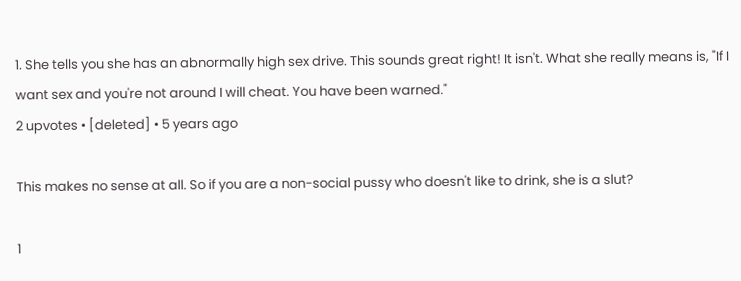1. She tells you she has an abnormally high sex drive. This sounds great right! It isn't. What she really means is, "If I want sex and you're not around I will cheat. You have been warned."
2 upvotes • [deleted] • 5 years ago

This makes no sense at all. So if you are a non-social pussy who doesn't like to drink, she is a slut?

1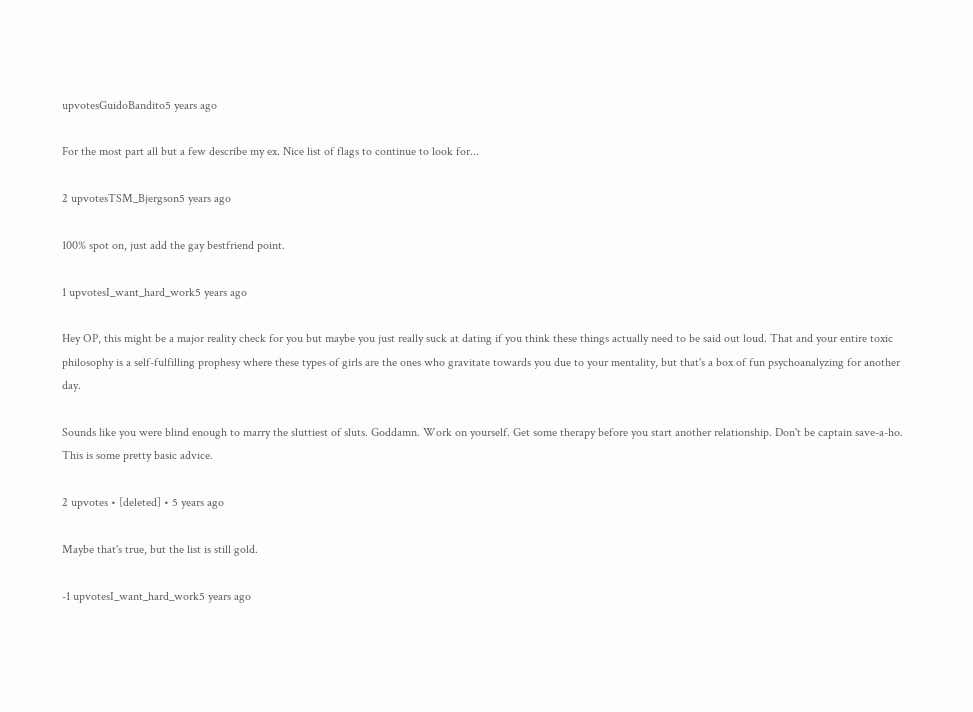upvotesGuidoBandito5 years ago

For the most part all but a few describe my ex. Nice list of flags to continue to look for...

2 upvotesTSM_Bjergson5 years ago

100% spot on, just add the gay bestfriend point.

1 upvotesI_want_hard_work5 years ago

Hey OP, this might be a major reality check for you but maybe you just really suck at dating if you think these things actually need to be said out loud. That and your entire toxic philosophy is a self-fulfilling prophesy where these types of girls are the ones who gravitate towards you due to your mentality, but that's a box of fun psychoanalyzing for another day.

Sounds like you were blind enough to marry the sluttiest of sluts. Goddamn. Work on yourself. Get some therapy before you start another relationship. Don't be captain save-a-ho. This is some pretty basic advice.

2 upvotes • [deleted] • 5 years ago

Maybe that's true, but the list is still gold.

-1 upvotesI_want_hard_work5 years ago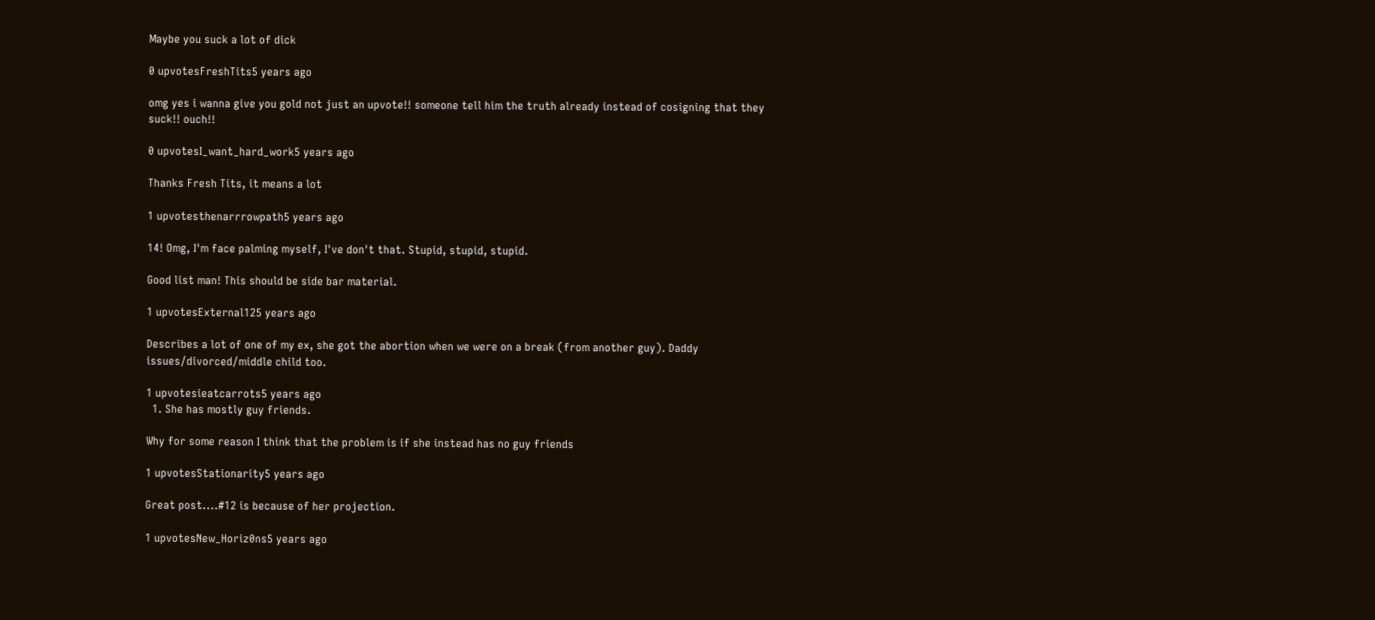Maybe you suck a lot of dick

0 upvotesFreshTits5 years ago

omg yes i wanna give you gold not just an upvote!! someone tell him the truth already instead of cosigning that they suck!! ouch!!

0 upvotesI_want_hard_work5 years ago

Thanks Fresh Tits, it means a lot

1 upvotesthenarrrowpath5 years ago

14! Omg, I'm face palming myself, I've don't that. Stupid, stupid, stupid.

Good list man! This should be side bar material.

1 upvotesExternal125 years ago

Describes a lot of one of my ex, she got the abortion when we were on a break (from another guy). Daddy issues/divorced/middle child too.

1 upvotesieatcarrots5 years ago
  1. She has mostly guy friends.

Why for some reason I think that the problem is if she instead has no guy friends

1 upvotesStationarity5 years ago

Great post....#12 is because of her projection.

1 upvotesNew_Horiz0ns5 years ago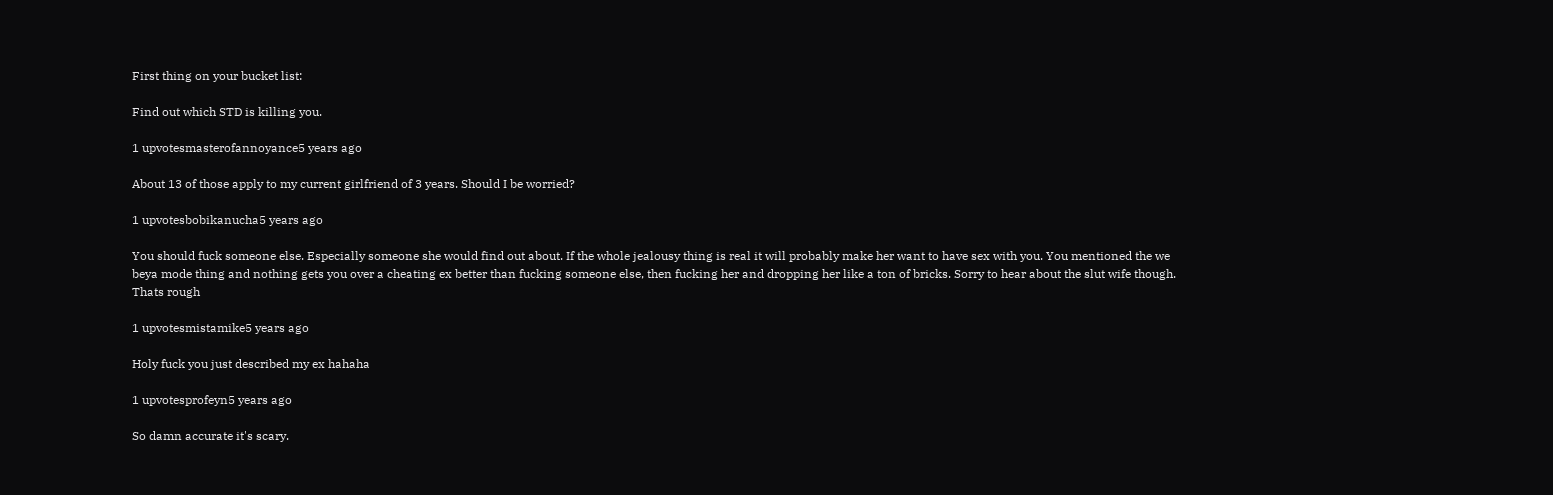First thing on your bucket list:

Find out which STD is killing you.

1 upvotesmasterofannoyance5 years ago

About 13 of those apply to my current girlfriend of 3 years. Should I be worried?

1 upvotesbobikanucha5 years ago

You should fuck someone else. Especially someone she would find out about. If the whole jealousy thing is real it will probably make her want to have sex with you. You mentioned the we beya mode thing and nothing gets you over a cheating ex better than fucking someone else, then fucking her and dropping her like a ton of bricks. Sorry to hear about the slut wife though. Thats rough

1 upvotesmistamike5 years ago

Holy fuck you just described my ex hahaha

1 upvotesprofeyn5 years ago

So damn accurate it's scary.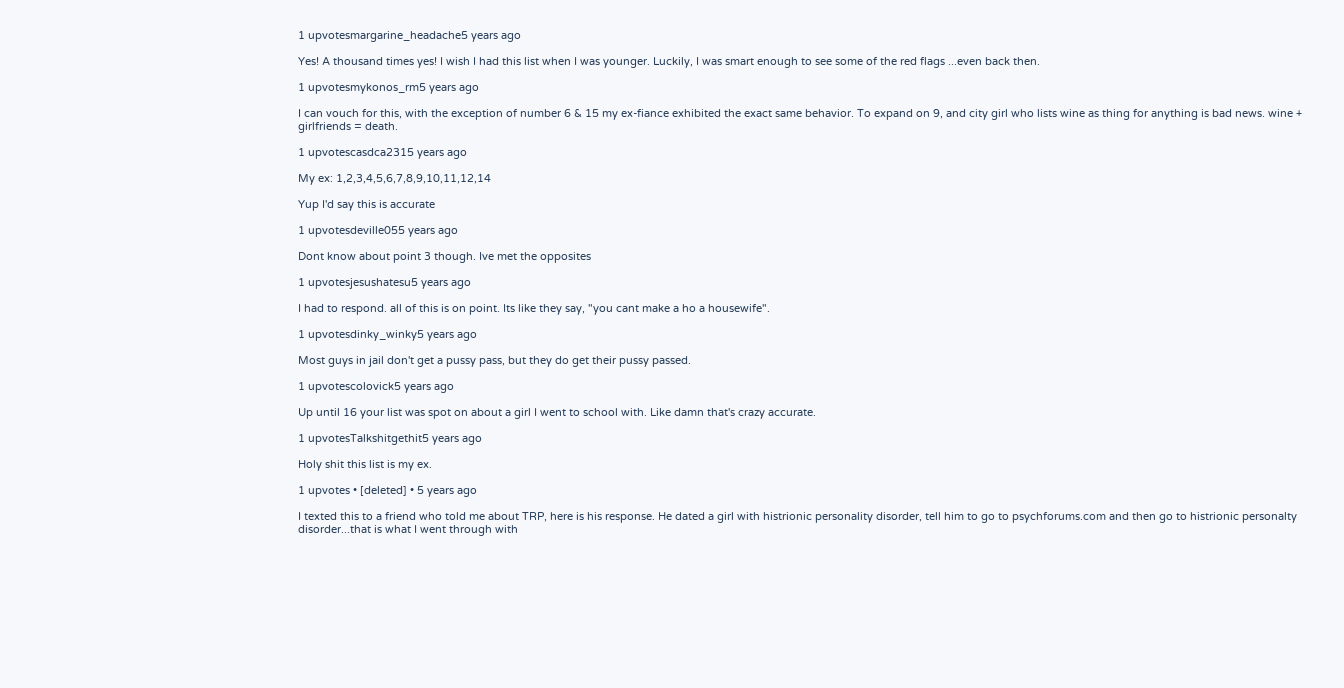1 upvotesmargarine_headache5 years ago

Yes! A thousand times yes! I wish I had this list when I was younger. Luckily, I was smart enough to see some of the red flags ...even back then.

1 upvotesmykonos_rm5 years ago

I can vouch for this, with the exception of number 6 & 15 my ex-fiance exhibited the exact same behavior. To expand on 9, and city girl who lists wine as thing for anything is bad news. wine + girlfriends = death.

1 upvotescasdca2315 years ago

My ex: 1,2,3,4,5,6,7,8,9,10,11,12,14

Yup I'd say this is accurate

1 upvotesdeville055 years ago

Dont know about point 3 though. Ive met the opposites

1 upvotesjesushatesu5 years ago

I had to respond. all of this is on point. Its like they say, "you cant make a ho a housewife".

1 upvotesdinky_winky5 years ago

Most guys in jail don't get a pussy pass, but they do get their pussy passed.

1 upvotescolovick5 years ago

Up until 16 your list was spot on about a girl I went to school with. Like damn that's crazy accurate.

1 upvotesTalkshitgethit5 years ago

Holy shit this list is my ex.

1 upvotes • [deleted] • 5 years ago

I texted this to a friend who told me about TRP, here is his response. He dated a girl with histrionic personality disorder, tell him to go to psychforums.com and then go to histrionic personalty disorder...that is what I went through with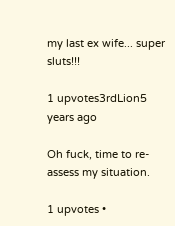my last ex wife... super sluts!!!

1 upvotes3rdLion5 years ago

Oh fuck, time to re-assess my situation.

1 upvotes •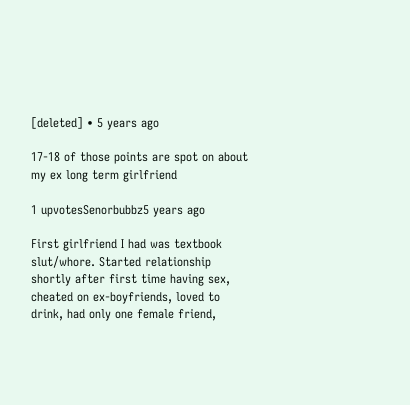[deleted] • 5 years ago

17-18 of those points are spot on about my ex long term girlfriend

1 upvotesSenorbubbz5 years ago

First girlfriend I had was textbook slut/whore. Started relationship shortly after first time having sex, cheated on ex-boyfriends, loved to drink, had only one female friend,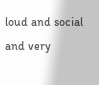loud and social and very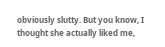obviously slutty. But you know, I thought she actually liked me,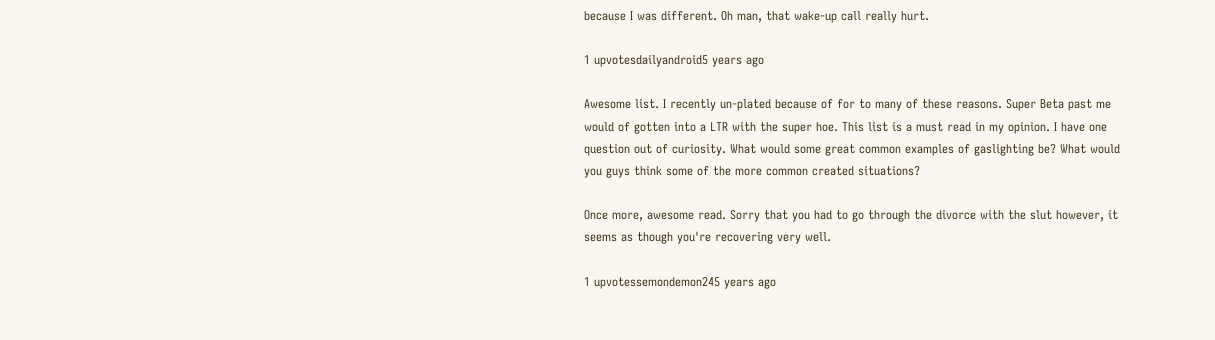because I was different. Oh man, that wake-up call really hurt.

1 upvotesdailyandroid5 years ago

Awesome list. I recently un-plated because of for to many of these reasons. Super Beta past me would of gotten into a LTR with the super hoe. This list is a must read in my opinion. I have one question out of curiosity. What would some great common examples of gaslighting be? What would you guys think some of the more common created situations?

Once more, awesome read. Sorry that you had to go through the divorce with the slut however, it seems as though you're recovering very well.

1 upvotessemondemon245 years ago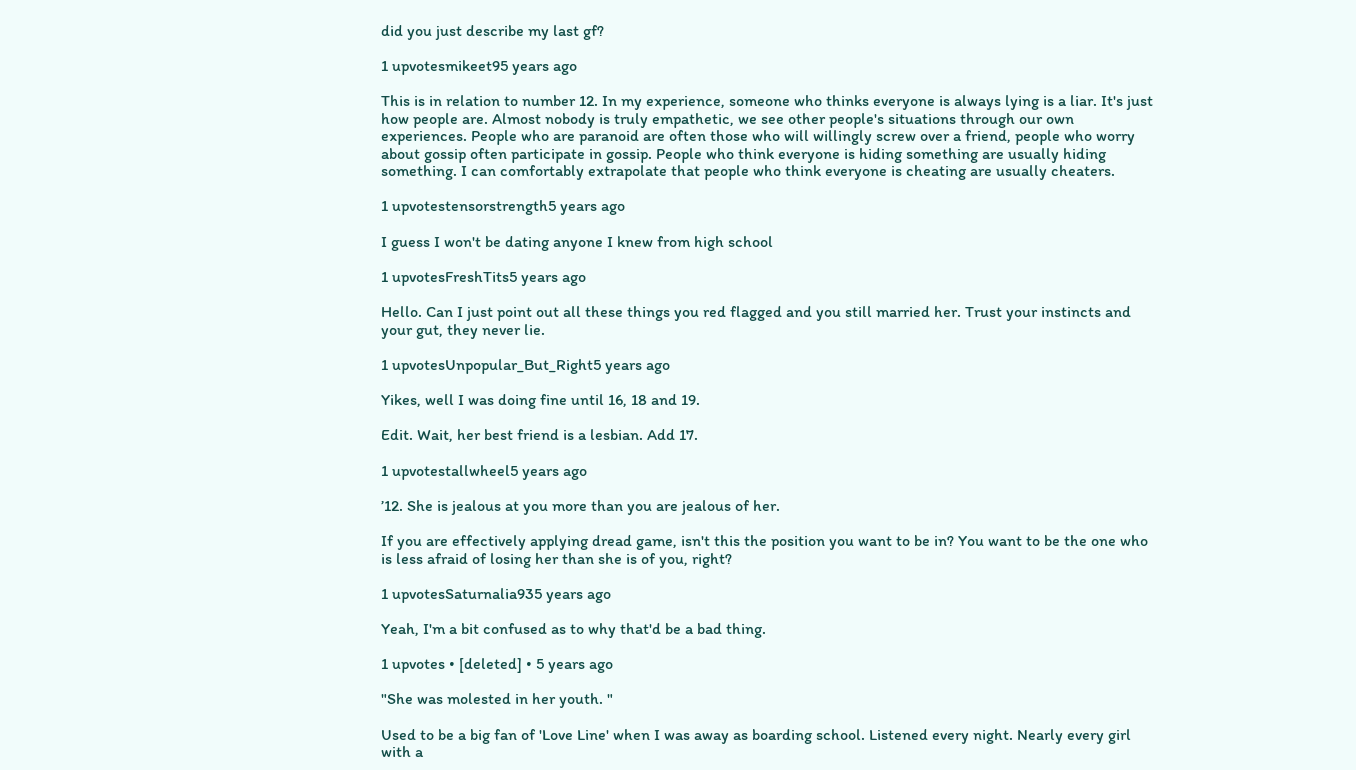did you just describe my last gf?

1 upvotesmikeet95 years ago

This is in relation to number 12. In my experience, someone who thinks everyone is always lying is a liar. It's just how people are. Almost nobody is truly empathetic, we see other people's situations through our own experiences. People who are paranoid are often those who will willingly screw over a friend, people who worry about gossip often participate in gossip. People who think everyone is hiding something are usually hiding something. I can comfortably extrapolate that people who think everyone is cheating are usually cheaters.

1 upvotestensorstrength5 years ago

I guess I won't be dating anyone I knew from high school

1 upvotesFreshTits5 years ago

Hello. Can I just point out all these things you red flagged and you still married her. Trust your instincts and your gut, they never lie.

1 upvotesUnpopular_But_Right5 years ago

Yikes, well I was doing fine until 16, 18 and 19.

Edit. Wait, her best friend is a lesbian. Add 17.

1 upvotestallwheel5 years ago

’12. She is jealous at you more than you are jealous of her.

If you are effectively applying dread game, isn't this the position you want to be in? You want to be the one who is less afraid of losing her than she is of you, right?

1 upvotesSaturnalia935 years ago

Yeah, I'm a bit confused as to why that'd be a bad thing.

1 upvotes • [deleted] • 5 years ago

"She was molested in her youth. "

Used to be a big fan of 'Love Line' when I was away as boarding school. Listened every night. Nearly every girl with a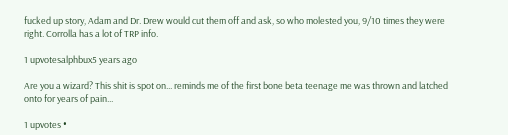fucked up story, Adam and Dr. Drew would cut them off and ask, so who molested you, 9/10 times they were right. Corrolla has a lot of TRP info.

1 upvotesalphbux5 years ago

Are you a wizard? This shit is spot on... reminds me of the first bone beta teenage me was thrown and latched onto for years of pain...

1 upvotes •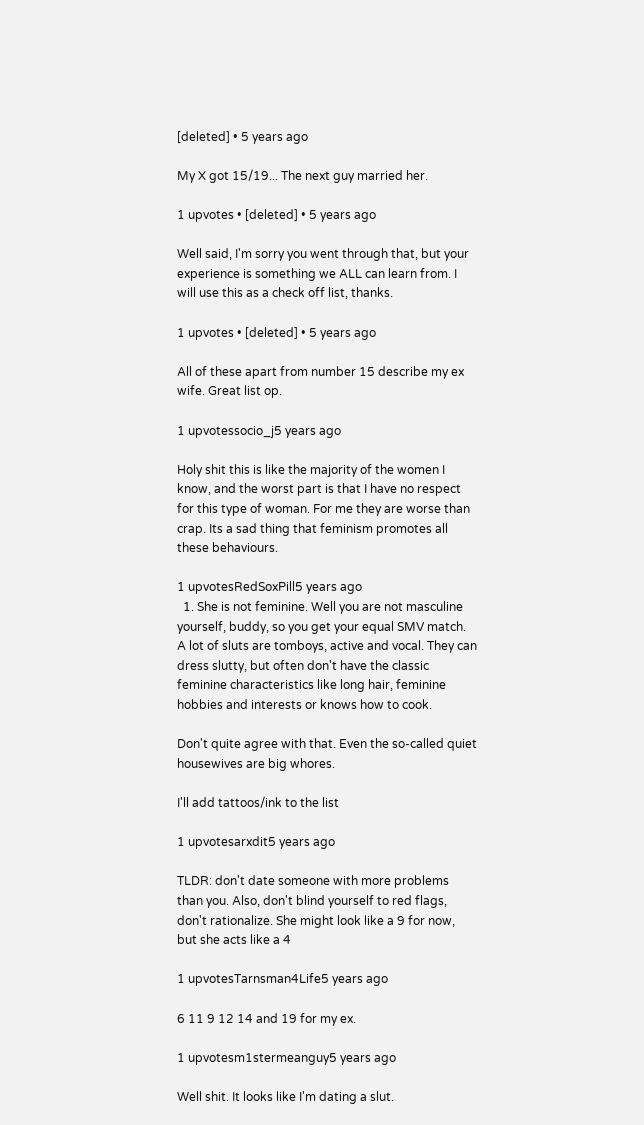[deleted] • 5 years ago

My X got 15/19... The next guy married her.

1 upvotes • [deleted] • 5 years ago

Well said, I'm sorry you went through that, but your experience is something we ALL can learn from. I will use this as a check off list, thanks.

1 upvotes • [deleted] • 5 years ago

All of these apart from number 15 describe my ex wife. Great list op.

1 upvotessocio_j5 years ago

Holy shit this is like the majority of the women I know, and the worst part is that I have no respect for this type of woman. For me they are worse than crap. Its a sad thing that feminism promotes all these behaviours.

1 upvotesRedSoxPill5 years ago
  1. She is not feminine. Well you are not masculine yourself, buddy, so you get your equal SMV match. A lot of sluts are tomboys, active and vocal. They can dress slutty, but often don't have the classic feminine characteristics like long hair, feminine hobbies and interests or knows how to cook.

Don't quite agree with that. Even the so-called quiet housewives are big whores.

I'll add tattoos/ink to the list

1 upvotesarxdit5 years ago

TLDR: don't date someone with more problems than you. Also, don't blind yourself to red flags, don't rationalize. She might look like a 9 for now, but she acts like a 4

1 upvotesTarnsman4Life5 years ago

6 11 9 12 14 and 19 for my ex.

1 upvotesm1stermeanguy5 years ago

Well shit. It looks like I'm dating a slut.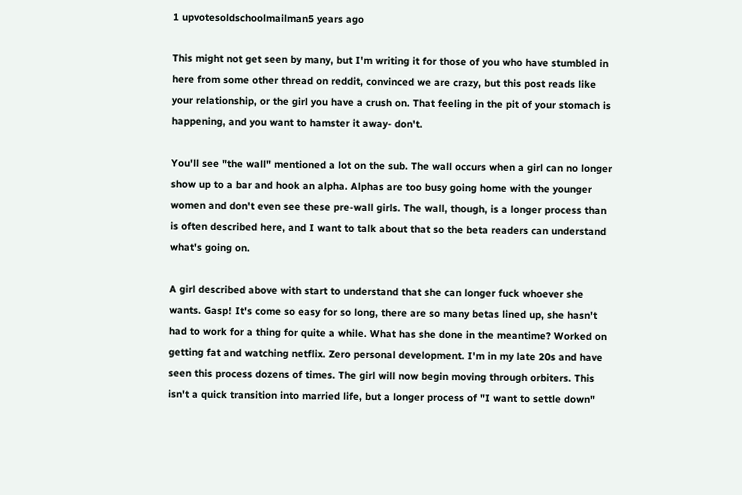1 upvotesoldschoolmailman5 years ago

This might not get seen by many, but I'm writing it for those of you who have stumbled in here from some other thread on reddit, convinced we are crazy, but this post reads like your relationship, or the girl you have a crush on. That feeling in the pit of your stomach is happening, and you want to hamster it away- don't.

You'll see "the wall" mentioned a lot on the sub. The wall occurs when a girl can no longer show up to a bar and hook an alpha. Alphas are too busy going home with the younger women and don't even see these pre-wall girls. The wall, though, is a longer process than is often described here, and I want to talk about that so the beta readers can understand what's going on.

A girl described above with start to understand that she can longer fuck whoever she wants. Gasp! It's come so easy for so long, there are so many betas lined up, she hasn't had to work for a thing for quite a while. What has she done in the meantime? Worked on getting fat and watching netflix. Zero personal development. I'm in my late 20s and have seen this process dozens of times. The girl will now begin moving through orbiters. This isn't a quick transition into married life, but a longer process of "I want to settle down"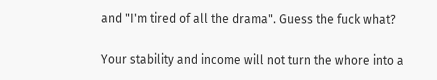and "I'm tired of all the drama". Guess the fuck what?

Your stability and income will not turn the whore into a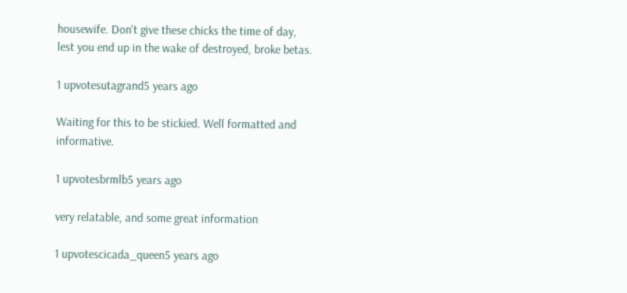housewife. Don't give these chicks the time of day, lest you end up in the wake of destroyed, broke betas.

1 upvotesutagrand5 years ago

Waiting for this to be stickied. Well formatted and informative.

1 upvotesbrmlb5 years ago

very relatable, and some great information

1 upvotescicada_queen5 years ago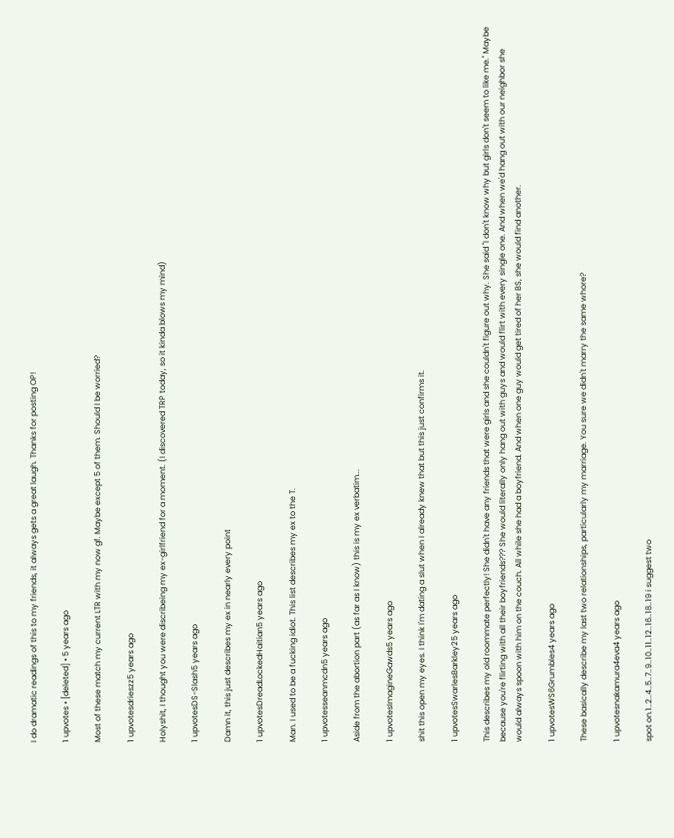I do dramatic readings of this to my friends, it always gets a great laugh. Thanks for posting OP!

1 upvotes • [deleted] • 5 years ago

Most of these match my current LTR with my now gf. Maybe except 5 of them. Should I be worried?

1 upvotesdrieszz5 years ago

Holyshit, I thought you were discribeing my ex-girlfriend for a moment. (I discovered TRP today, so it kinda blows my mind)

1 upvotesDS-Slash5 years ago

Damn it, this just describes my ex in nearly every point

1 upvotesDreadLockedHaitian5 years ago

Man. I used to be a fucking idiot. This list describes my ex to the T.

1 upvotesseanmcdn5 years ago

Aside from the abortion part (as far as I know) this is my ex verbatim...

1 upvotesImagineGawds5 years ago

shit this open my eyes. I think I'm dating a slut when I already knew that but this just confirms it.

1 upvotesSwarlesBarkley25 years ago

This describes my old roommate perfectly! She didn't have any friends that were girls and she couldn't figure out why. She said "I don't know why but girls don't seem to like me." Maybe because you're flirting with all their boyfriends??? She would literally only hang out with guys and would flirt with every single one. And when we'd hang out with our neighbor she would always spoon with him on the couch. All while she had a boyfriend. And when one guy would get tired of her BS, she would find another.

1 upvotesWS6Grumbles4 years ago

These basically describe my last two relationships, particularly my marriage. You sure we didn't marry the same whore?

1 upvotesnakamura4eva4 years ago

spot on.1..2..4..5..7..9..10..11..12..16..18..19 i suggest two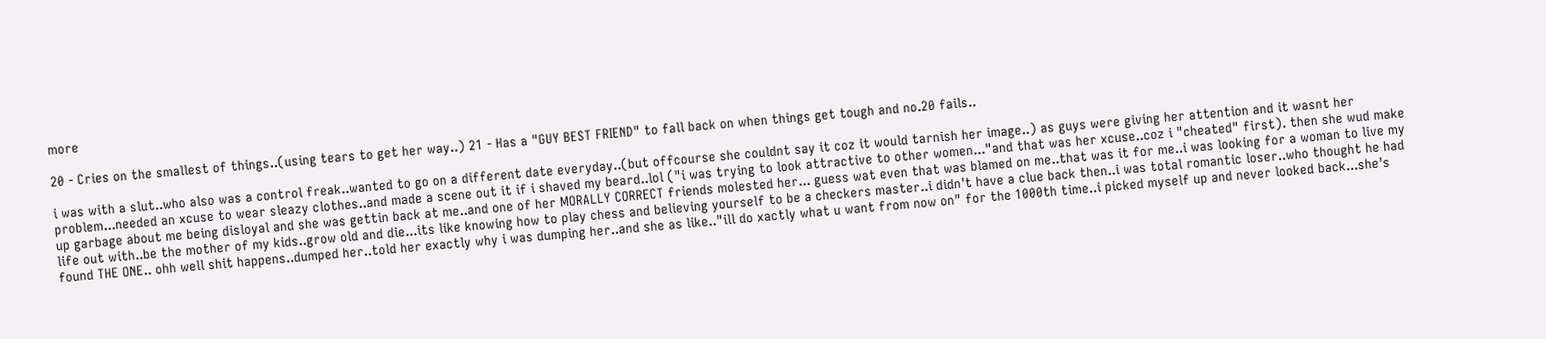more

20 - Cries on the smallest of things..(using tears to get her way..) 21 - Has a "GUY BEST FRIEND" to fall back on when things get tough and no.20 fails..

i was with a slut..who also was a control freak..wanted to go on a different date everyday..(but offcourse she couldnt say it coz it would tarnish her image..) as guys were giving her attention and it wasnt her problem...needed an xcuse to wear sleazy clothes..and made a scene out it if i shaved my beard..lol ("i was trying to look attractive to other women..."and that was her xcuse..coz i "cheated" first). then she wud make up garbage about me being disloyal and she was gettin back at me..and one of her MORALLY CORRECT friends molested her... guess wat even that was blamed on me..that was it for me..i was looking for a woman to live my life out with..be the mother of my kids..grow old and die...its like knowing how to play chess and believing yourself to be a checkers master..i didn't have a clue back then..i was total romantic loser..who thought he had found THE ONE.. ohh well shit happens..dumped her..told her exactly why i was dumping her..and she as like.."ill do xactly what u want from now on" for the 1000th time..i picked myself up and never looked back...she's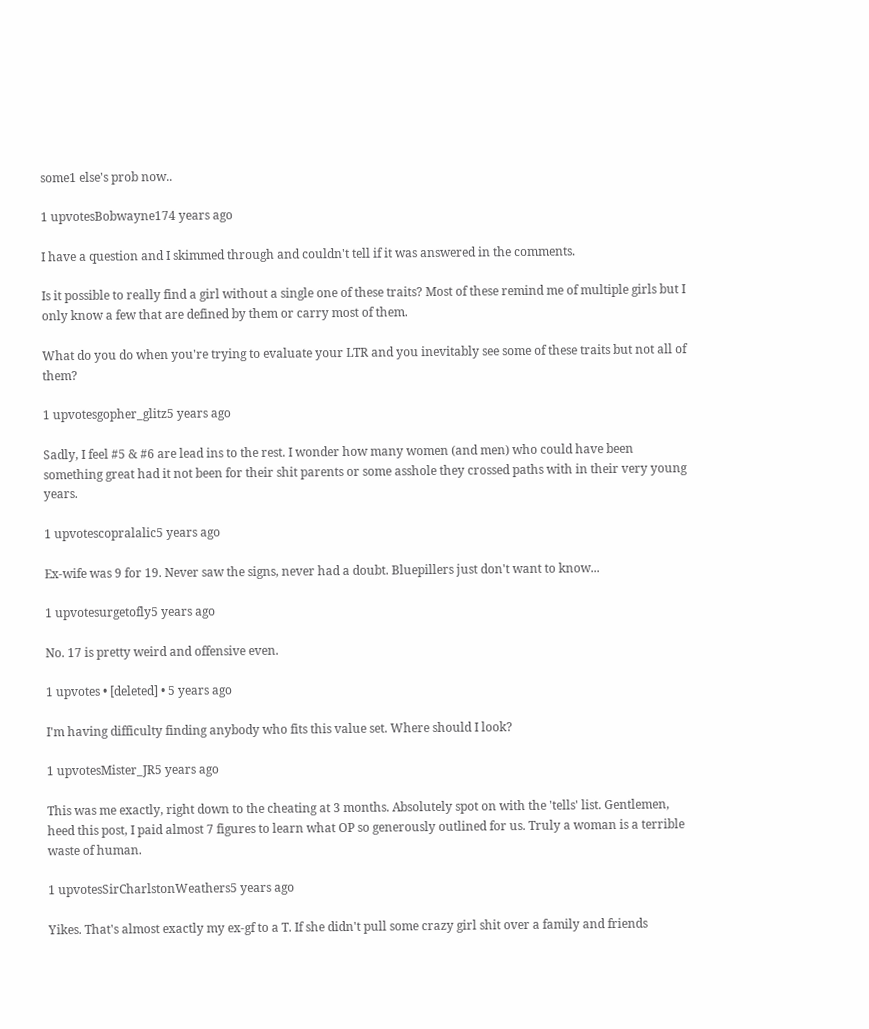some1 else's prob now..

1 upvotesBobwayne174 years ago

I have a question and I skimmed through and couldn't tell if it was answered in the comments.

Is it possible to really find a girl without a single one of these traits? Most of these remind me of multiple girls but I only know a few that are defined by them or carry most of them.

What do you do when you're trying to evaluate your LTR and you inevitably see some of these traits but not all of them?

1 upvotesgopher_glitz5 years ago

Sadly, I feel #5 & #6 are lead ins to the rest. I wonder how many women (and men) who could have been something great had it not been for their shit parents or some asshole they crossed paths with in their very young years.

1 upvotescopralalic5 years ago

Ex-wife was 9 for 19. Never saw the signs, never had a doubt. Bluepillers just don't want to know...

1 upvotesurgetofly5 years ago

No. 17 is pretty weird and offensive even.

1 upvotes • [deleted] • 5 years ago

I'm having difficulty finding anybody who fits this value set. Where should I look?

1 upvotesMister_JR5 years ago

This was me exactly, right down to the cheating at 3 months. Absolutely spot on with the 'tells' list. Gentlemen, heed this post, I paid almost 7 figures to learn what OP so generously outlined for us. Truly a woman is a terrible waste of human.

1 upvotesSirCharlstonWeathers5 years ago

Yikes. That's almost exactly my ex-gf to a T. If she didn't pull some crazy girl shit over a family and friends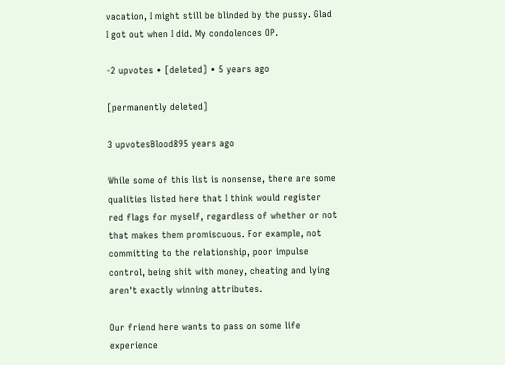vacation, I might still be blinded by the pussy. Glad I got out when I did. My condolences OP.

-2 upvotes • [deleted] • 5 years ago

[permanently deleted]

3 upvotesBlood895 years ago

While some of this list is nonsense, there are some qualities listed here that I think would register red flags for myself, regardless of whether or not that makes them promiscuous. For example, not committing to the relationship, poor impulse control, being shit with money, cheating and lying aren't exactly winning attributes.

Our friend here wants to pass on some life experience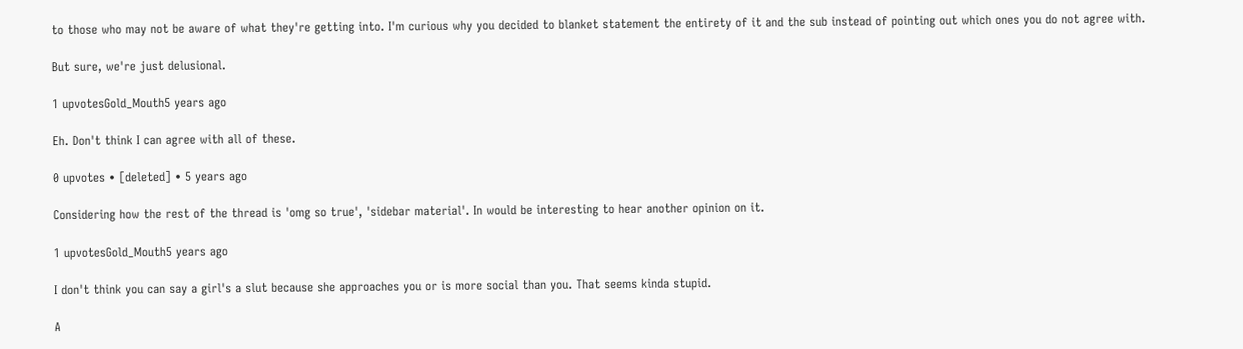to those who may not be aware of what they're getting into. I'm curious why you decided to blanket statement the entirety of it and the sub instead of pointing out which ones you do not agree with.

But sure, we're just delusional.

1 upvotesGold_Mouth5 years ago

Eh. Don't think I can agree with all of these.

0 upvotes • [deleted] • 5 years ago

Considering how the rest of the thread is 'omg so true', 'sidebar material'. In would be interesting to hear another opinion on it.

1 upvotesGold_Mouth5 years ago

I don't think you can say a girl's a slut because she approaches you or is more social than you. That seems kinda stupid.

A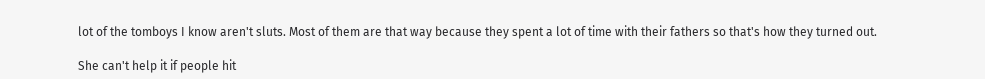lot of the tomboys I know aren't sluts. Most of them are that way because they spent a lot of time with their fathers so that's how they turned out.

She can't help it if people hit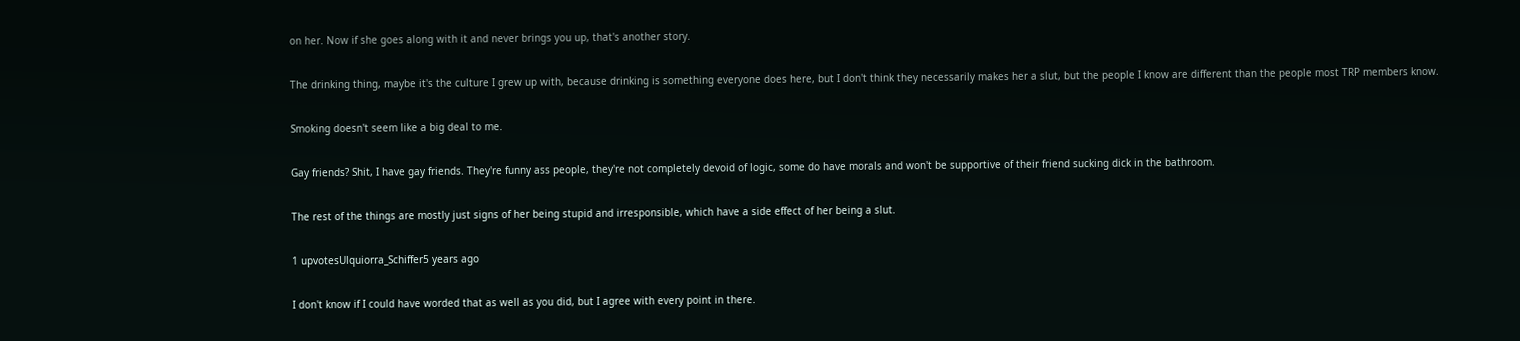on her. Now if she goes along with it and never brings you up, that's another story.

The drinking thing, maybe it's the culture I grew up with, because drinking is something everyone does here, but I don't think they necessarily makes her a slut, but the people I know are different than the people most TRP members know.

Smoking doesn't seem like a big deal to me.

Gay friends? Shit, I have gay friends. They're funny ass people, they're not completely devoid of logic, some do have morals and won't be supportive of their friend sucking dick in the bathroom.

The rest of the things are mostly just signs of her being stupid and irresponsible, which have a side effect of her being a slut.

1 upvotesUlquiorra_Schiffer5 years ago

I don't know if I could have worded that as well as you did, but I agree with every point in there.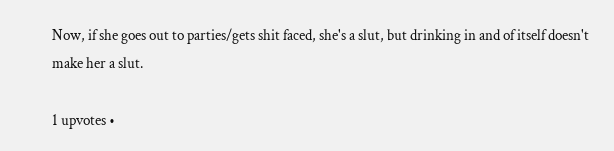Now, if she goes out to parties/gets shit faced, she's a slut, but drinking in and of itself doesn't make her a slut.

1 upvotes •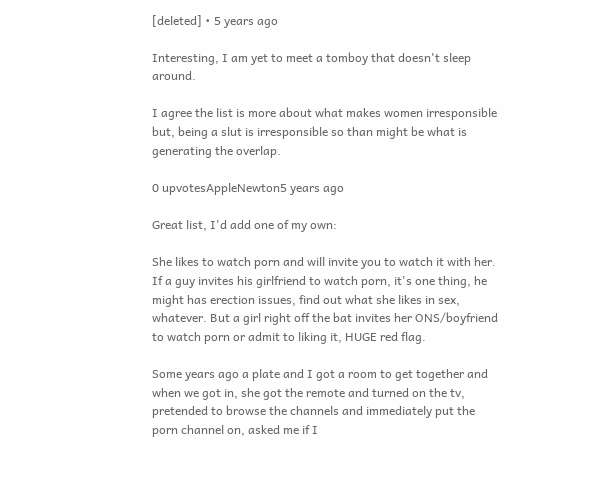[deleted] • 5 years ago

Interesting, I am yet to meet a tomboy that doesn't sleep around.

I agree the list is more about what makes women irresponsible but, being a slut is irresponsible so than might be what is generating the overlap.

0 upvotesAppleNewton5 years ago

Great list, I'd add one of my own:

She likes to watch porn and will invite you to watch it with her. If a guy invites his girlfriend to watch porn, it's one thing, he might has erection issues, find out what she likes in sex, whatever. But a girl right off the bat invites her ONS/boyfriend to watch porn or admit to liking it, HUGE red flag.

Some years ago a plate and I got a room to get together and when we got in, she got the remote and turned on the tv, pretended to browse the channels and immediately put the porn channel on, asked me if I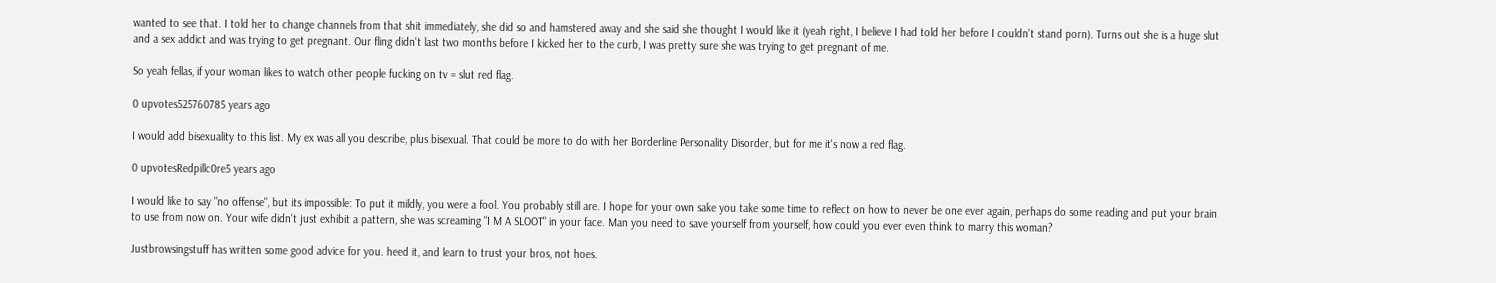wanted to see that. I told her to change channels from that shit immediately, she did so and hamstered away and she said she thought I would like it (yeah right, I believe I had told her before I couldn't stand porn). Turns out she is a huge slut and a sex addict and was trying to get pregnant. Our fling didn't last two months before I kicked her to the curb, I was pretty sure she was trying to get pregnant of me.

So yeah fellas, if your woman likes to watch other people fucking on tv = slut red flag.

0 upvotes525760785 years ago

I would add bisexuality to this list. My ex was all you describe, plus bisexual. That could be more to do with her Borderline Personality Disorder, but for me it's now a red flag.

0 upvotesRedpillc0re5 years ago

I would like to say "no offense", but its impossible: To put it mildly, you were a fool. You probably still are. I hope for your own sake you take some time to reflect on how to never be one ever again, perhaps do some reading and put your brain to use from now on. Your wife didn't just exhibit a pattern, she was screaming "I M A SLOOT" in your face. Man you need to save yourself from yourself, how could you ever even think to marry this woman?

Justbrowsingstuff has written some good advice for you. heed it, and learn to trust your bros, not hoes.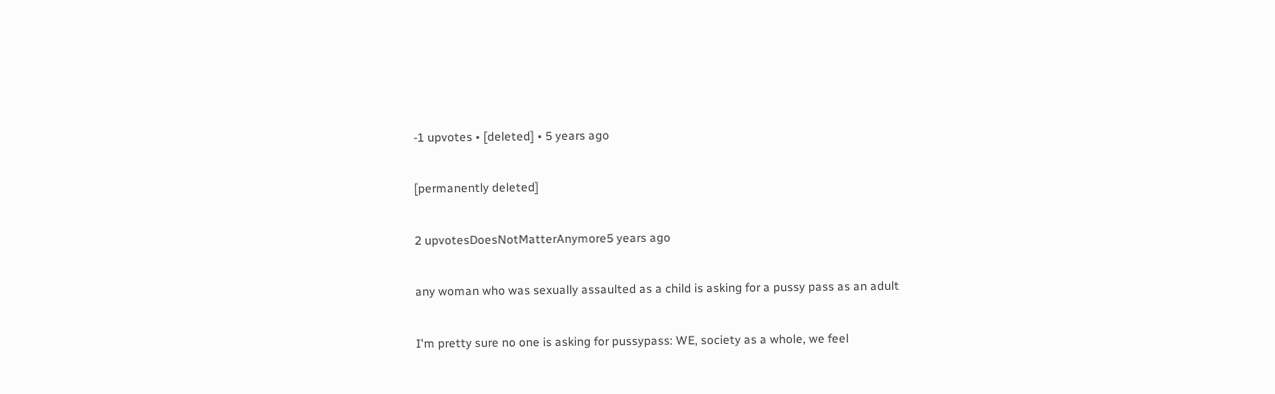-1 upvotes • [deleted] • 5 years ago

[permanently deleted]

2 upvotesDoesNotMatterAnymore5 years ago

any woman who was sexually assaulted as a child is asking for a pussy pass as an adult

I'm pretty sure no one is asking for pussypass: WE, society as a whole, we feel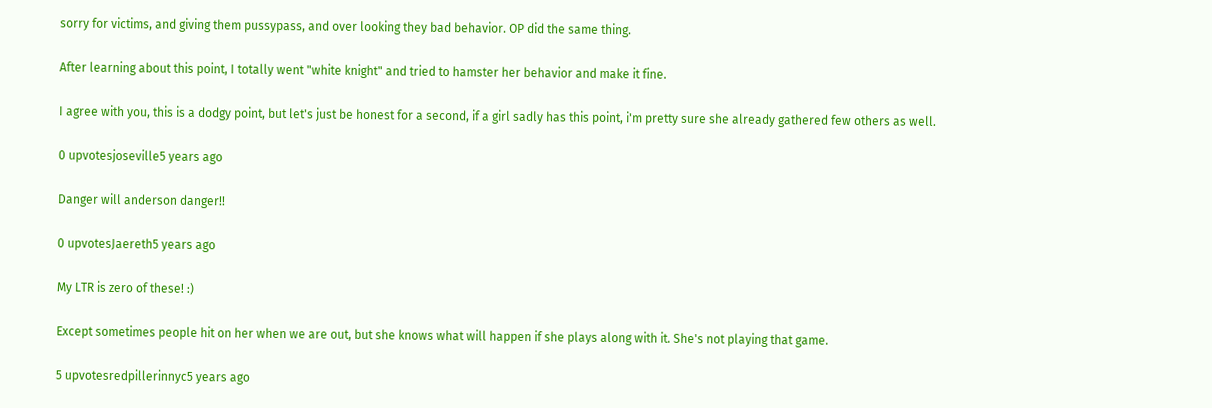sorry for victims, and giving them pussypass, and over looking they bad behavior. OP did the same thing.

After learning about this point, I totally went "white knight" and tried to hamster her behavior and make it fine.

I agree with you, this is a dodgy point, but let's just be honest for a second, if a girl sadly has this point, i'm pretty sure she already gathered few others as well.

0 upvotesjoseville5 years ago

Danger will anderson danger!!

0 upvotesJaereth5 years ago

My LTR is zero of these! :)

Except sometimes people hit on her when we are out, but she knows what will happen if she plays along with it. She's not playing that game.

5 upvotesredpillerinnyc5 years ago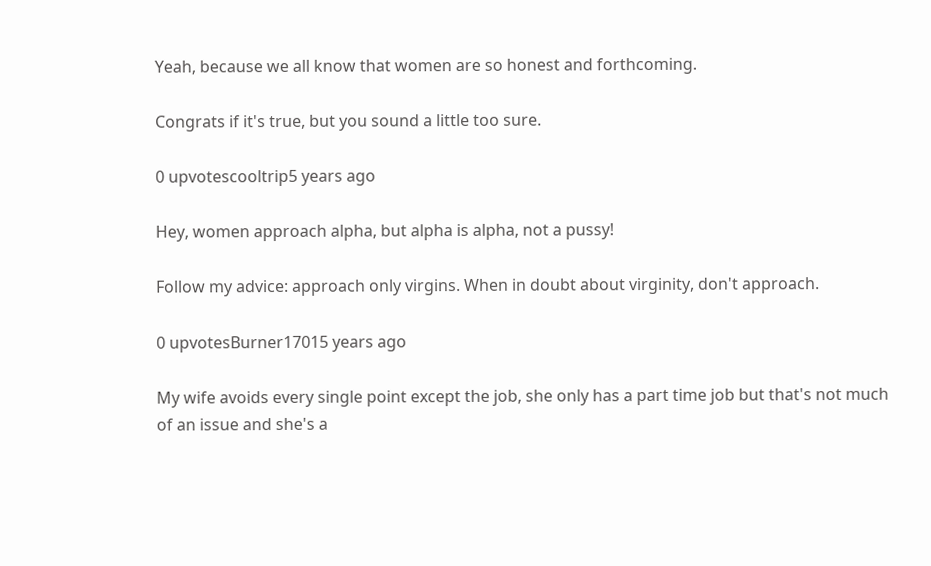Yeah, because we all know that women are so honest and forthcoming.

Congrats if it's true, but you sound a little too sure.

0 upvotescooltrip5 years ago

Hey, women approach alpha, but alpha is alpha, not a pussy!

Follow my advice: approach only virgins. When in doubt about virginity, don't approach.

0 upvotesBurner17015 years ago

My wife avoids every single point except the job, she only has a part time job but that's not much of an issue and she's a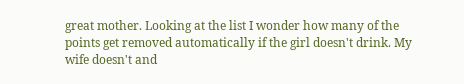great mother. Looking at the list I wonder how many of the points get removed automatically if the girl doesn't drink. My wife doesn't and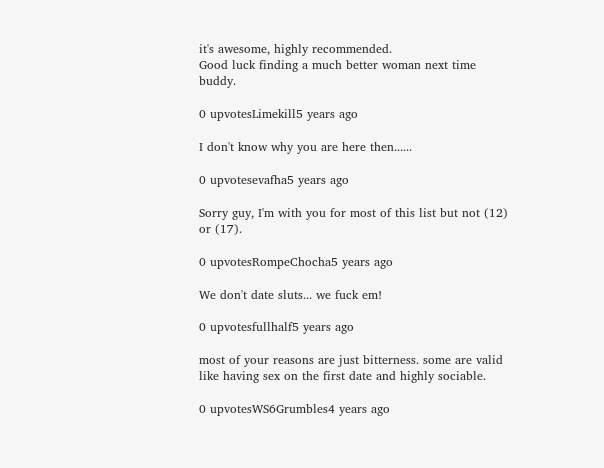it's awesome, highly recommended.
Good luck finding a much better woman next time buddy.

0 upvotesLimekill5 years ago

I don't know why you are here then......

0 upvotesevafha5 years ago

Sorry guy, I'm with you for most of this list but not (12) or (17).

0 upvotesRompeChocha5 years ago

We don't date sluts... we fuck em!

0 upvotesfullhalf5 years ago

most of your reasons are just bitterness. some are valid like having sex on the first date and highly sociable.

0 upvotesWS6Grumbles4 years ago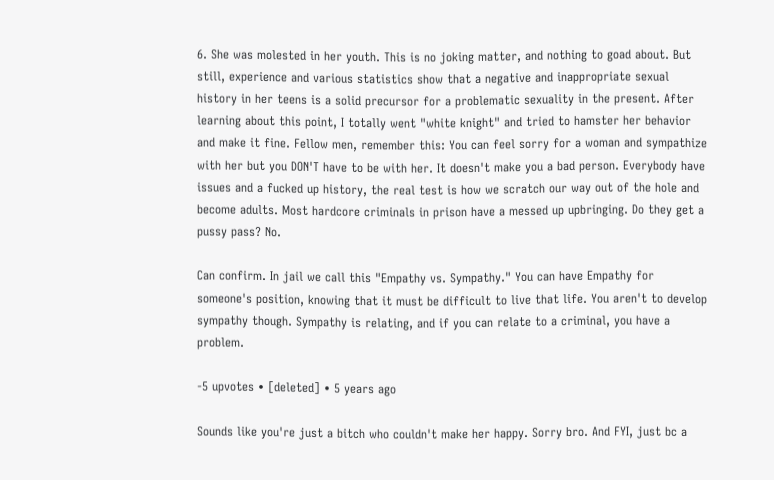6. She was molested in her youth. This is no joking matter, and nothing to goad about. But still, experience and various statistics show that a negative and inappropriate sexual history in her teens is a solid precursor for a problematic sexuality in the present. After learning about this point, I totally went "white knight" and tried to hamster her behavior and make it fine. Fellow men, remember this: You can feel sorry for a woman and sympathize with her but you DON'T have to be with her. It doesn't make you a bad person. Everybody have issues and a fucked up history, the real test is how we scratch our way out of the hole and become adults. Most hardcore criminals in prison have a messed up upbringing. Do they get a pussy pass? No.

Can confirm. In jail we call this "Empathy vs. Sympathy." You can have Empathy for someone's position, knowing that it must be difficult to live that life. You aren't to develop sympathy though. Sympathy is relating, and if you can relate to a criminal, you have a problem.

-5 upvotes • [deleted] • 5 years ago

Sounds like you're just a bitch who couldn't make her happy. Sorry bro. And FYI, just bc a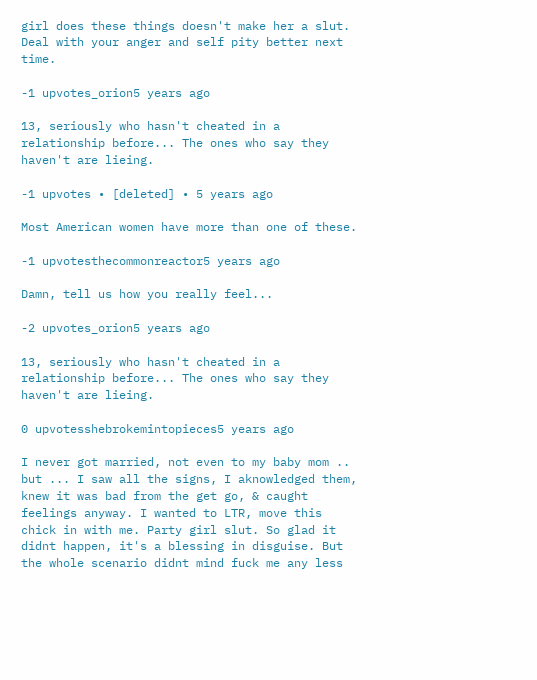girl does these things doesn't make her a slut. Deal with your anger and self pity better next time.

-1 upvotes_orion5 years ago

13, seriously who hasn't cheated in a relationship before... The ones who say they haven't are lieing.

-1 upvotes • [deleted] • 5 years ago

Most American women have more than one of these.

-1 upvotesthecommonreactor5 years ago

Damn, tell us how you really feel...

-2 upvotes_orion5 years ago

13, seriously who hasn't cheated in a relationship before... The ones who say they haven't are lieing.

0 upvotesshebrokemintopieces5 years ago

I never got married, not even to my baby mom .. but ... I saw all the signs, I aknowledged them, knew it was bad from the get go, & caught feelings anyway. I wanted to LTR, move this chick in with me. Party girl slut. So glad it didnt happen, it's a blessing in disguise. But the whole scenario didnt mind fuck me any less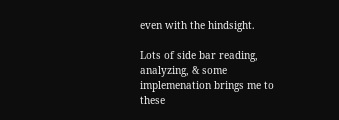even with the hindsight.

Lots of side bar reading, analyzing, & some implemenation brings me to these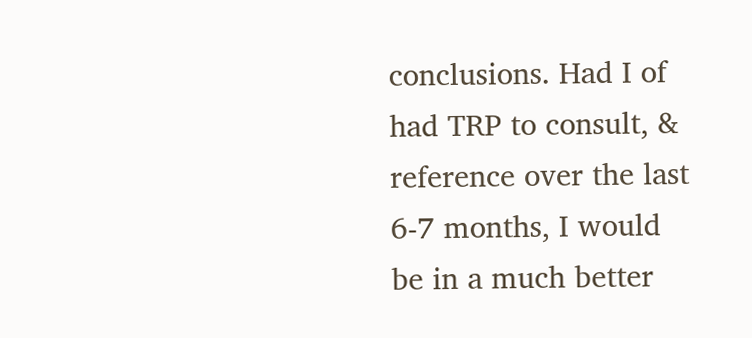conclusions. Had I of had TRP to consult, & reference over the last 6-7 months, I would be in a much better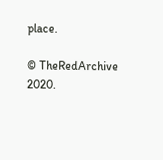place.

© TheRedArchive 2020.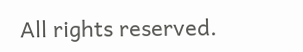All rights reserved.